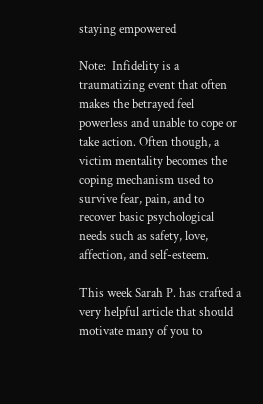staying empowered

Note:  Infidelity is a traumatizing event that often makes the betrayed feel powerless and unable to cope or take action. Often though, a victim mentality becomes the coping mechanism used to survive fear, pain, and to recover basic psychological needs such as safety, love, affection, and self-esteem.

This week Sarah P. has crafted a very helpful article that should motivate many of you to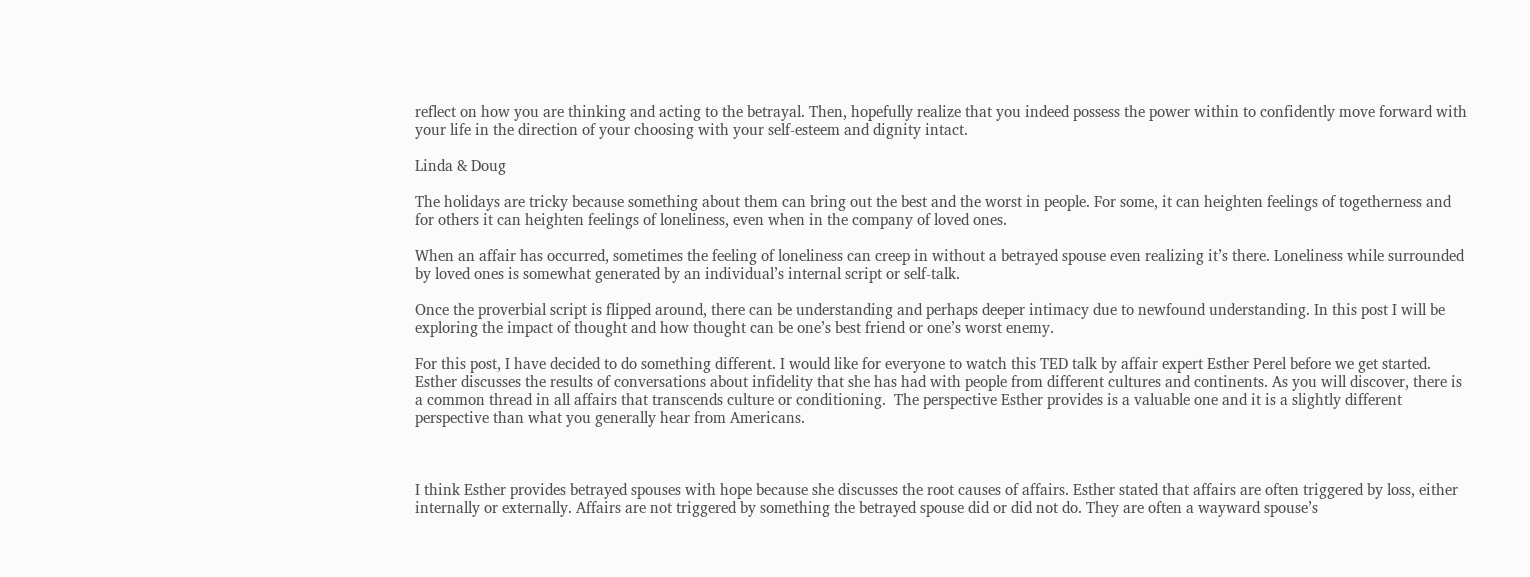reflect on how you are thinking and acting to the betrayal. Then, hopefully realize that you indeed possess the power within to confidently move forward with your life in the direction of your choosing with your self-esteem and dignity intact.

Linda & Doug

The holidays are tricky because something about them can bring out the best and the worst in people. For some, it can heighten feelings of togetherness and for others it can heighten feelings of loneliness, even when in the company of loved ones.

When an affair has occurred, sometimes the feeling of loneliness can creep in without a betrayed spouse even realizing it’s there. Loneliness while surrounded by loved ones is somewhat generated by an individual’s internal script or self-talk.

Once the proverbial script is flipped around, there can be understanding and perhaps deeper intimacy due to newfound understanding. In this post I will be exploring the impact of thought and how thought can be one’s best friend or one’s worst enemy.

For this post, I have decided to do something different. I would like for everyone to watch this TED talk by affair expert Esther Perel before we get started. Esther discusses the results of conversations about infidelity that she has had with people from different cultures and continents. As you will discover, there is a common thread in all affairs that transcends culture or conditioning.  The perspective Esther provides is a valuable one and it is a slightly different perspective than what you generally hear from Americans.



I think Esther provides betrayed spouses with hope because she discusses the root causes of affairs. Esther stated that affairs are often triggered by loss, either internally or externally. Affairs are not triggered by something the betrayed spouse did or did not do. They are often a wayward spouse’s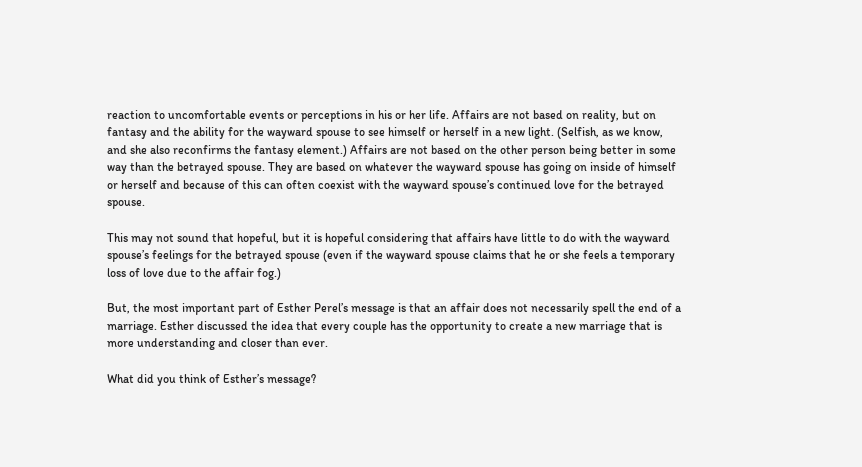reaction to uncomfortable events or perceptions in his or her life. Affairs are not based on reality, but on fantasy and the ability for the wayward spouse to see himself or herself in a new light. (Selfish, as we know, and she also reconfirms the fantasy element.) Affairs are not based on the other person being better in some way than the betrayed spouse. They are based on whatever the wayward spouse has going on inside of himself or herself and because of this can often coexist with the wayward spouse’s continued love for the betrayed spouse.

This may not sound that hopeful, but it is hopeful considering that affairs have little to do with the wayward spouse’s feelings for the betrayed spouse (even if the wayward spouse claims that he or she feels a temporary loss of love due to the affair fog.)

But, the most important part of Esther Perel’s message is that an affair does not necessarily spell the end of a marriage. Esther discussed the idea that every couple has the opportunity to create a new marriage that is more understanding and closer than ever.

What did you think of Esther’s message?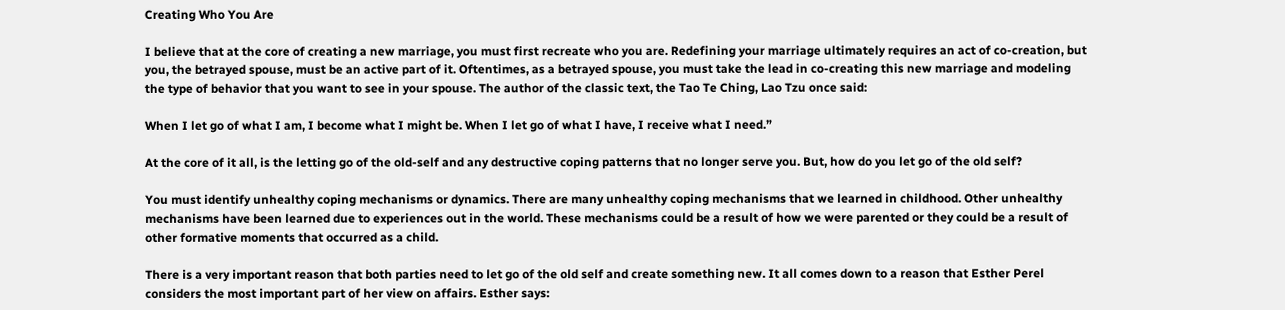Creating Who You Are

I believe that at the core of creating a new marriage, you must first recreate who you are. Redefining your marriage ultimately requires an act of co-creation, but you, the betrayed spouse, must be an active part of it. Oftentimes, as a betrayed spouse, you must take the lead in co-creating this new marriage and modeling the type of behavior that you want to see in your spouse. The author of the classic text, the Tao Te Ching, Lao Tzu once said:

When I let go of what I am, I become what I might be. When I let go of what I have, I receive what I need.”

At the core of it all, is the letting go of the old-self and any destructive coping patterns that no longer serve you. But, how do you let go of the old self?

You must identify unhealthy coping mechanisms or dynamics. There are many unhealthy coping mechanisms that we learned in childhood. Other unhealthy mechanisms have been learned due to experiences out in the world. These mechanisms could be a result of how we were parented or they could be a result of other formative moments that occurred as a child.

There is a very important reason that both parties need to let go of the old self and create something new. It all comes down to a reason that Esther Perel considers the most important part of her view on affairs. Esther says: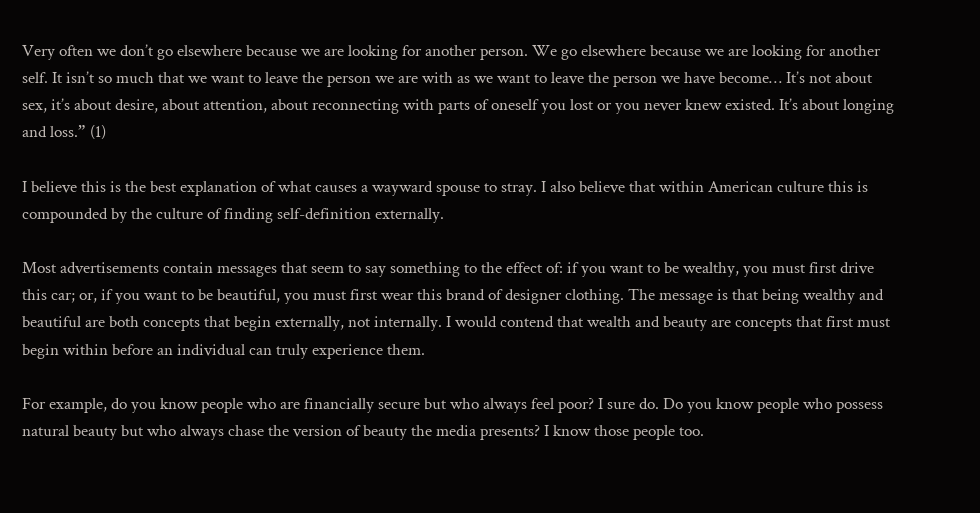Very often we don’t go elsewhere because we are looking for another person. We go elsewhere because we are looking for another self. It isn’t so much that we want to leave the person we are with as we want to leave the person we have become… It’s not about sex, it’s about desire, about attention, about reconnecting with parts of oneself you lost or you never knew existed. It’s about longing and loss.” (1)

I believe this is the best explanation of what causes a wayward spouse to stray. I also believe that within American culture this is compounded by the culture of finding self-definition externally.

Most advertisements contain messages that seem to say something to the effect of: if you want to be wealthy, you must first drive this car; or, if you want to be beautiful, you must first wear this brand of designer clothing. The message is that being wealthy and beautiful are both concepts that begin externally, not internally. I would contend that wealth and beauty are concepts that first must begin within before an individual can truly experience them.

For example, do you know people who are financially secure but who always feel poor? I sure do. Do you know people who possess natural beauty but who always chase the version of beauty the media presents? I know those people too.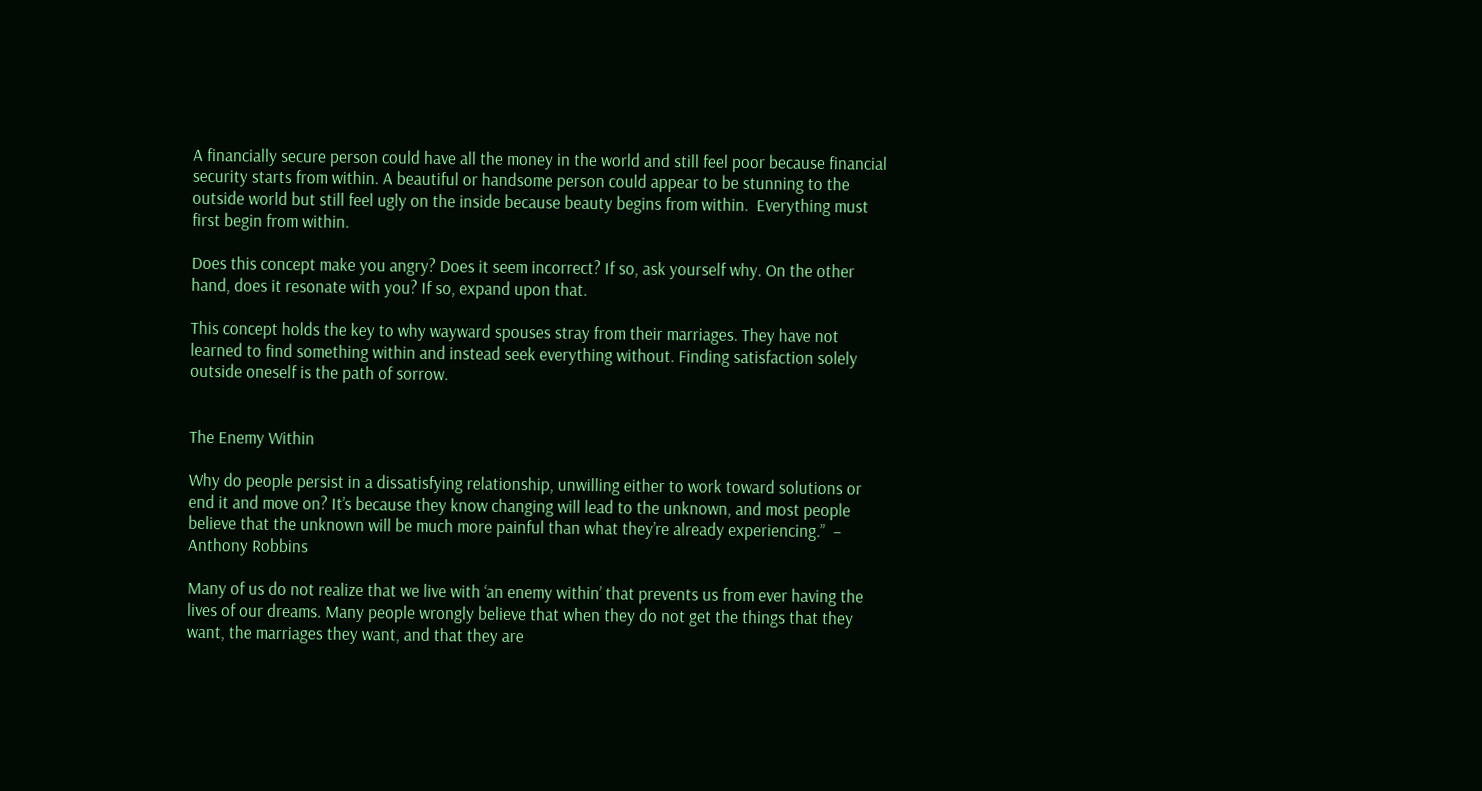A financially secure person could have all the money in the world and still feel poor because financial security starts from within. A beautiful or handsome person could appear to be stunning to the outside world but still feel ugly on the inside because beauty begins from within.  Everything must first begin from within.

Does this concept make you angry? Does it seem incorrect? If so, ask yourself why. On the other hand, does it resonate with you? If so, expand upon that.

This concept holds the key to why wayward spouses stray from their marriages. They have not learned to find something within and instead seek everything without. Finding satisfaction solely outside oneself is the path of sorrow.


The Enemy Within

Why do people persist in a dissatisfying relationship, unwilling either to work toward solutions or end it and move on? It’s because they know changing will lead to the unknown, and most people believe that the unknown will be much more painful than what they’re already experiencing.”  – Anthony Robbins

Many of us do not realize that we live with ‘an enemy within’ that prevents us from ever having the lives of our dreams. Many people wrongly believe that when they do not get the things that they want, the marriages they want, and that they are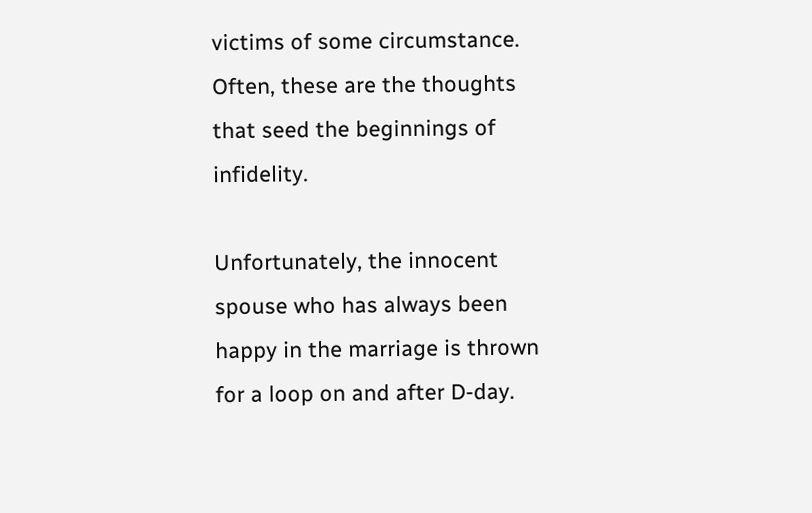victims of some circumstance. Often, these are the thoughts that seed the beginnings of infidelity.

Unfortunately, the innocent spouse who has always been happy in the marriage is thrown for a loop on and after D-day.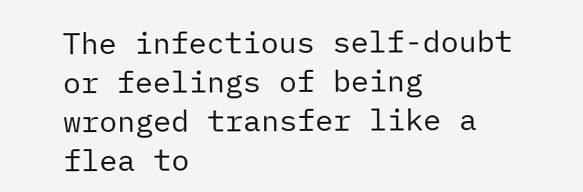The infectious self-doubt or feelings of being wronged transfer like a flea to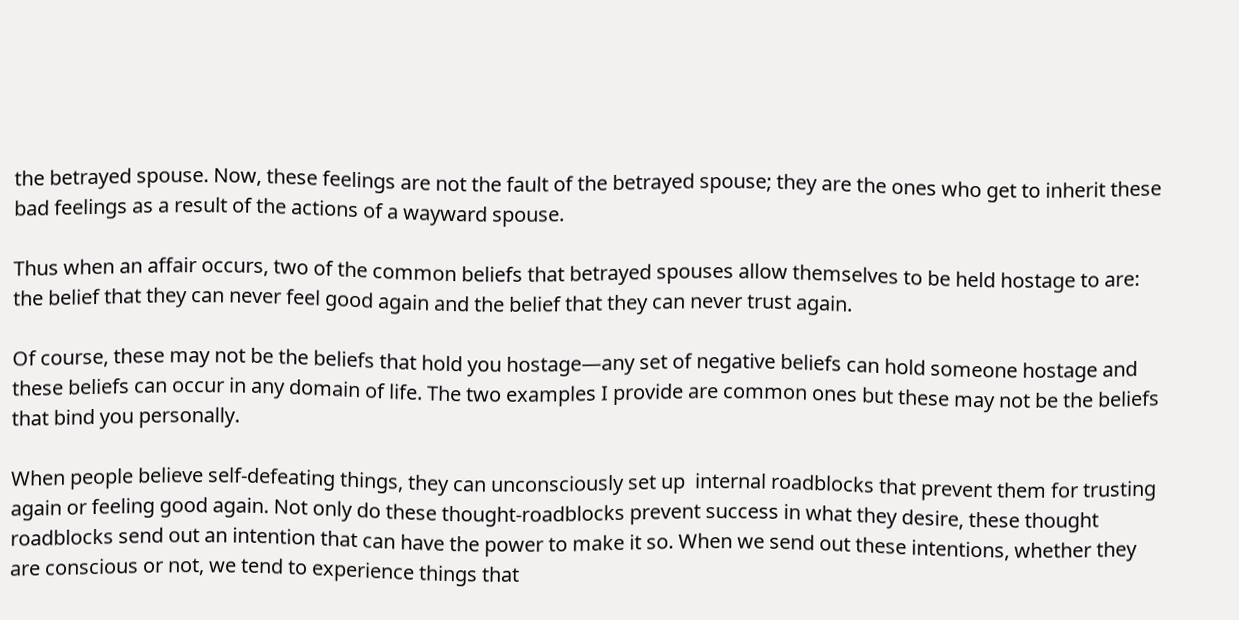the betrayed spouse. Now, these feelings are not the fault of the betrayed spouse; they are the ones who get to inherit these bad feelings as a result of the actions of a wayward spouse.

Thus when an affair occurs, two of the common beliefs that betrayed spouses allow themselves to be held hostage to are: the belief that they can never feel good again and the belief that they can never trust again.

Of course, these may not be the beliefs that hold you hostage—any set of negative beliefs can hold someone hostage and these beliefs can occur in any domain of life. The two examples I provide are common ones but these may not be the beliefs that bind you personally.

When people believe self-defeating things, they can unconsciously set up  internal roadblocks that prevent them for trusting again or feeling good again. Not only do these thought-roadblocks prevent success in what they desire, these thought roadblocks send out an intention that can have the power to make it so. When we send out these intentions, whether they are conscious or not, we tend to experience things that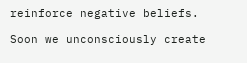reinforce negative beliefs.

Soon we unconsciously create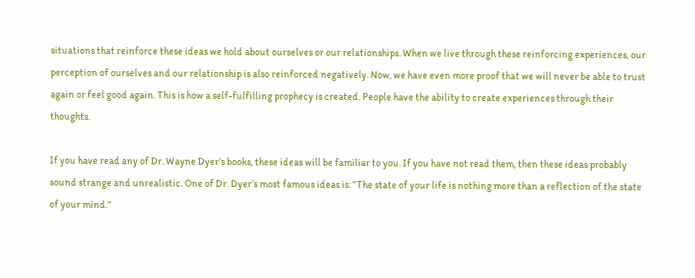situations that reinforce these ideas we hold about ourselves or our relationships. When we live through these reinforcing experiences, our perception of ourselves and our relationship is also reinforced negatively. Now, we have even more proof that we will never be able to trust again or feel good again. This is how a self-fulfilling prophecy is created. People have the ability to create experiences through their thoughts.

If you have read any of Dr. Wayne Dyer’s books, these ideas will be familiar to you. If you have not read them, then these ideas probably sound strange and unrealistic. One of Dr. Dyer’s most famous ideas is: “The state of your life is nothing more than a reflection of the state of your mind.”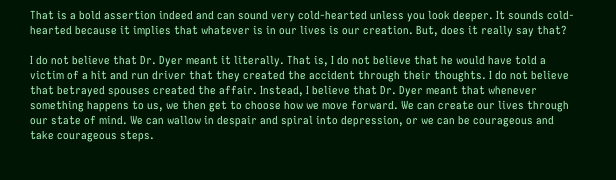That is a bold assertion indeed and can sound very cold-hearted unless you look deeper. It sounds cold-hearted because it implies that whatever is in our lives is our creation. But, does it really say that?

I do not believe that Dr. Dyer meant it literally. That is, I do not believe that he would have told a victim of a hit and run driver that they created the accident through their thoughts. I do not believe that betrayed spouses created the affair. Instead, I believe that Dr. Dyer meant that whenever something happens to us, we then get to choose how we move forward. We can create our lives through our state of mind. We can wallow in despair and spiral into depression, or we can be courageous and take courageous steps.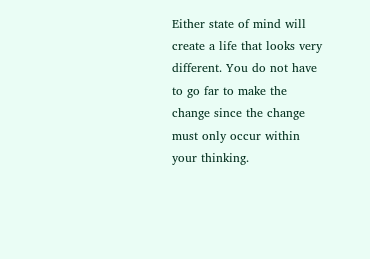Either state of mind will create a life that looks very different. You do not have to go far to make the change since the change must only occur within your thinking.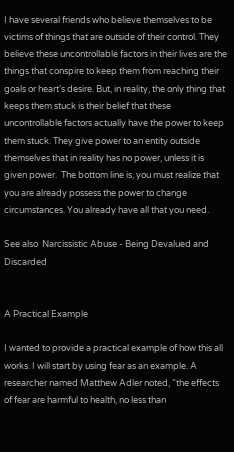I have several friends who believe themselves to be victims of things that are outside of their control. They believe these uncontrollable factors in their lives are the things that conspire to keep them from reaching their goals or heart’s desire. But, in reality, the only thing that keeps them stuck is their belief that these uncontrollable factors actually have the power to keep them stuck. They give power to an entity outside themselves that in reality has no power, unless it is given power.  The bottom line is, you must realize that you are already possess the power to change circumstances. You already have all that you need.

See also  Narcissistic Abuse - Being Devalued and Discarded


A Practical Example

I wanted to provide a practical example of how this all works. I will start by using fear as an example. A researcher named Matthew Adler noted, “the effects of fear are harmful to health, no less than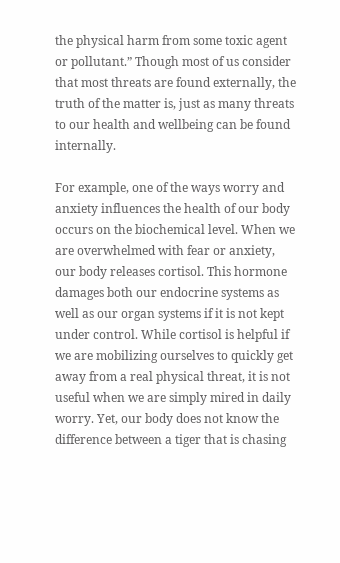the physical harm from some toxic agent or pollutant.” Though most of us consider that most threats are found externally, the truth of the matter is, just as many threats to our health and wellbeing can be found internally.

For example, one of the ways worry and anxiety influences the health of our body occurs on the biochemical level. When we are overwhelmed with fear or anxiety, our body releases cortisol. This hormone damages both our endocrine systems as well as our organ systems if it is not kept under control. While cortisol is helpful if we are mobilizing ourselves to quickly get away from a real physical threat, it is not useful when we are simply mired in daily worry. Yet, our body does not know the difference between a tiger that is chasing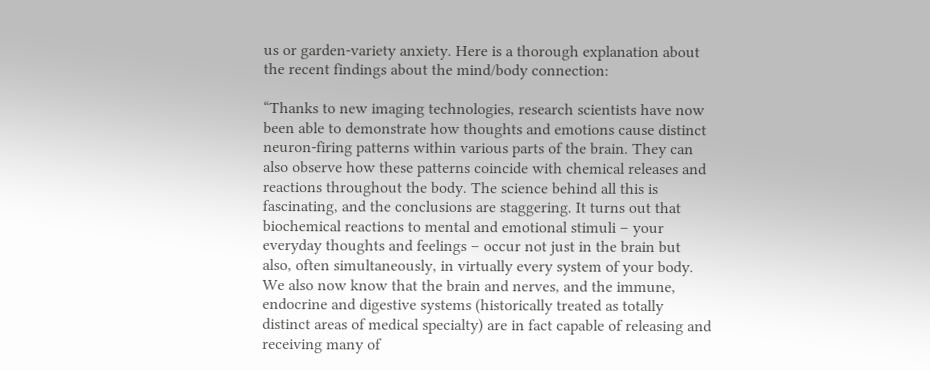us or garden-variety anxiety. Here is a thorough explanation about the recent findings about the mind/body connection:

“Thanks to new imaging technologies, research scientists have now been able to demonstrate how thoughts and emotions cause distinct neuron-firing patterns within various parts of the brain. They can also observe how these patterns coincide with chemical releases and reactions throughout the body. The science behind all this is fascinating, and the conclusions are staggering. It turns out that biochemical reactions to mental and emotional stimuli – your everyday thoughts and feelings – occur not just in the brain but also, often simultaneously, in virtually every system of your body. We also now know that the brain and nerves, and the immune, endocrine and digestive systems (historically treated as totally distinct areas of medical specialty) are in fact capable of releasing and receiving many of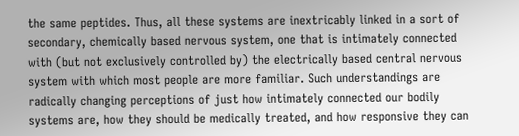the same peptides. Thus, all these systems are inextricably linked in a sort of secondary, chemically based nervous system, one that is intimately connected with (but not exclusively controlled by) the electrically based central nervous system with which most people are more familiar. Such understandings are radically changing perceptions of just how intimately connected our bodily systems are, how they should be medically treated, and how responsive they can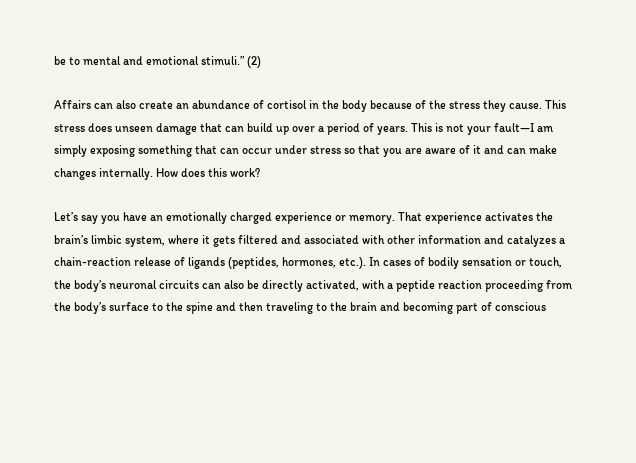be to mental and emotional stimuli.” (2)

Affairs can also create an abundance of cortisol in the body because of the stress they cause. This stress does unseen damage that can build up over a period of years. This is not your fault—I am simply exposing something that can occur under stress so that you are aware of it and can make changes internally. How does this work?

Let’s say you have an emotionally charged experience or memory. That experience activates the brain’s limbic system, where it gets filtered and associated with other information and catalyzes a chain-reaction release of ligands (peptides, hormones, etc.). In cases of bodily sensation or touch, the body’s neuronal circuits can also be directly activated, with a peptide reaction proceeding from the body’s surface to the spine and then traveling to the brain and becoming part of conscious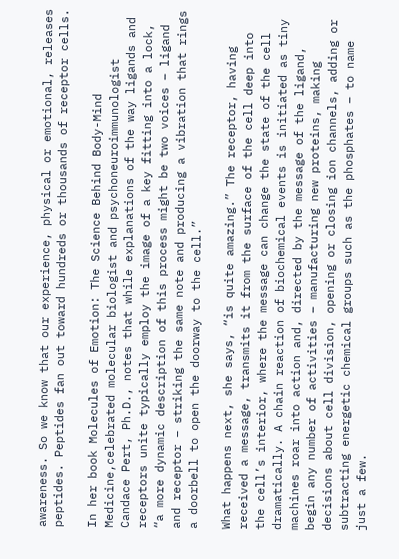awareness. So we know that our experience, physical or emotional, releases peptides. Peptides fan out toward hundreds or thousands of receptor cells.

In her book Molecules of Emotion: The Science Behind Body-Mind Medicine,celebrated molecular biologist and psychoneuroimmunologist Candace Pert, Ph.D., notes that while explanations of the way ligands and receptors unite typically employ the image of a key fitting into a lock, “a more dynamic description of this process might be two voices – ligand and receptor – striking the same note and producing a vibration that rings a doorbell to open the doorway to the cell.”

What happens next, she says, “is quite amazing.” The receptor, having received a message, transmits it from the surface of the cell deep into the cell’s interior, where the message can change the state of the cell dramatically. A chain reaction of biochemical events is initiated as tiny machines roar into action and, directed by the message of the ligand, begin any number of activities – manufacturing new proteins, making decisions about cell division, opening or closing ion channels, adding or subtracting energetic chemical groups such as the phosphates – to name just a few.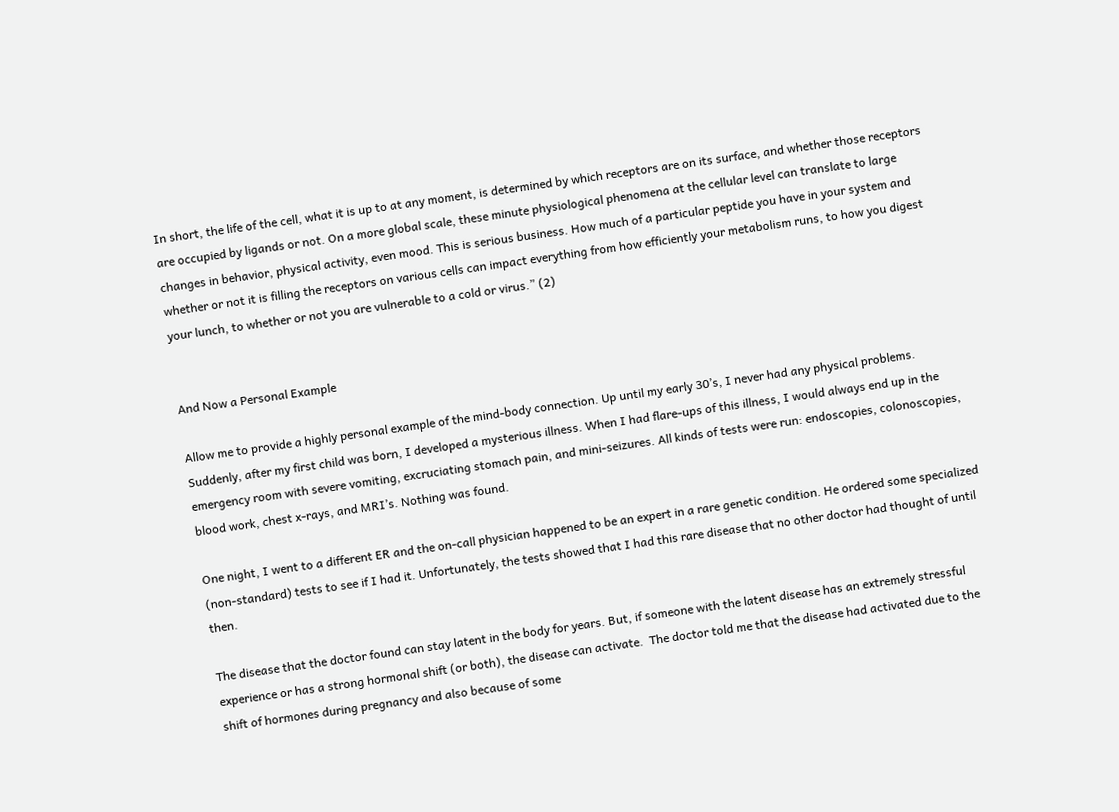In short, the life of the cell, what it is up to at any moment, is determined by which receptors are on its surface, and whether those receptors are occupied by ligands or not. On a more global scale, these minute physiological phenomena at the cellular level can translate to large changes in behavior, physical activity, even mood. This is serious business. How much of a particular peptide you have in your system and whether or not it is filling the receptors on various cells can impact everything from how efficiently your metabolism runs, to how you digest your lunch, to whether or not you are vulnerable to a cold or virus.” (2)


And Now a Personal Example

Allow me to provide a highly personal example of the mind-body connection. Up until my early 30’s, I never had any physical problems. Suddenly, after my first child was born, I developed a mysterious illness. When I had flare-ups of this illness, I would always end up in the emergency room with severe vomiting, excruciating stomach pain, and mini-seizures. All kinds of tests were run: endoscopies, colonoscopies, blood work, chest x-rays, and MRI’s. Nothing was found.

One night, I went to a different ER and the on-call physician happened to be an expert in a rare genetic condition. He ordered some specialized (non-standard) tests to see if I had it. Unfortunately, the tests showed that I had this rare disease that no other doctor had thought of until then.

The disease that the doctor found can stay latent in the body for years. But, if someone with the latent disease has an extremely stressful experience or has a strong hormonal shift (or both), the disease can activate.  The doctor told me that the disease had activated due to the shift of hormones during pregnancy and also because of some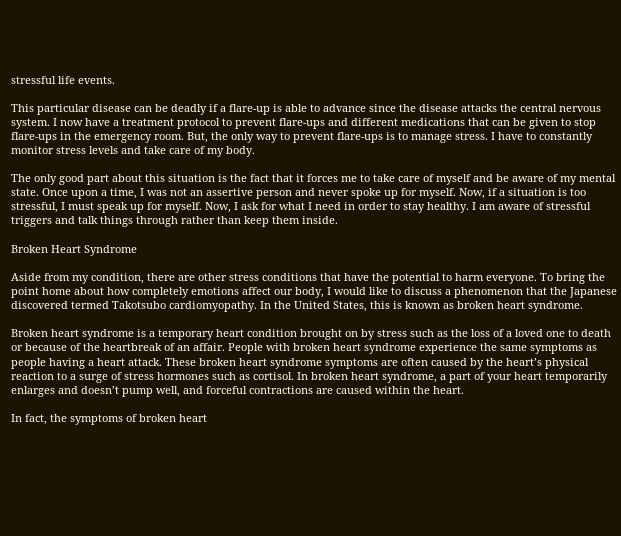stressful life events.

This particular disease can be deadly if a flare-up is able to advance since the disease attacks the central nervous system. I now have a treatment protocol to prevent flare-ups and different medications that can be given to stop flare-ups in the emergency room. But, the only way to prevent flare-ups is to manage stress. I have to constantly monitor stress levels and take care of my body.

The only good part about this situation is the fact that it forces me to take care of myself and be aware of my mental state. Once upon a time, I was not an assertive person and never spoke up for myself. Now, if a situation is too stressful, I must speak up for myself. Now, I ask for what I need in order to stay healthy. I am aware of stressful triggers and talk things through rather than keep them inside.

Broken Heart Syndrome

Aside from my condition, there are other stress conditions that have the potential to harm everyone. To bring the point home about how completely emotions affect our body, I would like to discuss a phenomenon that the Japanese discovered termed Takotsubo cardiomyopathy. In the United States, this is known as broken heart syndrome.

Broken heart syndrome is a temporary heart condition brought on by stress such as the loss of a loved one to death or because of the heartbreak of an affair. People with broken heart syndrome experience the same symptoms as people having a heart attack. These broken heart syndrome symptoms are often caused by the heart’s physical reaction to a surge of stress hormones such as cortisol. In broken heart syndrome, a part of your heart temporarily enlarges and doesn’t pump well, and forceful contractions are caused within the heart.

In fact, the symptoms of broken heart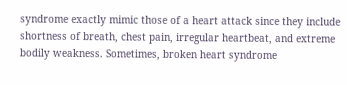syndrome exactly mimic those of a heart attack since they include shortness of breath, chest pain, irregular heartbeat, and extreme bodily weakness. Sometimes, broken heart syndrome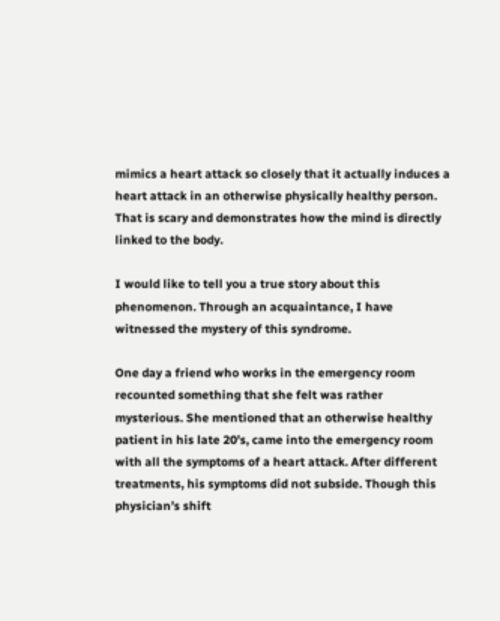mimics a heart attack so closely that it actually induces a heart attack in an otherwise physically healthy person. That is scary and demonstrates how the mind is directly linked to the body.

I would like to tell you a true story about this phenomenon. Through an acquaintance, I have witnessed the mystery of this syndrome.

One day a friend who works in the emergency room recounted something that she felt was rather mysterious. She mentioned that an otherwise healthy patient in his late 20’s, came into the emergency room with all the symptoms of a heart attack. After different treatments, his symptoms did not subside. Though this physician’s shift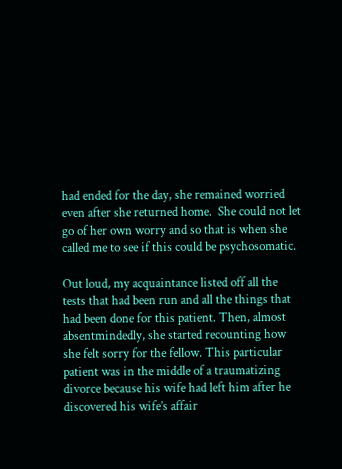had ended for the day, she remained worried even after she returned home.  She could not let go of her own worry and so that is when she called me to see if this could be psychosomatic.

Out loud, my acquaintance listed off all the tests that had been run and all the things that had been done for this patient. Then, almost absentmindedly, she started recounting how she felt sorry for the fellow. This particular patient was in the middle of a traumatizing divorce because his wife had left him after he discovered his wife’s affair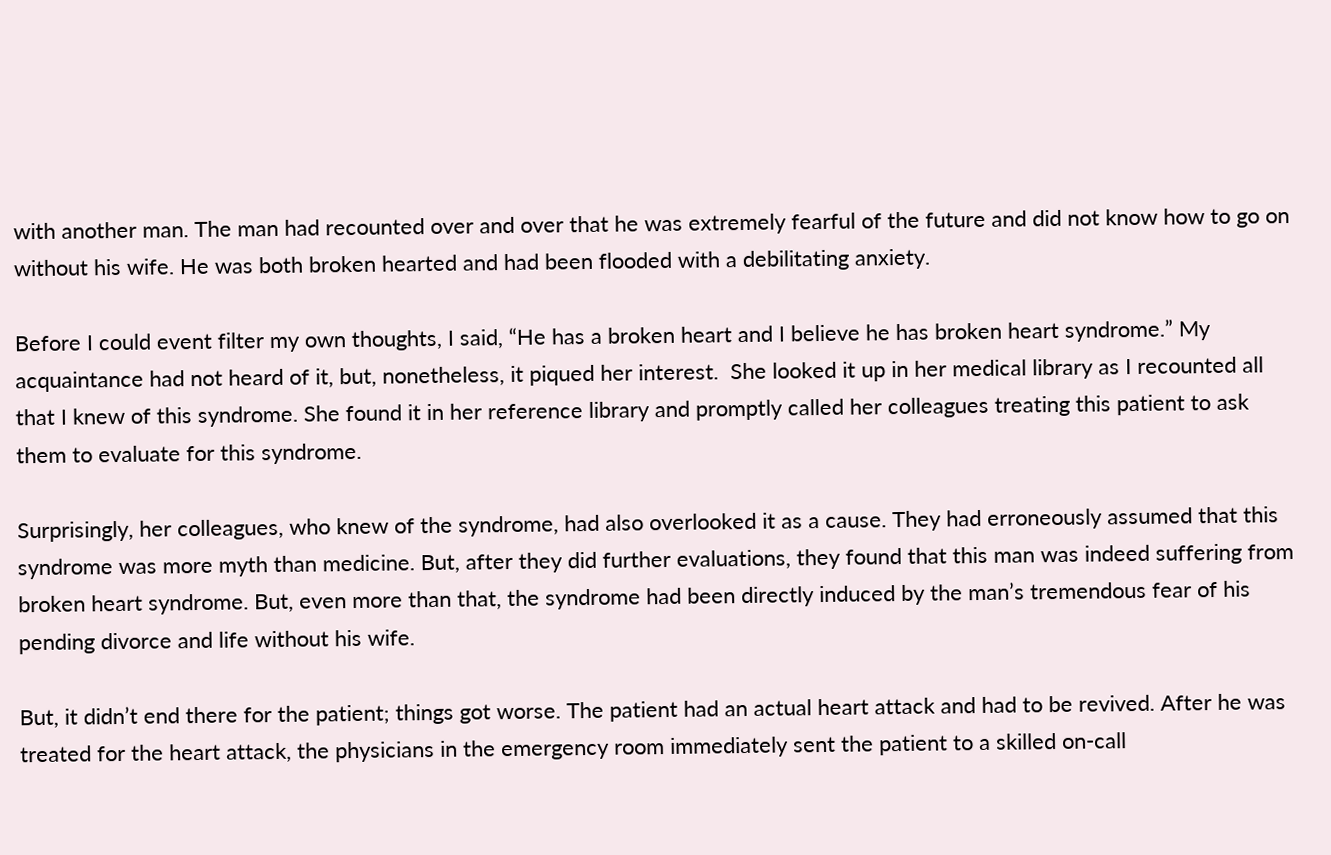with another man. The man had recounted over and over that he was extremely fearful of the future and did not know how to go on without his wife. He was both broken hearted and had been flooded with a debilitating anxiety.

Before I could event filter my own thoughts, I said, “He has a broken heart and I believe he has broken heart syndrome.” My acquaintance had not heard of it, but, nonetheless, it piqued her interest.  She looked it up in her medical library as I recounted all that I knew of this syndrome. She found it in her reference library and promptly called her colleagues treating this patient to ask them to evaluate for this syndrome.

Surprisingly, her colleagues, who knew of the syndrome, had also overlooked it as a cause. They had erroneously assumed that this syndrome was more myth than medicine. But, after they did further evaluations, they found that this man was indeed suffering from broken heart syndrome. But, even more than that, the syndrome had been directly induced by the man’s tremendous fear of his pending divorce and life without his wife.

But, it didn’t end there for the patient; things got worse. The patient had an actual heart attack and had to be revived. After he was treated for the heart attack, the physicians in the emergency room immediately sent the patient to a skilled on-call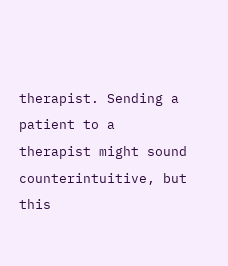therapist. Sending a patient to a therapist might sound counterintuitive, but this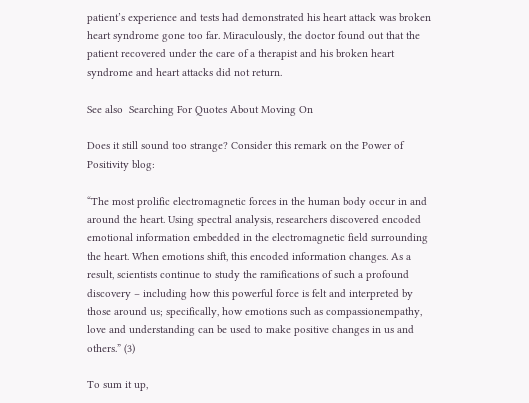patient’s experience and tests had demonstrated his heart attack was broken heart syndrome gone too far. Miraculously, the doctor found out that the patient recovered under the care of a therapist and his broken heart syndrome and heart attacks did not return.

See also  Searching For Quotes About Moving On

Does it still sound too strange? Consider this remark on the Power of Positivity blog:

“The most prolific electromagnetic forces in the human body occur in and around the heart. Using spectral analysis, researchers discovered encoded emotional information embedded in the electromagnetic field surrounding the heart. When emotions shift, this encoded information changes. As a result, scientists continue to study the ramifications of such a profound discovery – including how this powerful force is felt and interpreted by those around us; specifically, how emotions such as compassionempathy, love and understanding can be used to make positive changes in us and others.” (3)

To sum it up,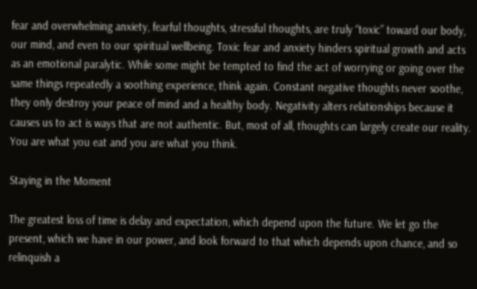fear and overwhelming anxiety, fearful thoughts, stressful thoughts, are truly “toxic” toward our body, our mind, and even to our spiritual wellbeing. Toxic fear and anxiety hinders spiritual growth and acts as an emotional paralytic. While some might be tempted to find the act of worrying or going over the same things repeatedly a soothing experience, think again. Constant negative thoughts never soothe, they only destroy your peace of mind and a healthy body. Negativity alters relationships because it causes us to act is ways that are not authentic. But, most of all, thoughts can largely create our reality. You are what you eat and you are what you think.

Staying in the Moment

The greatest loss of time is delay and expectation, which depend upon the future. We let go the present, which we have in our power, and look forward to that which depends upon chance, and so relinquish a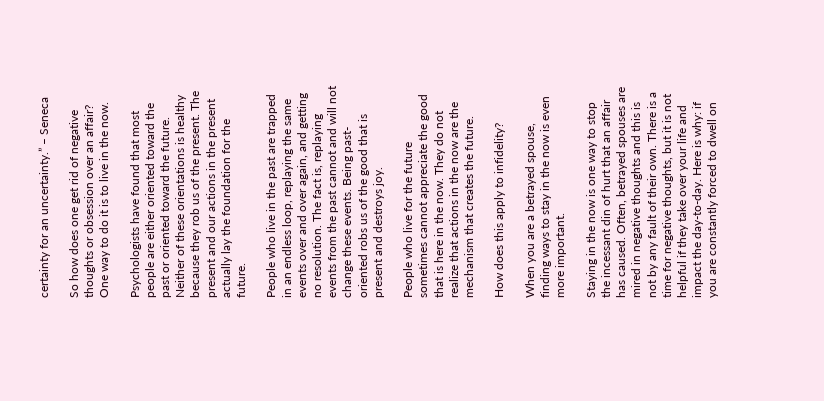certainty for an uncertainty.” – Seneca

So how does one get rid of negative thoughts or obsession over an affair? One way to do it is to live in the now.

Psychologists have found that most people are either oriented toward the past or oriented toward the future. Neither of these orientations is healthy because they rob us of the present. The present and our actions in the present actually lay the foundation for the future.

People who live in the past are trapped in an endless loop, replaying the same events over and over again, and getting no resolution. The fact is, replaying events from the past cannot and will not change these events. Being past-oriented robs us of the good that is present and destroys joy.

People who live for the future sometimes cannot appreciate the good that is here in the now. They do not realize that actions in the now are the mechanism that creates the future.

How does this apply to infidelity?

When you are a betrayed spouse, finding ways to stay in the now is even more important.

Staying in the now is one way to stop the incessant din of hurt that an affair has caused. Often, betrayed spouses are mired in negative thoughts and this is not by any fault of their own. There is a time for negative thoughts, but it is not helpful if they take over your life and impact the day-to-day. Here is why: if you are constantly forced to dwell on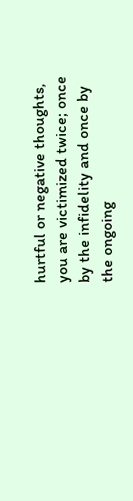hurtful or negative thoughts, you are victimized twice; once by the infidelity and once by the ongoing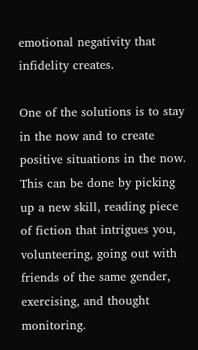emotional negativity that infidelity creates.

One of the solutions is to stay in the now and to create positive situations in the now. This can be done by picking up a new skill, reading piece of fiction that intrigues you, volunteering, going out with friends of the same gender, exercising, and thought monitoring.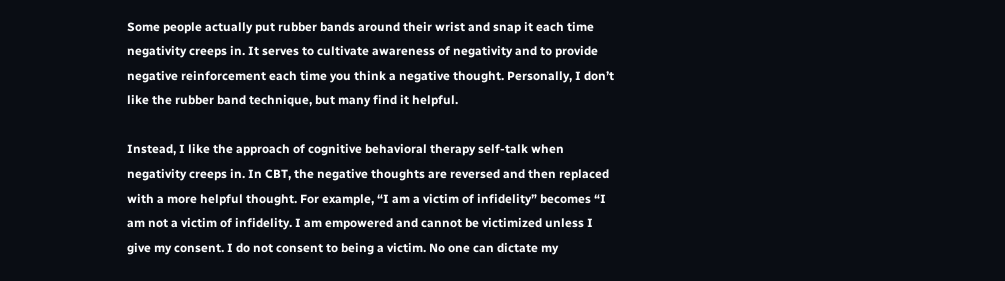Some people actually put rubber bands around their wrist and snap it each time negativity creeps in. It serves to cultivate awareness of negativity and to provide negative reinforcement each time you think a negative thought. Personally, I don’t like the rubber band technique, but many find it helpful.

Instead, I like the approach of cognitive behavioral therapy self-talk when negativity creeps in. In CBT, the negative thoughts are reversed and then replaced with a more helpful thought. For example, “I am a victim of infidelity” becomes “I am not a victim of infidelity. I am empowered and cannot be victimized unless I give my consent. I do not consent to being a victim. No one can dictate my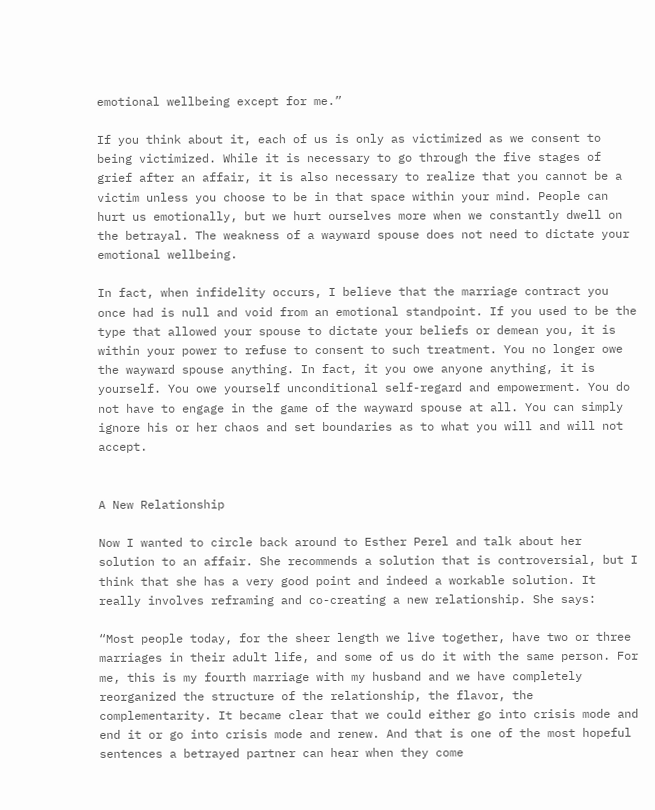emotional wellbeing except for me.”

If you think about it, each of us is only as victimized as we consent to being victimized. While it is necessary to go through the five stages of grief after an affair, it is also necessary to realize that you cannot be a victim unless you choose to be in that space within your mind. People can hurt us emotionally, but we hurt ourselves more when we constantly dwell on the betrayal. The weakness of a wayward spouse does not need to dictate your emotional wellbeing.

In fact, when infidelity occurs, I believe that the marriage contract you once had is null and void from an emotional standpoint. If you used to be the type that allowed your spouse to dictate your beliefs or demean you, it is within your power to refuse to consent to such treatment. You no longer owe the wayward spouse anything. In fact, it you owe anyone anything, it is yourself. You owe yourself unconditional self-regard and empowerment. You do not have to engage in the game of the wayward spouse at all. You can simply ignore his or her chaos and set boundaries as to what you will and will not accept.


A New Relationship

Now I wanted to circle back around to Esther Perel and talk about her solution to an affair. She recommends a solution that is controversial, but I think that she has a very good point and indeed a workable solution. It really involves reframing and co-creating a new relationship. She says:

“Most people today, for the sheer length we live together, have two or three marriages in their adult life, and some of us do it with the same person. For me, this is my fourth marriage with my husband and we have completely reorganized the structure of the relationship, the flavor, the complementarity. It became clear that we could either go into crisis mode and end it or go into crisis mode and renew. And that is one of the most hopeful sentences a betrayed partner can hear when they come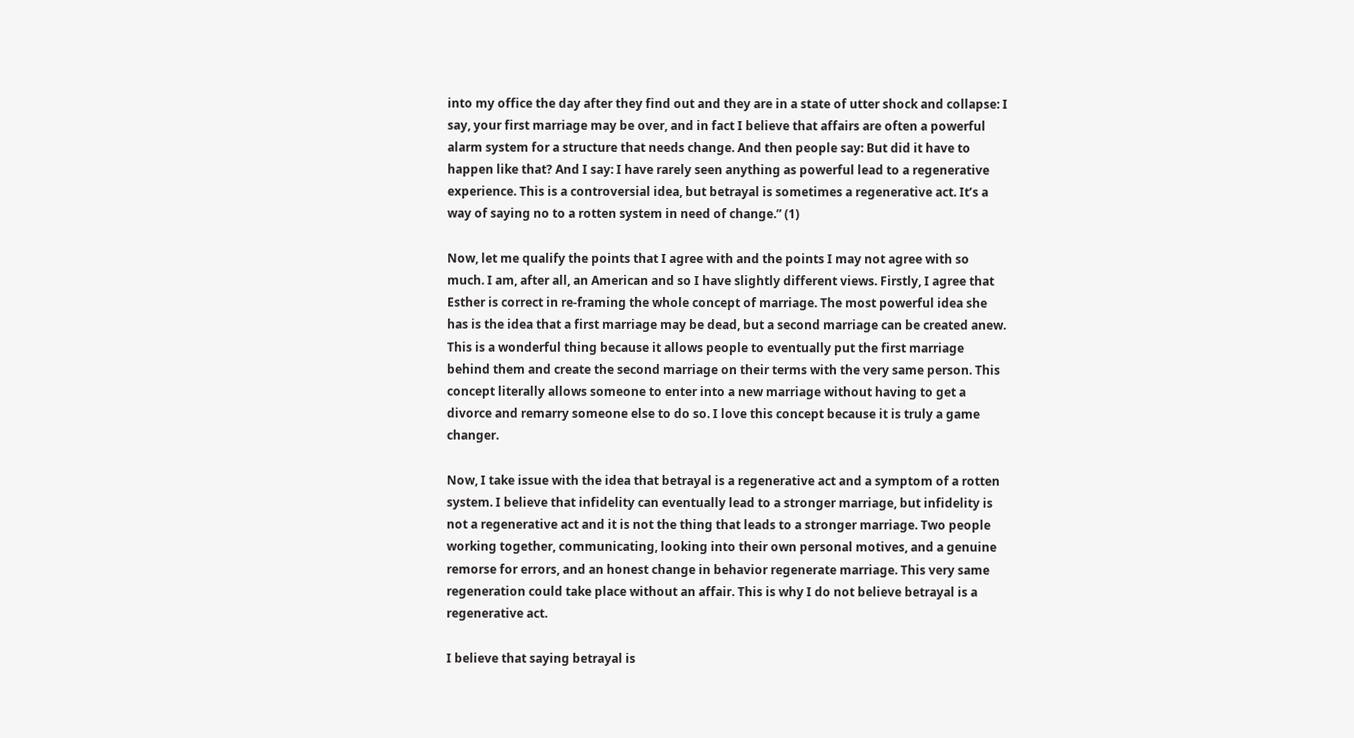into my office the day after they find out and they are in a state of utter shock and collapse: I say, your first marriage may be over, and in fact I believe that affairs are often a powerful alarm system for a structure that needs change. And then people say: But did it have to happen like that? And I say: I have rarely seen anything as powerful lead to a regenerative experience. This is a controversial idea, but betrayal is sometimes a regenerative act. It’s a way of saying no to a rotten system in need of change.” (1)

Now, let me qualify the points that I agree with and the points I may not agree with so much. I am, after all, an American and so I have slightly different views. Firstly, I agree that Esther is correct in re-framing the whole concept of marriage. The most powerful idea she has is the idea that a first marriage may be dead, but a second marriage can be created anew. This is a wonderful thing because it allows people to eventually put the first marriage behind them and create the second marriage on their terms with the very same person. This concept literally allows someone to enter into a new marriage without having to get a divorce and remarry someone else to do so. I love this concept because it is truly a game changer.

Now, I take issue with the idea that betrayal is a regenerative act and a symptom of a rotten system. I believe that infidelity can eventually lead to a stronger marriage, but infidelity is not a regenerative act and it is not the thing that leads to a stronger marriage. Two people working together, communicating, looking into their own personal motives, and a genuine remorse for errors, and an honest change in behavior regenerate marriage. This very same regeneration could take place without an affair. This is why I do not believe betrayal is a regenerative act.

I believe that saying betrayal is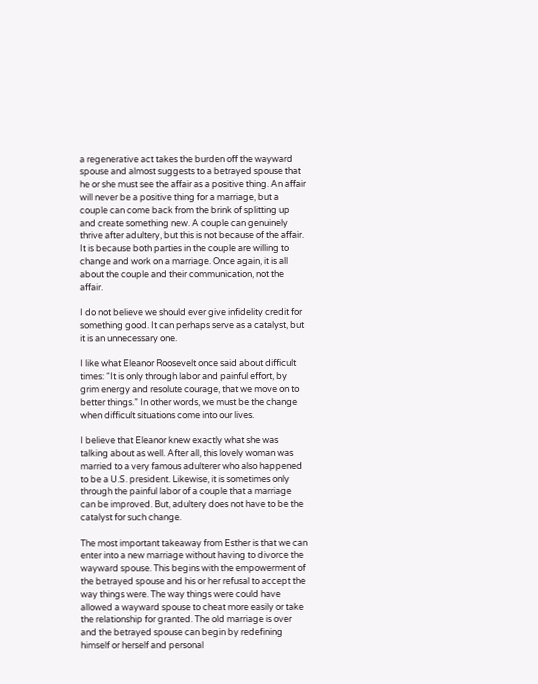a regenerative act takes the burden off the wayward spouse and almost suggests to a betrayed spouse that he or she must see the affair as a positive thing. An affair will never be a positive thing for a marriage, but a couple can come back from the brink of splitting up and create something new. A couple can genuinely thrive after adultery, but this is not because of the affair. It is because both parties in the couple are willing to change and work on a marriage. Once again, it is all about the couple and their communication, not the affair.

I do not believe we should ever give infidelity credit for something good. It can perhaps serve as a catalyst, but it is an unnecessary one.

I like what Eleanor Roosevelt once said about difficult times: “It is only through labor and painful effort, by grim energy and resolute courage, that we move on to better things.” In other words, we must be the change when difficult situations come into our lives.

I believe that Eleanor knew exactly what she was talking about as well. After all, this lovely woman was married to a very famous adulterer who also happened to be a U.S. president. Likewise, it is sometimes only through the painful labor of a couple that a marriage can be improved. But, adultery does not have to be the catalyst for such change.

The most important takeaway from Esther is that we can enter into a new marriage without having to divorce the wayward spouse. This begins with the empowerment of the betrayed spouse and his or her refusal to accept the way things were. The way things were could have allowed a wayward spouse to cheat more easily or take the relationship for granted. The old marriage is over and the betrayed spouse can begin by redefining himself or herself and personal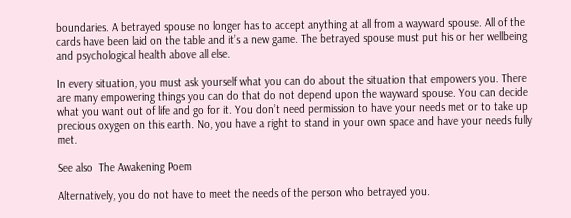boundaries. A betrayed spouse no longer has to accept anything at all from a wayward spouse. All of the cards have been laid on the table and it’s a new game. The betrayed spouse must put his or her wellbeing and psychological health above all else.

In every situation, you must ask yourself what you can do about the situation that empowers you. There are many empowering things you can do that do not depend upon the wayward spouse. You can decide what you want out of life and go for it. You don’t need permission to have your needs met or to take up precious oxygen on this earth. No, you have a right to stand in your own space and have your needs fully met.

See also  The Awakening Poem

Alternatively, you do not have to meet the needs of the person who betrayed you.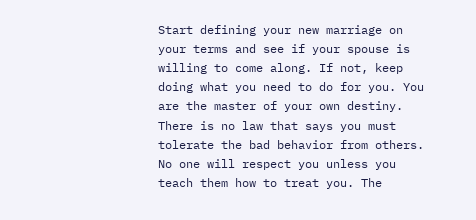Start defining your new marriage on your terms and see if your spouse is willing to come along. If not, keep doing what you need to do for you. You are the master of your own destiny. There is no law that says you must tolerate the bad behavior from others. No one will respect you unless you teach them how to treat you. The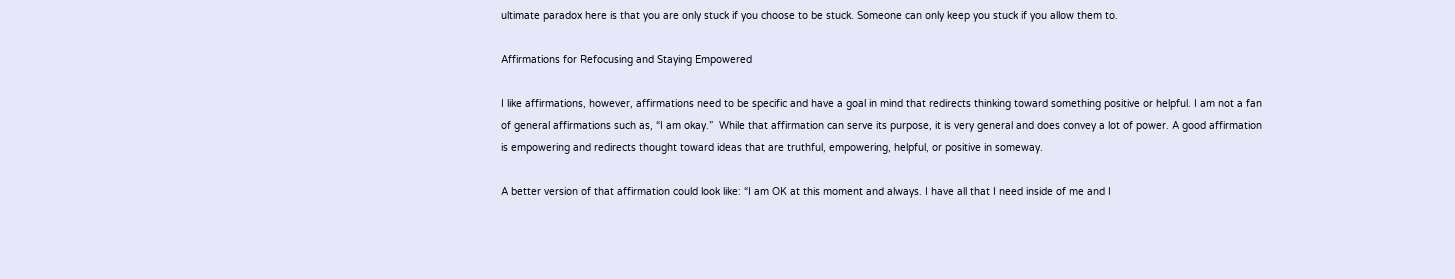ultimate paradox here is that you are only stuck if you choose to be stuck. Someone can only keep you stuck if you allow them to.

Affirmations for Refocusing and Staying Empowered

I like affirmations, however, affirmations need to be specific and have a goal in mind that redirects thinking toward something positive or helpful. I am not a fan of general affirmations such as, “I am okay.”  While that affirmation can serve its purpose, it is very general and does convey a lot of power. A good affirmation is empowering and redirects thought toward ideas that are truthful, empowering, helpful, or positive in someway.

A better version of that affirmation could look like: “I am OK at this moment and always. I have all that I need inside of me and I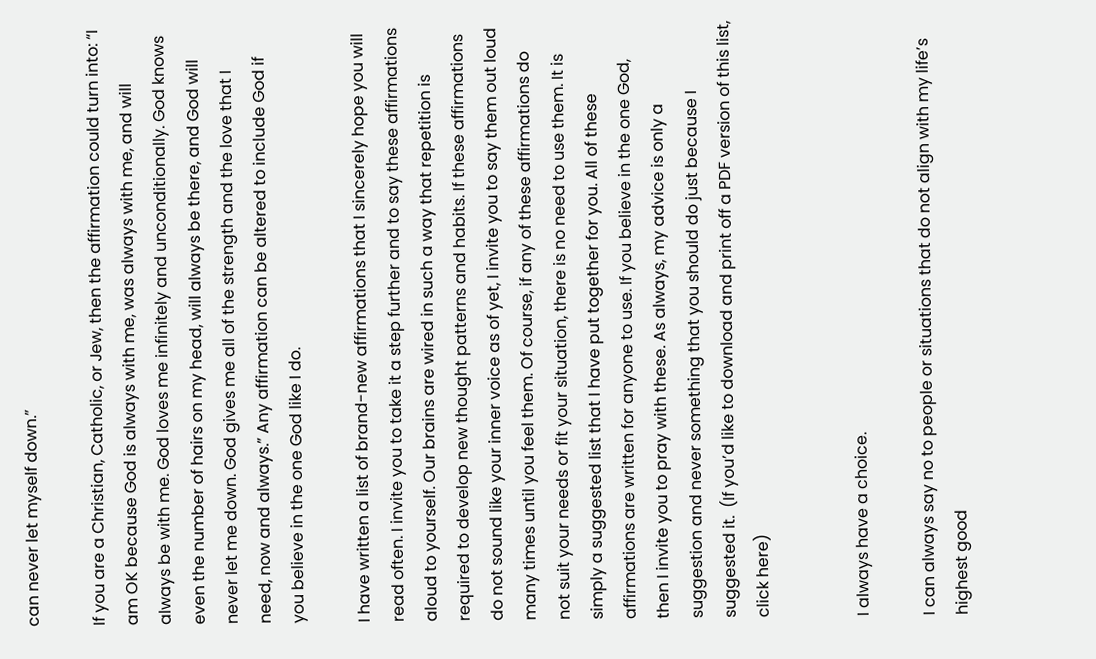can never let myself down.”

If you are a Christian, Catholic, or Jew, then the affirmation could turn into: “I am OK because God is always with me, was always with me, and will always be with me. God loves me infinitely and unconditionally. God knows even the number of hairs on my head, will always be there, and God will never let me down. God gives me all of the strength and the love that I need, now and always.” Any affirmation can be altered to include God if you believe in the one God like I do.

I have written a list of brand-new affirmations that I sincerely hope you will read often. I invite you to take it a step further and to say these affirmations aloud to yourself. Our brains are wired in such a way that repetition is required to develop new thought patterns and habits. If these affirmations do not sound like your inner voice as of yet, I invite you to say them out loud many times until you feel them. Of course, if any of these affirmations do not suit your needs or fit your situation, there is no need to use them. It is simply a suggested list that I have put together for you. All of these affirmations are written for anyone to use. If you believe in the one God, then I invite you to pray with these. As always, my advice is only a suggestion and never something that you should do just because I suggested it.  (If you’d like to download and print off a PDF version of this list, click here)


I always have a choice.

I can always say no to people or situations that do not align with my life’s highest good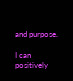and purpose.

I can positively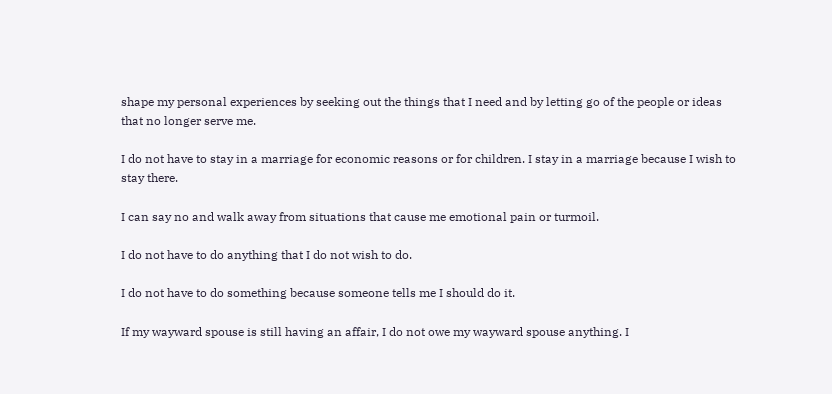shape my personal experiences by seeking out the things that I need and by letting go of the people or ideas that no longer serve me.

I do not have to stay in a marriage for economic reasons or for children. I stay in a marriage because I wish to stay there.

I can say no and walk away from situations that cause me emotional pain or turmoil.

I do not have to do anything that I do not wish to do.

I do not have to do something because someone tells me I should do it.

If my wayward spouse is still having an affair, I do not owe my wayward spouse anything. I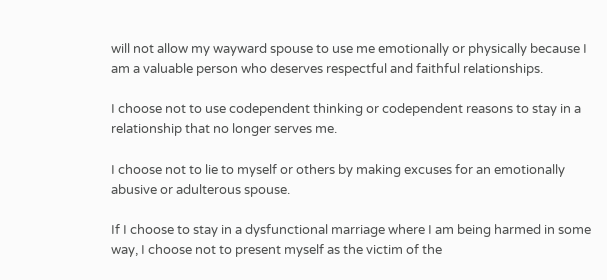will not allow my wayward spouse to use me emotionally or physically because I am a valuable person who deserves respectful and faithful relationships.

I choose not to use codependent thinking or codependent reasons to stay in a relationship that no longer serves me.

I choose not to lie to myself or others by making excuses for an emotionally abusive or adulterous spouse.

If I choose to stay in a dysfunctional marriage where I am being harmed in some way, I choose not to present myself as the victim of the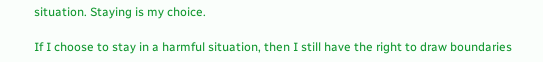situation. Staying is my choice.

If I choose to stay in a harmful situation, then I still have the right to draw boundaries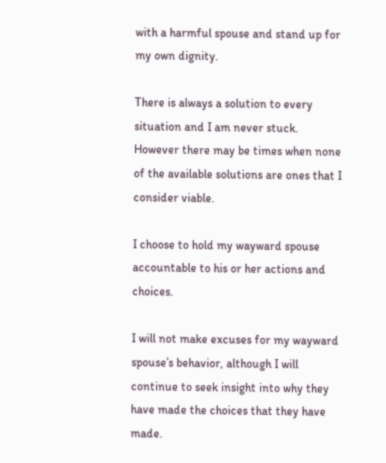with a harmful spouse and stand up for my own dignity.

There is always a solution to every situation and I am never stuck. However there may be times when none of the available solutions are ones that I consider viable.

I choose to hold my wayward spouse accountable to his or her actions and choices.

I will not make excuses for my wayward spouse’s behavior, although I will continue to seek insight into why they have made the choices that they have made.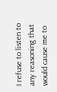I refuse to listen to any reasoning that would cause me to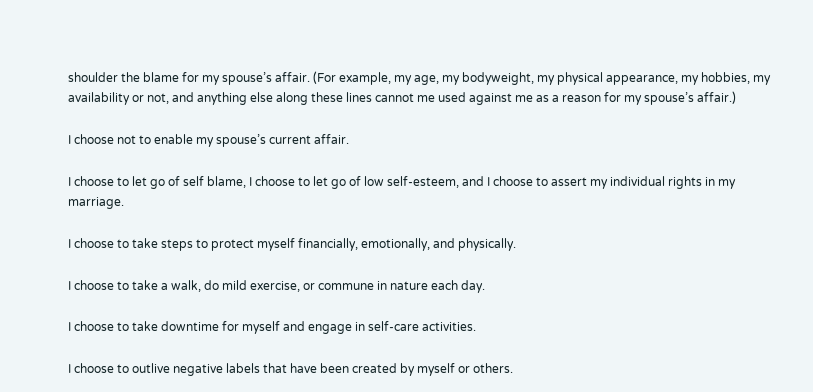shoulder the blame for my spouse’s affair. (For example, my age, my bodyweight, my physical appearance, my hobbies, my availability or not, and anything else along these lines cannot me used against me as a reason for my spouse’s affair.)

I choose not to enable my spouse’s current affair.

I choose to let go of self blame, I choose to let go of low self-esteem, and I choose to assert my individual rights in my marriage.

I choose to take steps to protect myself financially, emotionally, and physically.

I choose to take a walk, do mild exercise, or commune in nature each day.

I choose to take downtime for myself and engage in self-care activities.

I choose to outlive negative labels that have been created by myself or others.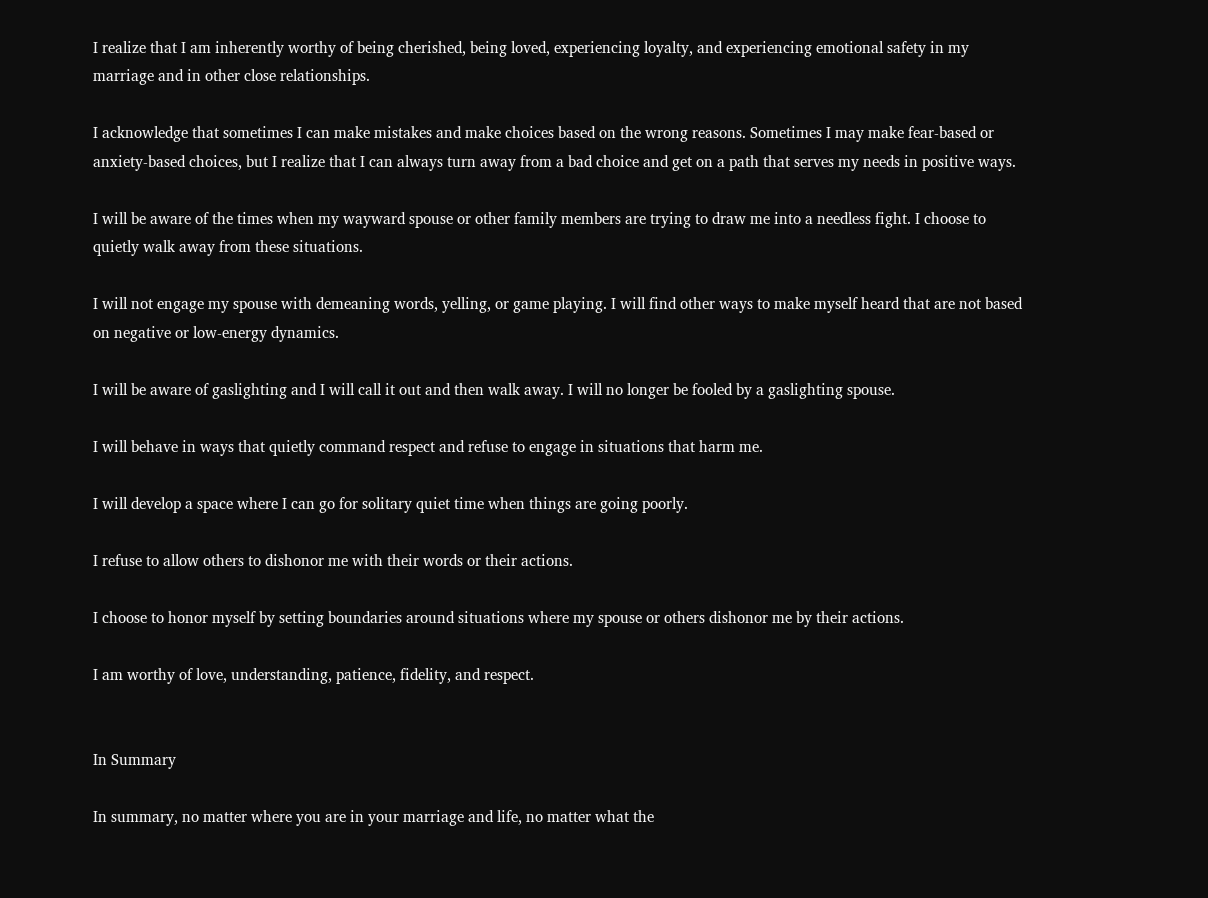I realize that I am inherently worthy of being cherished, being loved, experiencing loyalty, and experiencing emotional safety in my marriage and in other close relationships.

I acknowledge that sometimes I can make mistakes and make choices based on the wrong reasons. Sometimes I may make fear-based or anxiety-based choices, but I realize that I can always turn away from a bad choice and get on a path that serves my needs in positive ways.

I will be aware of the times when my wayward spouse or other family members are trying to draw me into a needless fight. I choose to quietly walk away from these situations.

I will not engage my spouse with demeaning words, yelling, or game playing. I will find other ways to make myself heard that are not based on negative or low-energy dynamics.

I will be aware of gaslighting and I will call it out and then walk away. I will no longer be fooled by a gaslighting spouse.

I will behave in ways that quietly command respect and refuse to engage in situations that harm me.

I will develop a space where I can go for solitary quiet time when things are going poorly.

I refuse to allow others to dishonor me with their words or their actions.

I choose to honor myself by setting boundaries around situations where my spouse or others dishonor me by their actions.

I am worthy of love, understanding, patience, fidelity, and respect.


In Summary

In summary, no matter where you are in your marriage and life, no matter what the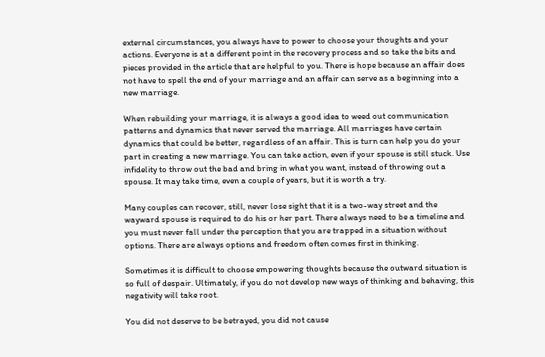external circumstances, you always have to power to choose your thoughts and your actions. Everyone is at a different point in the recovery process and so take the bits and pieces provided in the article that are helpful to you. There is hope because an affair does not have to spell the end of your marriage and an affair can serve as a beginning into a new marriage.

When rebuilding your marriage, it is always a good idea to weed out communication patterns and dynamics that never served the marriage. All marriages have certain dynamics that could be better, regardless of an affair. This is turn can help you do your part in creating a new marriage. You can take action, even if your spouse is still stuck. Use infidelity to throw out the bad and bring in what you want, instead of throwing out a spouse. It may take time, even a couple of years, but it is worth a try.

Many couples can recover, still, never lose sight that it is a two-way street and the wayward spouse is required to do his or her part. There always need to be a timeline and you must never fall under the perception that you are trapped in a situation without options. There are always options and freedom often comes first in thinking.

Sometimes it is difficult to choose empowering thoughts because the outward situation is so full of despair. Ultimately, if you do not develop new ways of thinking and behaving, this negativity will take root.

You did not deserve to be betrayed, you did not cause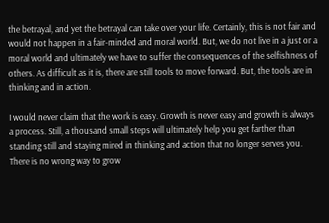the betrayal, and yet the betrayal can take over your life. Certainly, this is not fair and would not happen in a fair-minded and moral world. But, we do not live in a just or a moral world and ultimately we have to suffer the consequences of the selfishness of others. As difficult as it is, there are still tools to move forward. But, the tools are in thinking and in action.

I would never claim that the work is easy. Growth is never easy and growth is always a process. Still, a thousand small steps will ultimately help you get farther than standing still and staying mired in thinking and action that no longer serves you. There is no wrong way to grow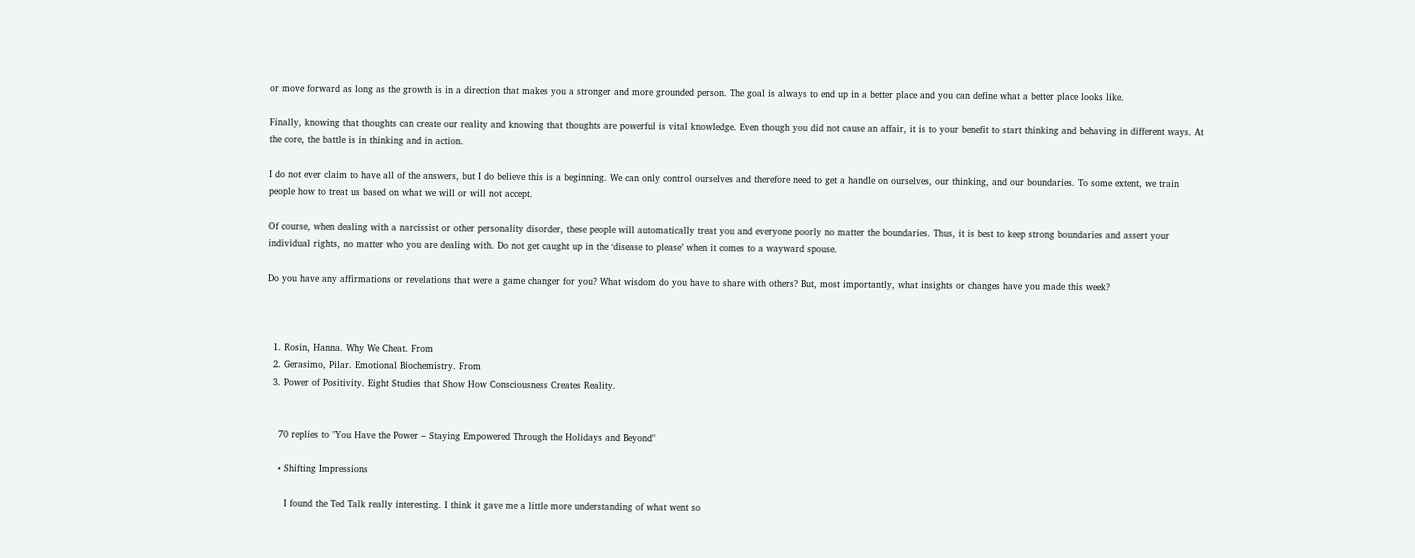or move forward as long as the growth is in a direction that makes you a stronger and more grounded person. The goal is always to end up in a better place and you can define what a better place looks like.

Finally, knowing that thoughts can create our reality and knowing that thoughts are powerful is vital knowledge. Even though you did not cause an affair, it is to your benefit to start thinking and behaving in different ways. At the core, the battle is in thinking and in action.

I do not ever claim to have all of the answers, but I do believe this is a beginning. We can only control ourselves and therefore need to get a handle on ourselves, our thinking, and our boundaries. To some extent, we train people how to treat us based on what we will or will not accept.

Of course, when dealing with a narcissist or other personality disorder, these people will automatically treat you and everyone poorly no matter the boundaries. Thus, it is best to keep strong boundaries and assert your individual rights, no matter who you are dealing with. Do not get caught up in the ‘disease to please’ when it comes to a wayward spouse.

Do you have any affirmations or revelations that were a game changer for you? What wisdom do you have to share with others? But, most importantly, what insights or changes have you made this week?



  1. Rosin, Hanna. Why We Cheat. From
  2. Gerasimo, Pilar. Emotional Biochemistry. From
  3. Power of Positivity. Eight Studies that Show How Consciousness Creates Reality.


    70 replies to "You Have the Power – Staying Empowered Through the Holidays and Beyond"

    • Shifting Impressions

      I found the Ted Talk really interesting. I think it gave me a little more understanding of what went so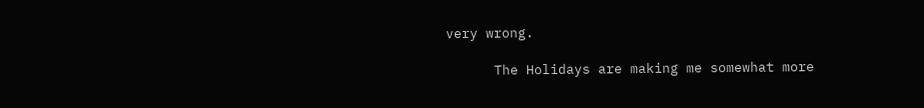very wrong.

      The Holidays are making me somewhat more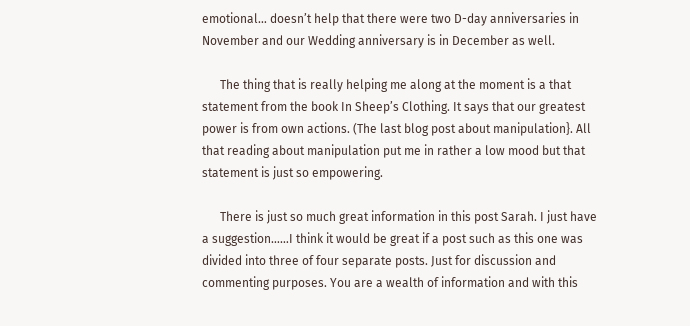emotional… doesn’t help that there were two D-day anniversaries in November and our Wedding anniversary is in December as well.

      The thing that is really helping me along at the moment is a that statement from the book In Sheep’s Clothing. It says that our greatest power is from own actions. (The last blog post about manipulation}. All that reading about manipulation put me in rather a low mood but that statement is just so empowering.

      There is just so much great information in this post Sarah. I just have a suggestion……I think it would be great if a post such as this one was divided into three of four separate posts. Just for discussion and commenting purposes. You are a wealth of information and with this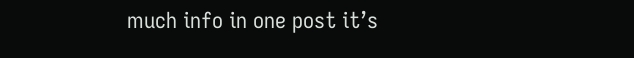much info in one post it’s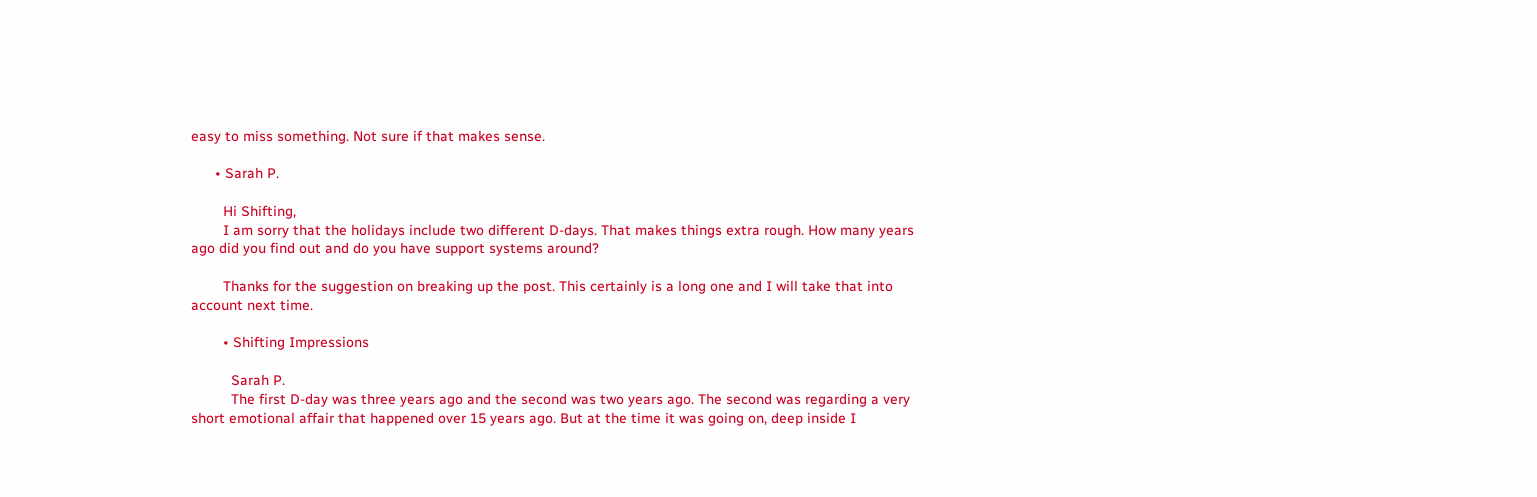easy to miss something. Not sure if that makes sense.

      • Sarah P.

        Hi Shifting,
        I am sorry that the holidays include two different D-days. That makes things extra rough. How many years ago did you find out and do you have support systems around?

        Thanks for the suggestion on breaking up the post. This certainly is a long one and I will take that into account next time.

        • Shifting Impressions

          Sarah P.
          The first D-day was three years ago and the second was two years ago. The second was regarding a very short emotional affair that happened over 15 years ago. But at the time it was going on, deep inside I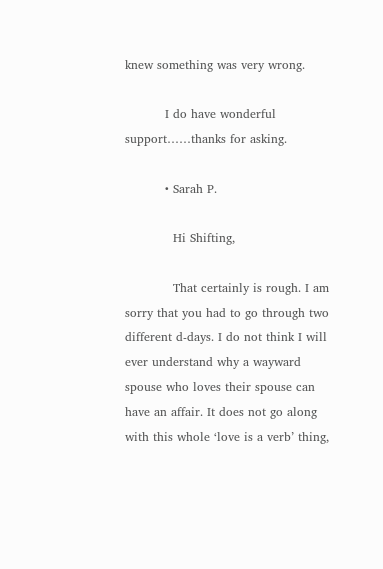knew something was very wrong.

          I do have wonderful support……thanks for asking.

          • Sarah P.

            Hi Shifting,

            That certainly is rough. I am sorry that you had to go through two different d-days. I do not think I will ever understand why a wayward spouse who loves their spouse can have an affair. It does not go along with this whole ‘love is a verb’ thing,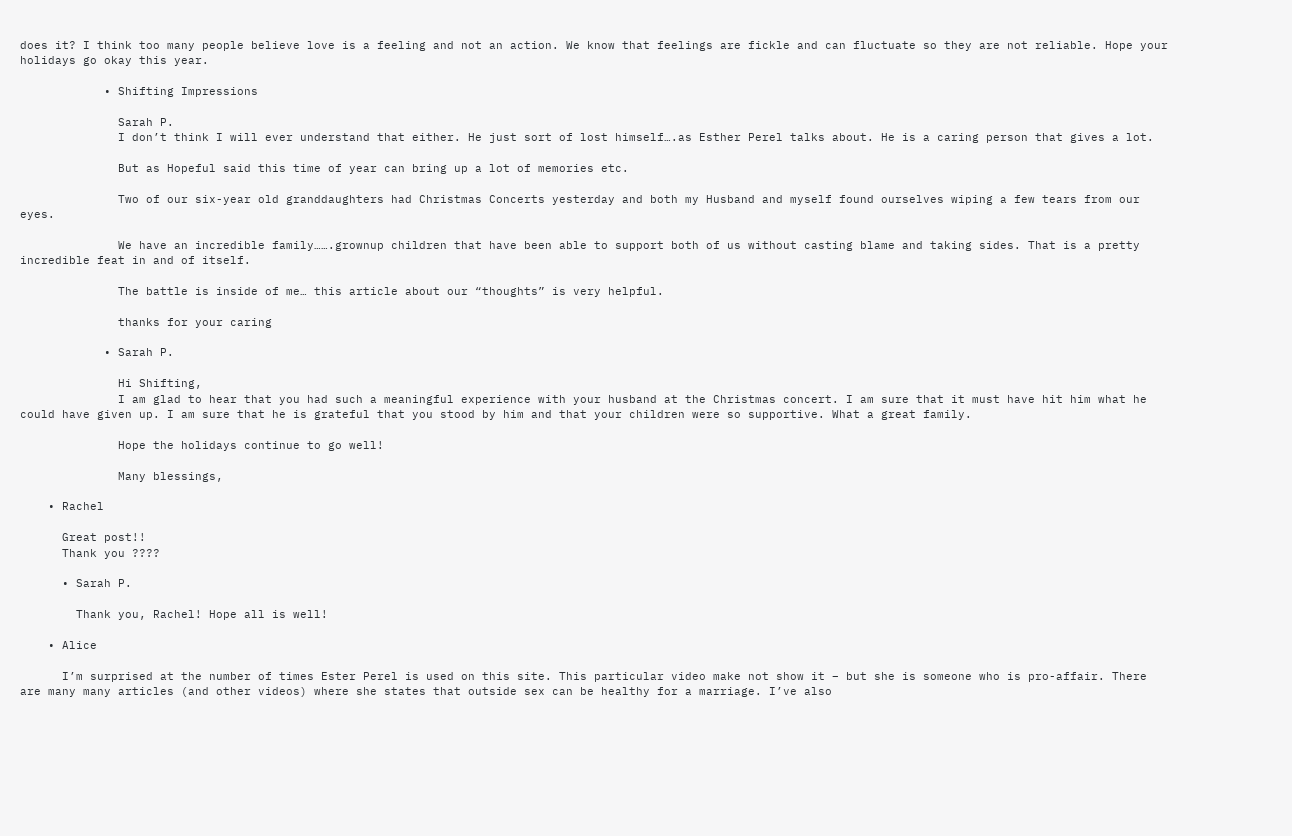does it? I think too many people believe love is a feeling and not an action. We know that feelings are fickle and can fluctuate so they are not reliable. Hope your holidays go okay this year.

            • Shifting Impressions

              Sarah P.
              I don’t think I will ever understand that either. He just sort of lost himself….as Esther Perel talks about. He is a caring person that gives a lot.

              But as Hopeful said this time of year can bring up a lot of memories etc.

              Two of our six-year old granddaughters had Christmas Concerts yesterday and both my Husband and myself found ourselves wiping a few tears from our eyes.

              We have an incredible family…….grownup children that have been able to support both of us without casting blame and taking sides. That is a pretty incredible feat in and of itself.

              The battle is inside of me… this article about our “thoughts” is very helpful.

              thanks for your caring

            • Sarah P.

              Hi Shifting,
              I am glad to hear that you had such a meaningful experience with your husband at the Christmas concert. I am sure that it must have hit him what he could have given up. I am sure that he is grateful that you stood by him and that your children were so supportive. What a great family.

              Hope the holidays continue to go well!

              Many blessings,

    • Rachel

      Great post!!
      Thank you ????

      • Sarah P.

        Thank you, Rachel! Hope all is well!

    • Alice

      I’m surprised at the number of times Ester Perel is used on this site. This particular video make not show it – but she is someone who is pro-affair. There are many many articles (and other videos) where she states that outside sex can be healthy for a marriage. I’ve also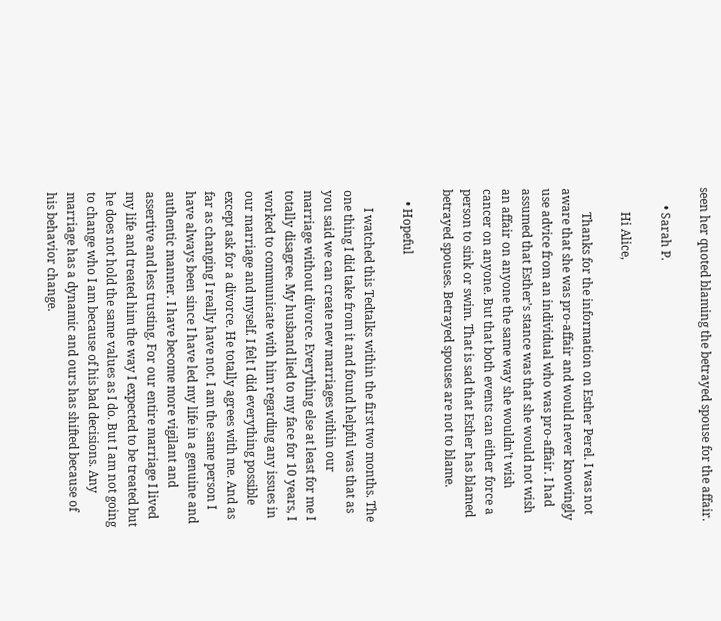seen her quoted blaming the betrayed spouse for the affair.

      • Sarah P.

        Hi Alice,

        Thanks for the information on Esther Perel. I was not aware that she was pro-affair and would never knowingly use advice from an individual who was pro-affair. I had assumed that Esther’s stance was that she would not wish an affair on anyone the same way she wouldn’t wish cancer on anyone. But that both events can either force a person to sink or swim. That is sad that Esther has blamed betrayed spouses. Betrayed spouses are not to blame.

    • Hopeful

      I watched this Tedtalks within the first two months. The one thing I did take from it and found helpful was that as you said we can create new marriages within our marriage without divorce. Everything else at least for me I totally disagree. My husband lied to my face for 10 years, I worked to communicate with him regarding any issues in our marriage and myself. I felt I did everything possible except ask for a divorce. He totally agrees with me. And as far as changing I really have not. I am the same person I have always been since I have led my life in a genuine and authentic manner. I have become more vigilant and assertive and less trusting. For our entire marriage I lived my life and treated him the way I expected to be treated but he does not hold the same values as I do. But I am not going to change who I am because of his bad decisions. Any marriage has a dynamic and ours has shifted because of his behavior change.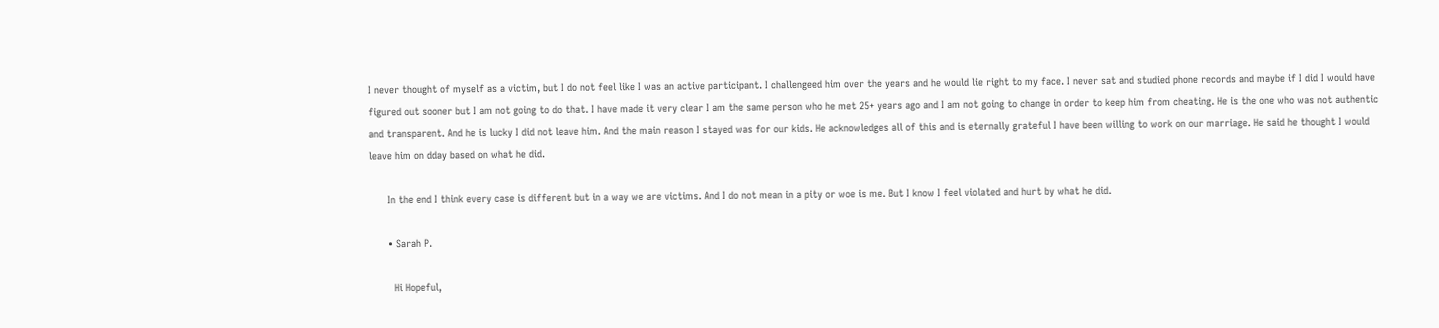I never thought of myself as a victim, but I do not feel like I was an active participant. I challengeed him over the years and he would lie right to my face. I never sat and studied phone records and maybe if I did I would have figured out sooner but I am not going to do that. I have made it very clear I am the same person who he met 25+ years ago and I am not going to change in order to keep him from cheating. He is the one who was not authentic and transparent. And he is lucky I did not leave him. And the main reason I stayed was for our kids. He acknowledges all of this and is eternally grateful I have been willing to work on our marriage. He said he thought I would leave him on dday based on what he did.

      In the end I think every case is different but in a way we are victims. And I do not mean in a pity or woe is me. But I know I feel violated and hurt by what he did.

      • Sarah P.

        Hi Hopeful,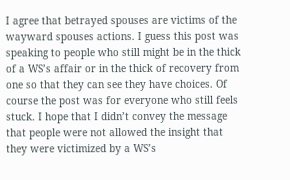I agree that betrayed spouses are victims of the wayward spouses actions. I guess this post was speaking to people who still might be in the thick of a WS’s affair or in the thick of recovery from one so that they can see they have choices. Of course the post was for everyone who still feels stuck. I hope that I didn’t convey the message that people were not allowed the insight that they were victimized by a WS’s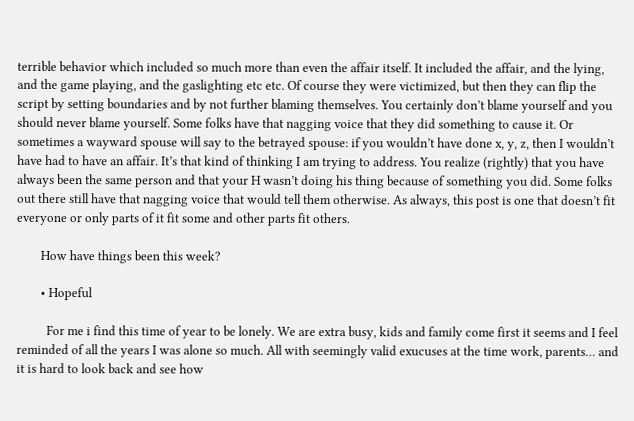terrible behavior which included so much more than even the affair itself. It included the affair, and the lying, and the game playing, and the gaslighting etc etc. Of course they were victimized, but then they can flip the script by setting boundaries and by not further blaming themselves. You certainly don’t blame yourself and you should never blame yourself. Some folks have that nagging voice that they did something to cause it. Or sometimes a wayward spouse will say to the betrayed spouse: if you wouldn’t have done x, y, z, then I wouldn’t have had to have an affair. It’s that kind of thinking I am trying to address. You realize (rightly) that you have always been the same person and that your H wasn’t doing his thing because of something you did. Some folks out there still have that nagging voice that would tell them otherwise. As always, this post is one that doesn’t fit everyone or only parts of it fit some and other parts fit others.

        How have things been this week?

        • Hopeful

          For me i find this time of year to be lonely. We are extra busy, kids and family come first it seems and I feel reminded of all the years I was alone so much. All with seemingly valid exucuses at the time work, parents… and it is hard to look back and see how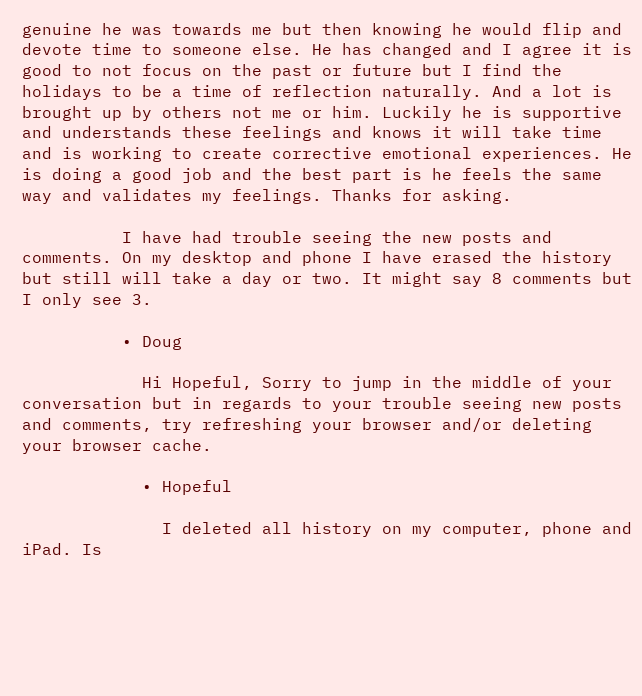genuine he was towards me but then knowing he would flip and devote time to someone else. He has changed and I agree it is good to not focus on the past or future but I find the holidays to be a time of reflection naturally. And a lot is brought up by others not me or him. Luckily he is supportive and understands these feelings and knows it will take time and is working to create corrective emotional experiences. He is doing a good job and the best part is he feels the same way and validates my feelings. Thanks for asking.

          I have had trouble seeing the new posts and comments. On my desktop and phone I have erased the history but still will take a day or two. It might say 8 comments but I only see 3.

          • Doug

            Hi Hopeful, Sorry to jump in the middle of your conversation but in regards to your trouble seeing new posts and comments, try refreshing your browser and/or deleting your browser cache.

            • Hopeful

              I deleted all history on my computer, phone and iPad. Is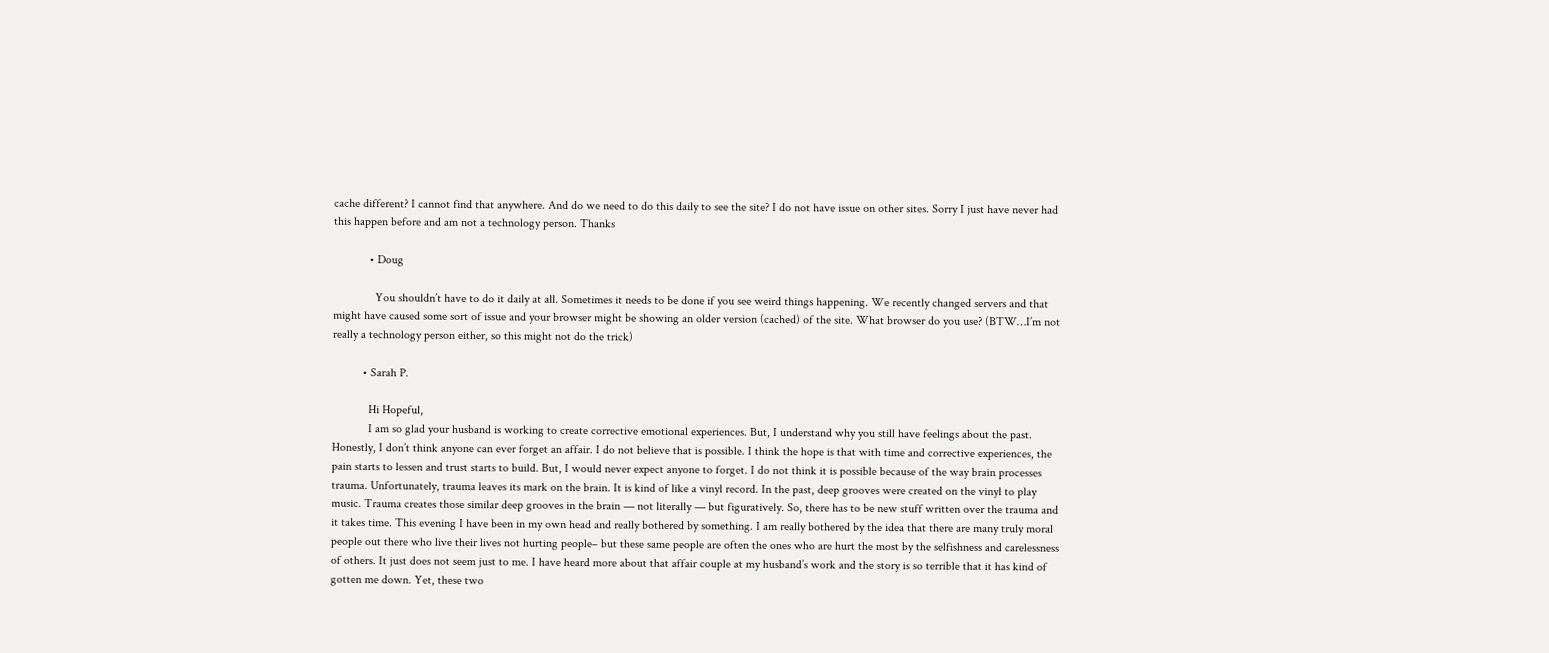cache different? I cannot find that anywhere. And do we need to do this daily to see the site? I do not have issue on other sites. Sorry I just have never had this happen before and am not a technology person. Thanks

            • Doug

              You shouldn’t have to do it daily at all. Sometimes it needs to be done if you see weird things happening. We recently changed servers and that might have caused some sort of issue and your browser might be showing an older version (cached) of the site. What browser do you use? (BTW…I’m not really a technology person either, so this might not do the trick)

          • Sarah P.

            Hi Hopeful,
            I am so glad your husband is working to create corrective emotional experiences. But, I understand why you still have feelings about the past. Honestly, I don’t think anyone can ever forget an affair. I do not believe that is possible. I think the hope is that with time and corrective experiences, the pain starts to lessen and trust starts to build. But, I would never expect anyone to forget. I do not think it is possible because of the way brain processes trauma. Unfortunately, trauma leaves its mark on the brain. It is kind of like a vinyl record. In the past, deep grooves were created on the vinyl to play music. Trauma creates those similar deep grooves in the brain — not literally — but figuratively. So, there has to be new stuff written over the trauma and it takes time. This evening I have been in my own head and really bothered by something. I am really bothered by the idea that there are many truly moral people out there who live their lives not hurting people– but these same people are often the ones who are hurt the most by the selfishness and carelessness of others. It just does not seem just to me. I have heard more about that affair couple at my husband’s work and the story is so terrible that it has kind of gotten me down. Yet, these two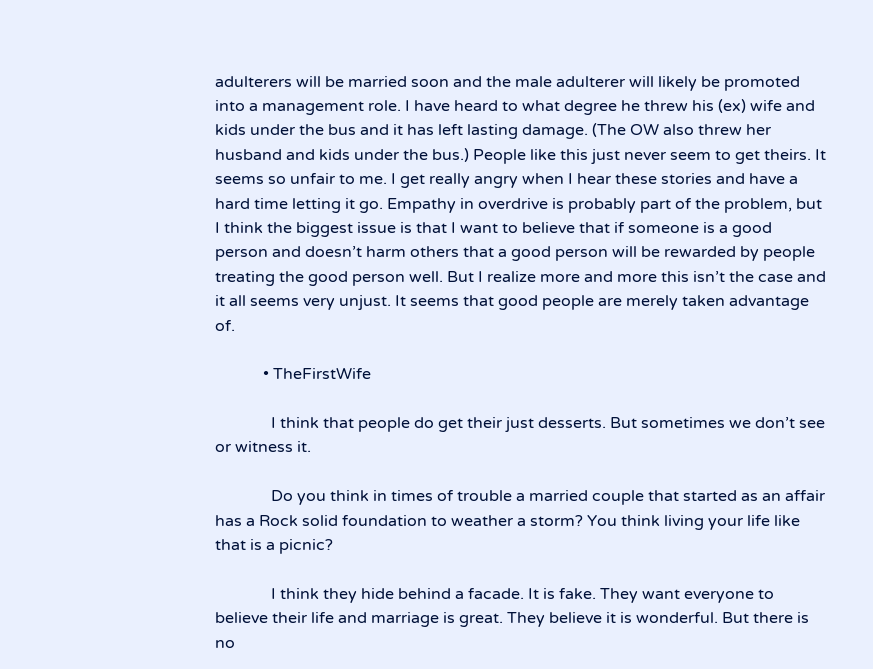adulterers will be married soon and the male adulterer will likely be promoted into a management role. I have heard to what degree he threw his (ex) wife and kids under the bus and it has left lasting damage. (The OW also threw her husband and kids under the bus.) People like this just never seem to get theirs. It seems so unfair to me. I get really angry when I hear these stories and have a hard time letting it go. Empathy in overdrive is probably part of the problem, but I think the biggest issue is that I want to believe that if someone is a good person and doesn’t harm others that a good person will be rewarded by people treating the good person well. But I realize more and more this isn’t the case and it all seems very unjust. It seems that good people are merely taken advantage of.

            • TheFirstWife

              I think that people do get their just desserts. But sometimes we don’t see or witness it.

              Do you think in times of trouble a married couple that started as an affair has a Rock solid foundation to weather a storm? You think living your life like that is a picnic?

              I think they hide behind a facade. It is fake. They want everyone to believe their life and marriage is great. They believe it is wonderful. But there is no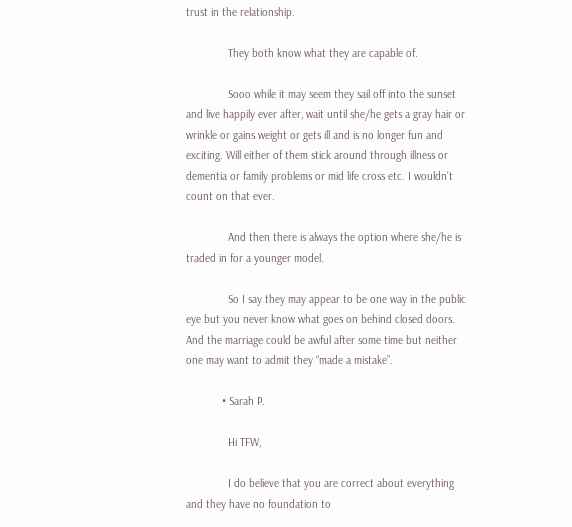trust in the relationship.

              They both know what they are capable of.

              Sooo while it may seem they sail off into the sunset and live happily ever after, wait until she/he gets a gray hair or wrinkle or gains weight or gets ill and is no longer fun and exciting. Will either of them stick around through illness or dementia or family problems or mid life cross etc. I wouldn’t count on that ever.

              And then there is always the option where she/he is traded in for a younger model.

              So I say they may appear to be one way in the public eye but you never know what goes on behind closed doors. And the marriage could be awful after some time but neither one may want to admit they “made a mistake”.

            • Sarah P.

              Hi TFW,

              I do believe that you are correct about everything and they have no foundation to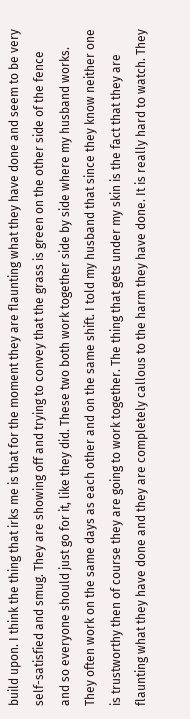build upon. I think the thing that irks me is that for the moment they are flaunting what they have done and seem to be very self-satisfied and smug. They are showing off and trying to convey that the grass is green on the other side of the fence and so everyone should just go for it, like they did. These two both work together side by side where my husband works. They often work on the same days as each other and on the same shift. I told my husband that since they know neither one is trustworthy then of course they are going to work together. The thing that gets under my skin is the fact that they are flaunting what they have done and they are completely callous to the harm they have done. It is really hard to watch. They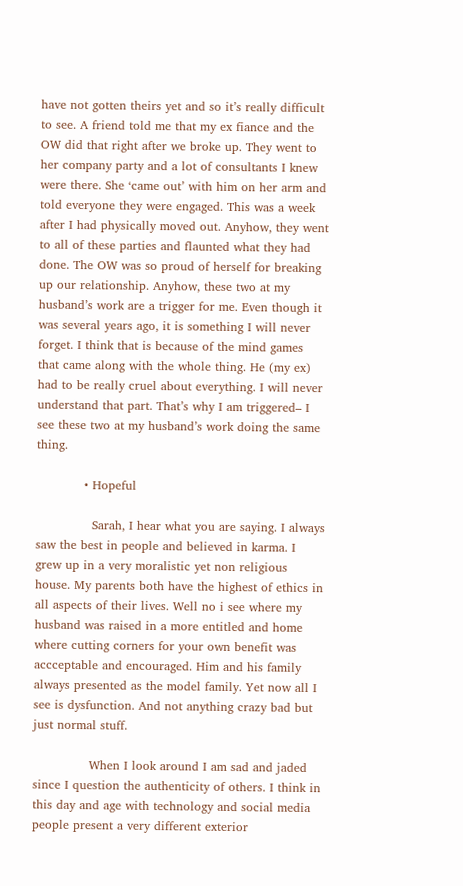have not gotten theirs yet and so it’s really difficult to see. A friend told me that my ex fiance and the OW did that right after we broke up. They went to her company party and a lot of consultants I knew were there. She ‘came out’ with him on her arm and told everyone they were engaged. This was a week after I had physically moved out. Anyhow, they went to all of these parties and flaunted what they had done. The OW was so proud of herself for breaking up our relationship. Anyhow, these two at my husband’s work are a trigger for me. Even though it was several years ago, it is something I will never forget. I think that is because of the mind games that came along with the whole thing. He (my ex) had to be really cruel about everything. I will never understand that part. That’s why I am triggered– I see these two at my husband’s work doing the same thing.

            • Hopeful

              Sarah, I hear what you are saying. I always saw the best in people and believed in karma. I grew up in a very moralistic yet non religious house. My parents both have the highest of ethics in all aspects of their lives. Well no i see where my husband was raised in a more entitled and home where cutting corners for your own benefit was accceptable and encouraged. Him and his family always presented as the model family. Yet now all I see is dysfunction. And not anything crazy bad but just normal stuff.

              When I look around I am sad and jaded since I question the authenticity of others. I think in this day and age with technology and social media people present a very different exterior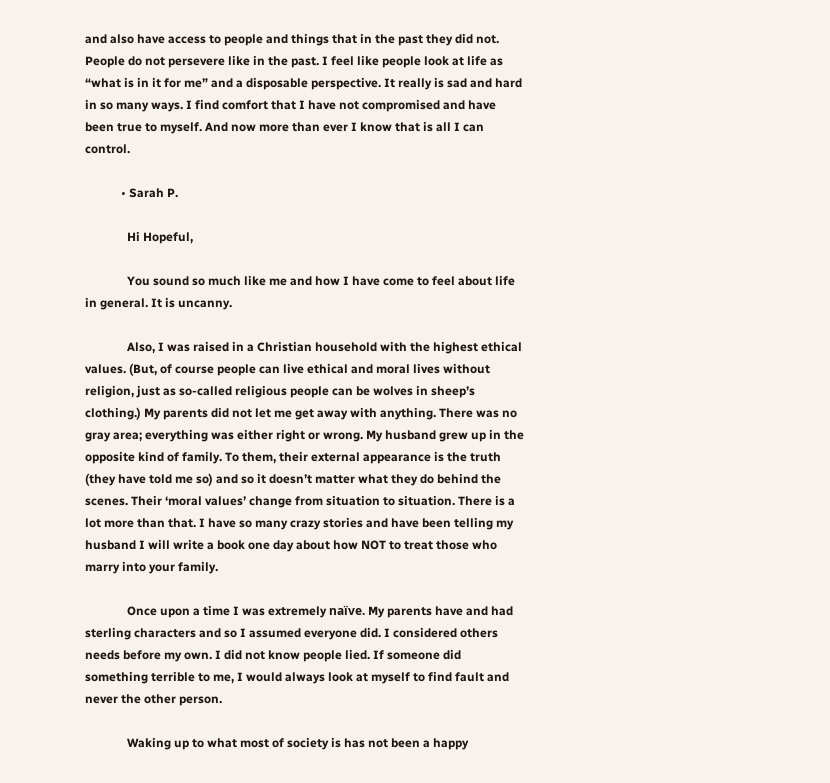and also have access to people and things that in the past they did not. People do not persevere like in the past. I feel like people look at life as “what is in it for me” and a disposable perspective. It really is sad and hard in so many ways. I find comfort that I have not compromised and have been true to myself. And now more than ever I know that is all I can control.

            • Sarah P.

              Hi Hopeful,

              You sound so much like me and how I have come to feel about life in general. It is uncanny.

              Also, I was raised in a Christian household with the highest ethical values. (But, of course people can live ethical and moral lives without religion, just as so-called religious people can be wolves in sheep’s clothing.) My parents did not let me get away with anything. There was no gray area; everything was either right or wrong. My husband grew up in the opposite kind of family. To them, their external appearance is the truth (they have told me so) and so it doesn’t matter what they do behind the scenes. Their ‘moral values’ change from situation to situation. There is a lot more than that. I have so many crazy stories and have been telling my husband I will write a book one day about how NOT to treat those who marry into your family.

              Once upon a time I was extremely naïve. My parents have and had sterling characters and so I assumed everyone did. I considered others needs before my own. I did not know people lied. If someone did something terrible to me, I would always look at myself to find fault and never the other person.

              Waking up to what most of society is has not been a happy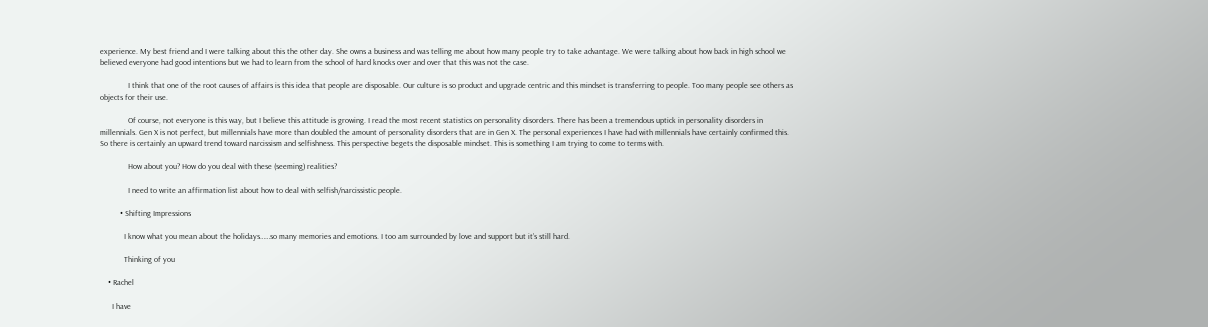experience. My best friend and I were talking about this the other day. She owns a business and was telling me about how many people try to take advantage. We were talking about how back in high school we believed everyone had good intentions but we had to learn from the school of hard knocks over and over that this was not the case.

              I think that one of the root causes of affairs is this idea that people are disposable. Our culture is so product and upgrade centric and this mindset is transferring to people. Too many people see others as objects for their use.

              Of course, not everyone is this way, but I believe this attitude is growing. I read the most recent statistics on personality disorders. There has been a tremendous uptick in personality disorders in millennials. Gen X is not perfect, but millennials have more than doubled the amount of personality disorders that are in Gen X. The personal experiences I have had with millennials have certainly confirmed this. So there is certainly an upward trend toward narcissism and selfishness. This perspective begets the disposable mindset. This is something I am trying to come to terms with.

              How about you? How do you deal with these (seeming) realities?

              I need to write an affirmation list about how to deal with selfish/narcissistic people.

          • Shifting Impressions

            I know what you mean about the holidays……so many memories and emotions. I too am surrounded by love and support but it’s still hard.

            Thinking of you

    • Rachel

      I have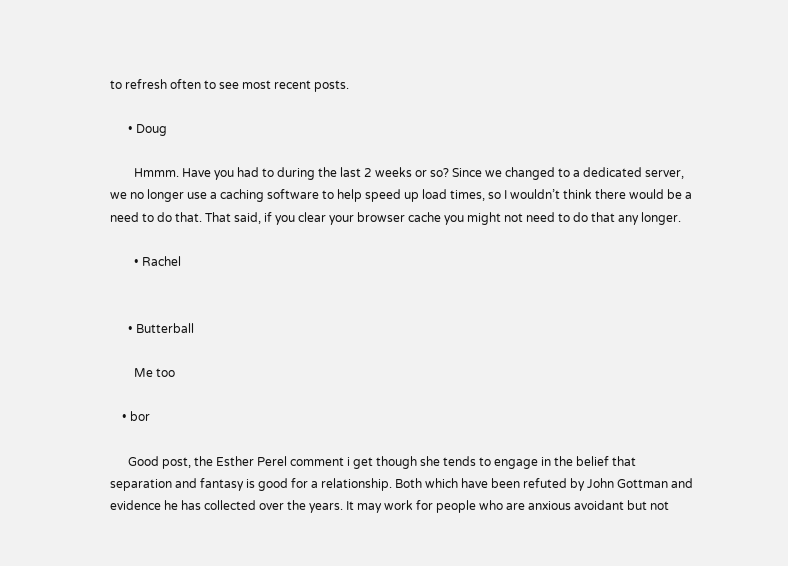to refresh often to see most recent posts.

      • Doug

        Hmmm. Have you had to during the last 2 weeks or so? Since we changed to a dedicated server, we no longer use a caching software to help speed up load times, so I wouldn’t think there would be a need to do that. That said, if you clear your browser cache you might not need to do that any longer.

        • Rachel


      • Butterball

        Me too

    • bor

      Good post, the Esther Perel comment i get though she tends to engage in the belief that separation and fantasy is good for a relationship. Both which have been refuted by John Gottman and evidence he has collected over the years. It may work for people who are anxious avoidant but not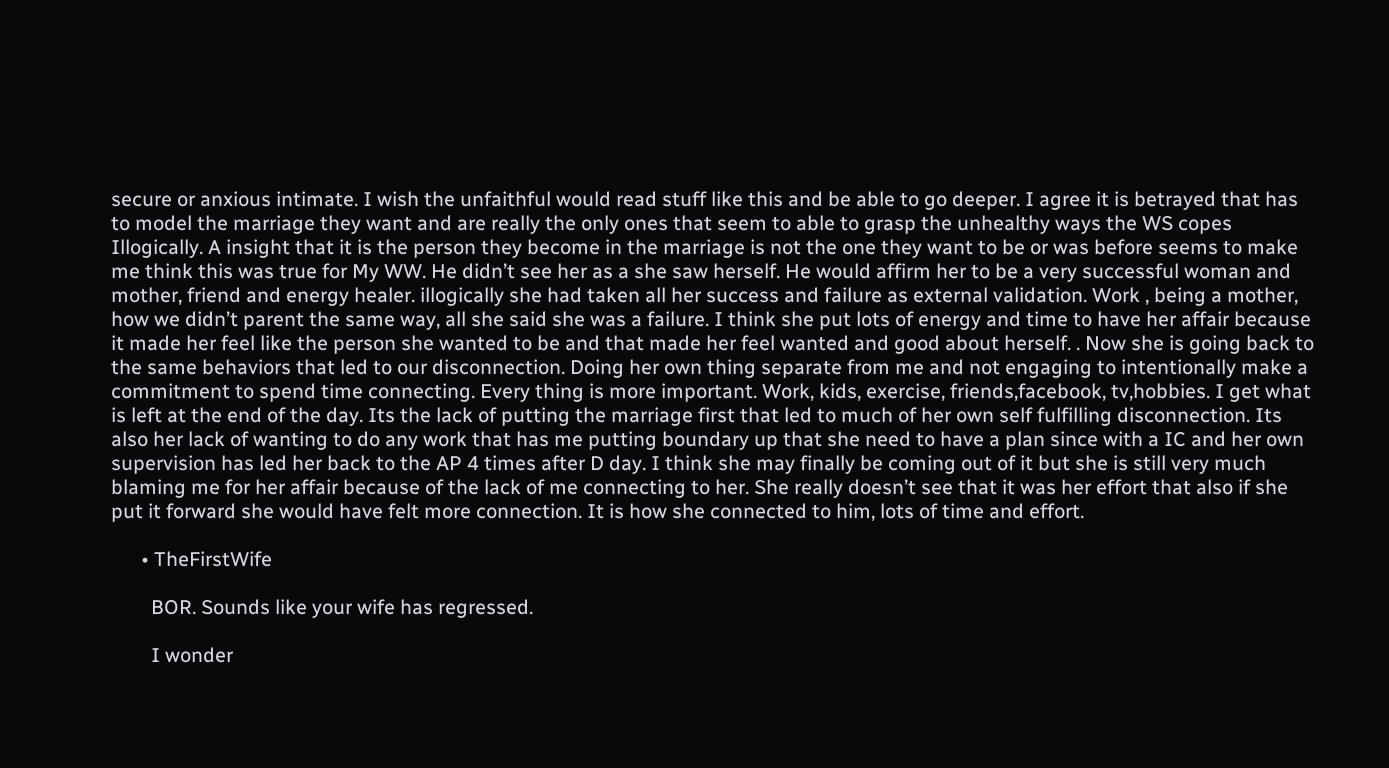secure or anxious intimate. I wish the unfaithful would read stuff like this and be able to go deeper. I agree it is betrayed that has to model the marriage they want and are really the only ones that seem to able to grasp the unhealthy ways the WS copes Illogically. A insight that it is the person they become in the marriage is not the one they want to be or was before seems to make me think this was true for My WW. He didn’t see her as a she saw herself. He would affirm her to be a very successful woman and mother, friend and energy healer. illogically she had taken all her success and failure as external validation. Work , being a mother, how we didn’t parent the same way, all she said she was a failure. I think she put lots of energy and time to have her affair because it made her feel like the person she wanted to be and that made her feel wanted and good about herself. . Now she is going back to the same behaviors that led to our disconnection. Doing her own thing separate from me and not engaging to intentionally make a commitment to spend time connecting. Every thing is more important. Work, kids, exercise, friends,facebook, tv,hobbies. I get what is left at the end of the day. Its the lack of putting the marriage first that led to much of her own self fulfilling disconnection. Its also her lack of wanting to do any work that has me putting boundary up that she need to have a plan since with a IC and her own supervision has led her back to the AP 4 times after D day. I think she may finally be coming out of it but she is still very much blaming me for her affair because of the lack of me connecting to her. She really doesn’t see that it was her effort that also if she put it forward she would have felt more connection. It is how she connected to him, lots of time and effort.

      • TheFirstWife

        BOR. Sounds like your wife has regressed.

        I wonder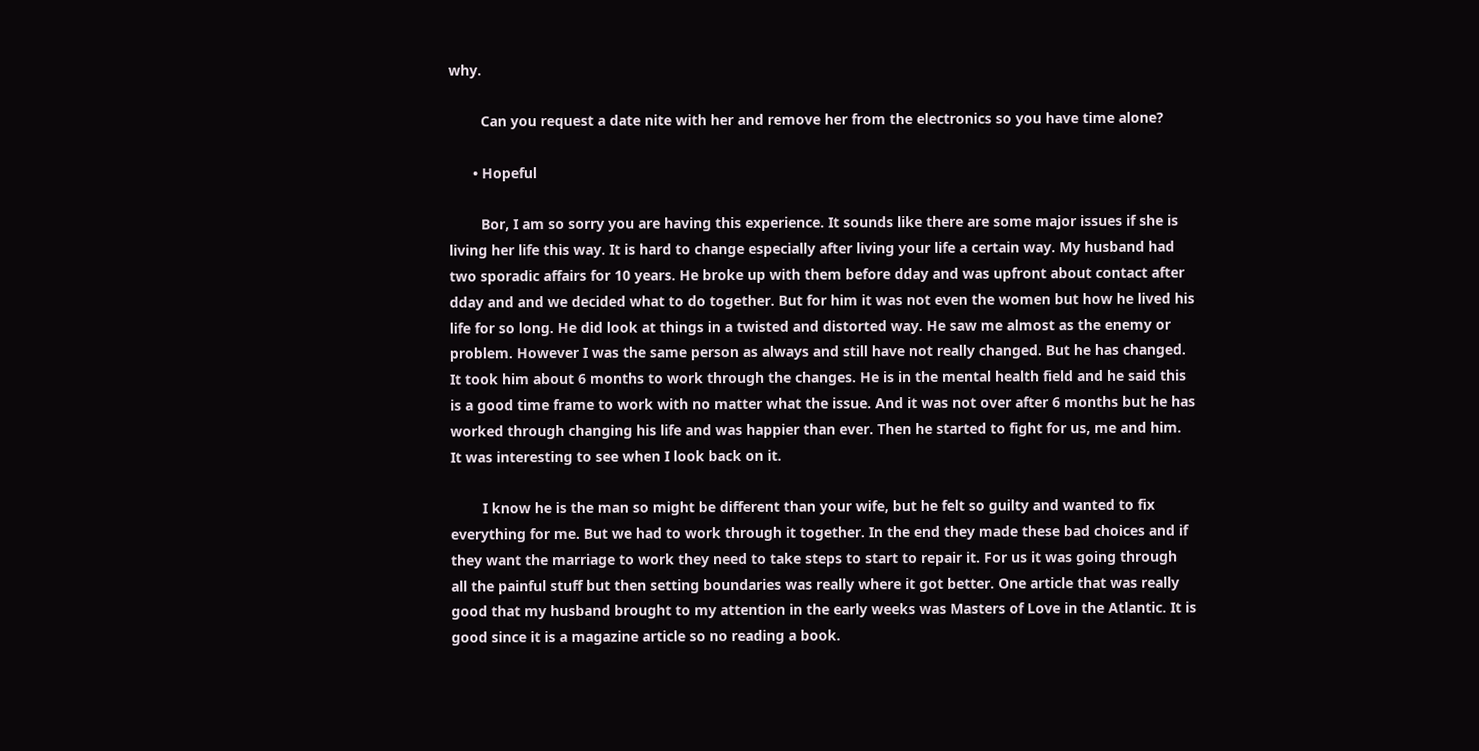why.

        Can you request a date nite with her and remove her from the electronics so you have time alone?

      • Hopeful

        Bor, I am so sorry you are having this experience. It sounds like there are some major issues if she is living her life this way. It is hard to change especially after living your life a certain way. My husband had two sporadic affairs for 10 years. He broke up with them before dday and was upfront about contact after dday and and we decided what to do together. But for him it was not even the women but how he lived his life for so long. He did look at things in a twisted and distorted way. He saw me almost as the enemy or problem. However I was the same person as always and still have not really changed. But he has changed. It took him about 6 months to work through the changes. He is in the mental health field and he said this is a good time frame to work with no matter what the issue. And it was not over after 6 months but he has worked through changing his life and was happier than ever. Then he started to fight for us, me and him. It was interesting to see when I look back on it.

        I know he is the man so might be different than your wife, but he felt so guilty and wanted to fix everything for me. But we had to work through it together. In the end they made these bad choices and if they want the marriage to work they need to take steps to start to repair it. For us it was going through all the painful stuff but then setting boundaries was really where it got better. One article that was really good that my husband brought to my attention in the early weeks was Masters of Love in the Atlantic. It is good since it is a magazine article so no reading a book.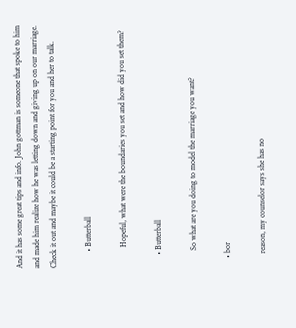And it has some great tips and info. John gottman is someone that spoke to him and made him realize how he was letting down and giving up on our marriage. Check it out and maybe it could be a starting point for you and her to talk.

        • Butterball

          Hopeful, what were the boundaries you set and how did you set them?

      • Butterball

        So what are you doing to model the marriage you want?

    • bor

      reason, my counselor says she has no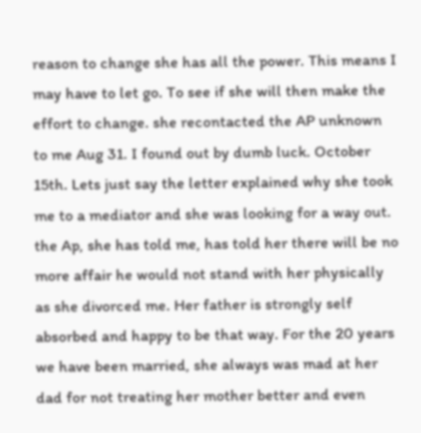reason to change she has all the power. This means I may have to let go. To see if she will then make the effort to change. she recontacted the AP unknown to me Aug 31. I found out by dumb luck. October 15th. Lets just say the letter explained why she took me to a mediator and she was looking for a way out. the Ap, she has told me, has told her there will be no more affair he would not stand with her physically as she divorced me. Her father is strongly self absorbed and happy to be that way. For the 20 years we have been married, she always was mad at her dad for not treating her mother better and even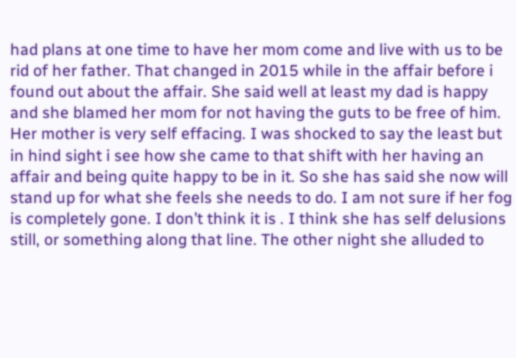had plans at one time to have her mom come and live with us to be rid of her father. That changed in 2015 while in the affair before i found out about the affair. She said well at least my dad is happy and she blamed her mom for not having the guts to be free of him. Her mother is very self effacing. I was shocked to say the least but in hind sight i see how she came to that shift with her having an affair and being quite happy to be in it. So she has said she now will stand up for what she feels she needs to do. I am not sure if her fog is completely gone. I don’t think it is . I think she has self delusions still, or something along that line. The other night she alluded to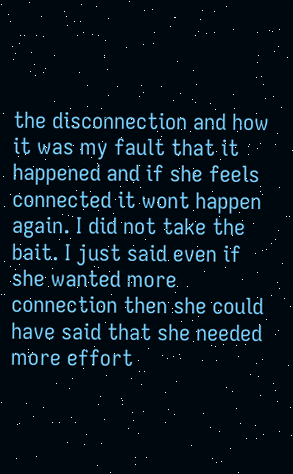the disconnection and how it was my fault that it happened and if she feels connected it wont happen again. I did not take the bait. I just said even if she wanted more connection then she could have said that she needed more effort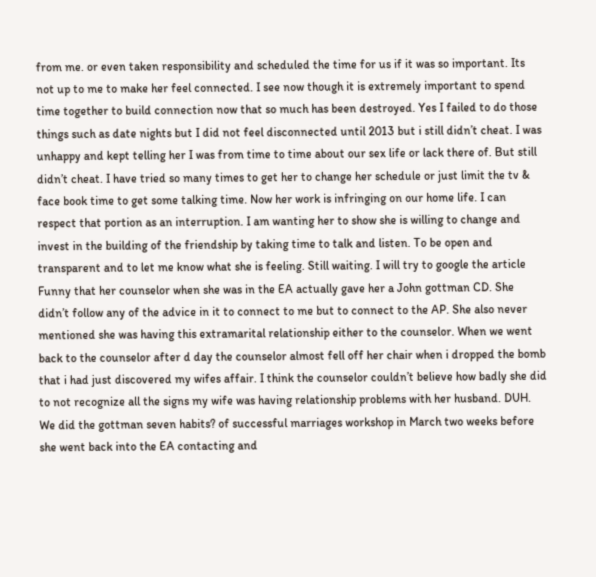from me. or even taken responsibility and scheduled the time for us if it was so important. Its not up to me to make her feel connected. I see now though it is extremely important to spend time together to build connection now that so much has been destroyed. Yes I failed to do those things such as date nights but I did not feel disconnected until 2013 but i still didn’t cheat. I was unhappy and kept telling her I was from time to time about our sex life or lack there of. But still didn’t cheat. I have tried so many times to get her to change her schedule or just limit the tv & face book time to get some talking time. Now her work is infringing on our home life. I can respect that portion as an interruption. I am wanting her to show she is willing to change and invest in the building of the friendship by taking time to talk and listen. To be open and transparent and to let me know what she is feeling. Still waiting. I will try to google the article Funny that her counselor when she was in the EA actually gave her a John gottman CD. She didn’t follow any of the advice in it to connect to me but to connect to the AP. She also never mentioned she was having this extramarital relationship either to the counselor. When we went back to the counselor after d day the counselor almost fell off her chair when i dropped the bomb that i had just discovered my wifes affair. I think the counselor couldn’t believe how badly she did to not recognize all the signs my wife was having relationship problems with her husband. DUH. We did the gottman seven habits? of successful marriages workshop in March two weeks before she went back into the EA contacting and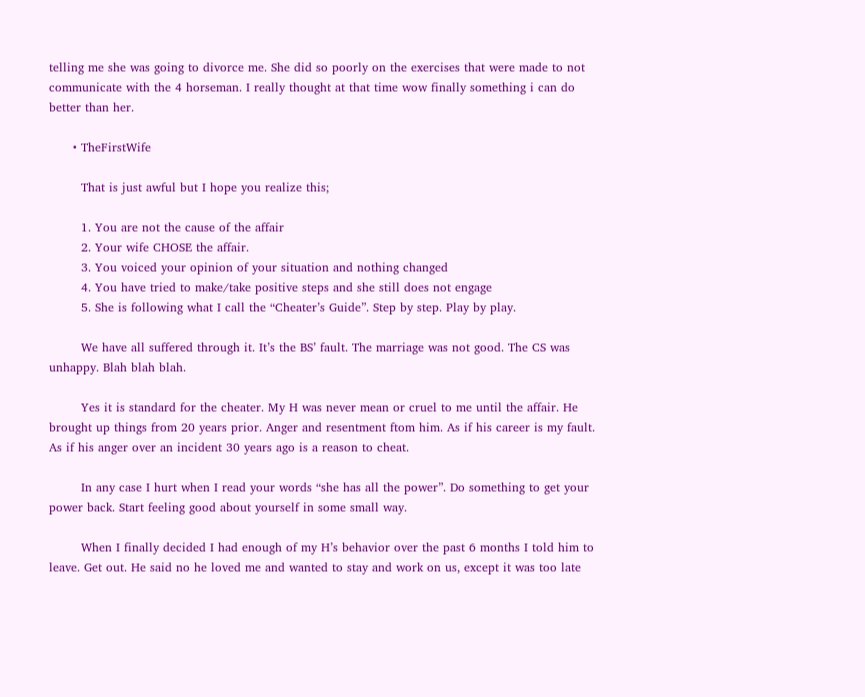telling me she was going to divorce me. She did so poorly on the exercises that were made to not communicate with the 4 horseman. I really thought at that time wow finally something i can do better than her.

      • TheFirstWife

        That is just awful but I hope you realize this;

        1. You are not the cause of the affair
        2. Your wife CHOSE the affair.
        3. You voiced your opinion of your situation and nothing changed
        4. You have tried to make/take positive steps and she still does not engage
        5. She is following what I call the “Cheater’s Guide”. Step by step. Play by play.

        We have all suffered through it. It’s the BS’ fault. The marriage was not good. The CS was unhappy. Blah blah blah.

        Yes it is standard for the cheater. My H was never mean or cruel to me until the affair. He brought up things from 20 years prior. Anger and resentment ftom him. As if his career is my fault. As if his anger over an incident 30 years ago is a reason to cheat.

        In any case I hurt when I read your words “she has all the power”. Do something to get your power back. Start feeling good about yourself in some small way.

        When I finally decided I had enough of my H’s behavior over the past 6 months I told him to leave. Get out. He said no he loved me and wanted to stay and work on us, except it was too late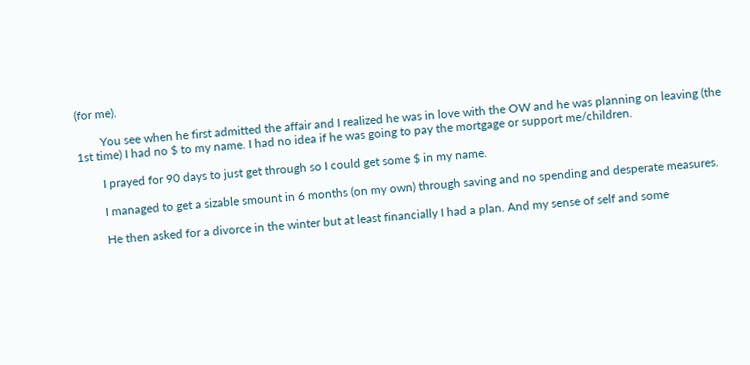(for me).

        You see when he first admitted the affair and I realized he was in love with the OW and he was planning on leaving (the 1st time) I had no $ to my name. I had no idea if he was going to pay the mortgage or support me/children.

        I prayed for 90 days to just get through so I could get some $ in my name.

        I managed to get a sizable smount in 6 months (on my own) through saving and no spending and desperate measures.

        He then asked for a divorce in the winter but at least financially I had a plan. And my sense of self and some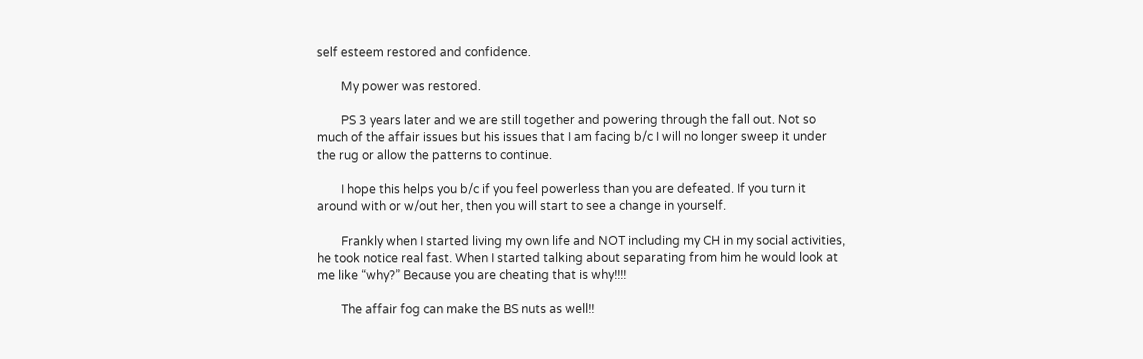self esteem restored and confidence.

        My power was restored.

        PS 3 years later and we are still together and powering through the fall out. Not so much of the affair issues but his issues that I am facing b/c I will no longer sweep it under the rug or allow the patterns to continue.

        I hope this helps you b/c if you feel powerless than you are defeated. If you turn it around with or w/out her, then you will start to see a change in yourself.

        Frankly when I started living my own life and NOT including my CH in my social activities, he took notice real fast. When I started talking about separating from him he would look at me like “why?” Because you are cheating that is why!!!!

        The affair fog can make the BS nuts as well!!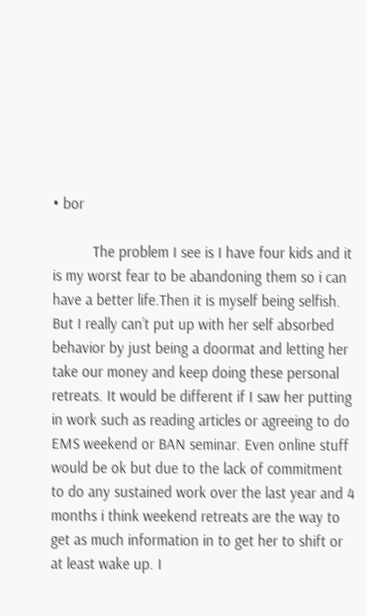• bor

          The problem I see is I have four kids and it is my worst fear to be abandoning them so i can have a better life.Then it is myself being selfish. But I really can’t put up with her self absorbed behavior by just being a doormat and letting her take our money and keep doing these personal retreats. It would be different if I saw her putting in work such as reading articles or agreeing to do EMS weekend or BAN seminar. Even online stuff would be ok but due to the lack of commitment to do any sustained work over the last year and 4 months i think weekend retreats are the way to get as much information in to get her to shift or at least wake up. I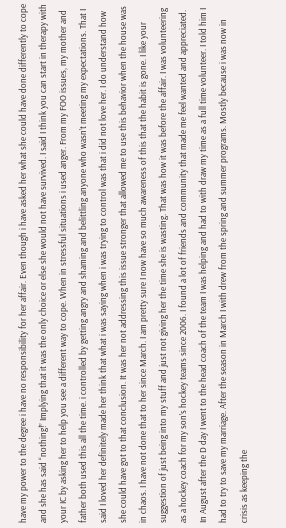have my power to the degree i have no responsibility for her affair. Even though i have asked her what she could have done differently to cope and she has said “nothing!” Implying that it was the only choice or else she would not have survived. I said I think you can start in therapy with your IC by asking her to help you see a different way to cope. When in stressful situations i used anger. From my FOO issues, my mother and father both used this all the time. i controlled by getting angry and shaming and belittling anyone who wasn’t meeting my expectations. That I said I loved her definitely made her think that what i was saying when i was trying to control was that i did not love her. I do understand how she could have got to that conclusion. It was her not addressing this issue stronger that allowed me to use this behavior when the house was in chaos. I have not done that to her since March. I am pretty sure I now have so much awareness of this that the habit is gone. I like your suggestion of just being into my stuff and just not giving her the time she is wasting. That was how it was before the affair. I was volunteering as a hockey coach for my son’s hockey teams since 2006. I found a lot of friends and community that made me feel wanted and appreciated. In August after the D day I went to the head coach of the team I was helping and had to with draw my time as a full time volunteer. I told him I had to try to save my marriage. After the season in March I with drew from the spring and summer programs. Mostly because i was now in crisis as keeping the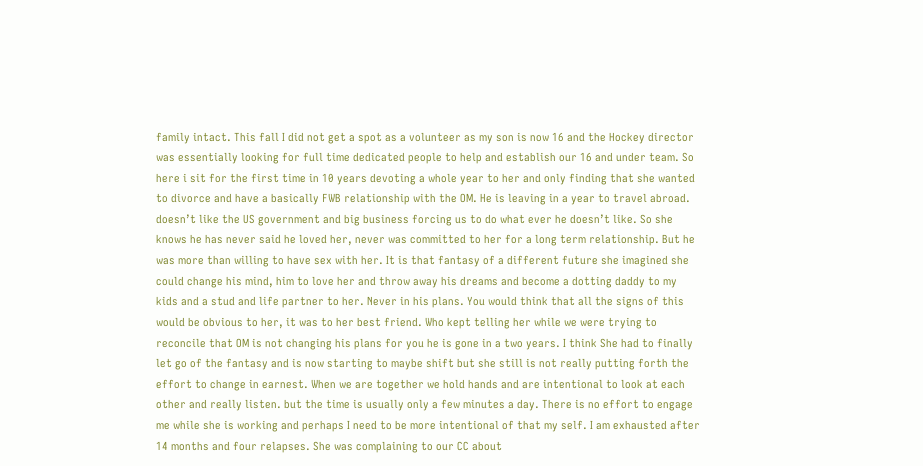family intact. This fall I did not get a spot as a volunteer as my son is now 16 and the Hockey director was essentially looking for full time dedicated people to help and establish our 16 and under team. So here i sit for the first time in 10 years devoting a whole year to her and only finding that she wanted to divorce and have a basically FWB relationship with the OM. He is leaving in a year to travel abroad. doesn’t like the US government and big business forcing us to do what ever he doesn’t like. So she knows he has never said he loved her, never was committed to her for a long term relationship. But he was more than willing to have sex with her. It is that fantasy of a different future she imagined she could change his mind, him to love her and throw away his dreams and become a dotting daddy to my kids and a stud and life partner to her. Never in his plans. You would think that all the signs of this would be obvious to her, it was to her best friend. Who kept telling her while we were trying to reconcile that OM is not changing his plans for you he is gone in a two years. I think She had to finally let go of the fantasy and is now starting to maybe shift but she still is not really putting forth the effort to change in earnest. When we are together we hold hands and are intentional to look at each other and really listen. but the time is usually only a few minutes a day. There is no effort to engage me while she is working and perhaps I need to be more intentional of that my self. I am exhausted after 14 months and four relapses. She was complaining to our CC about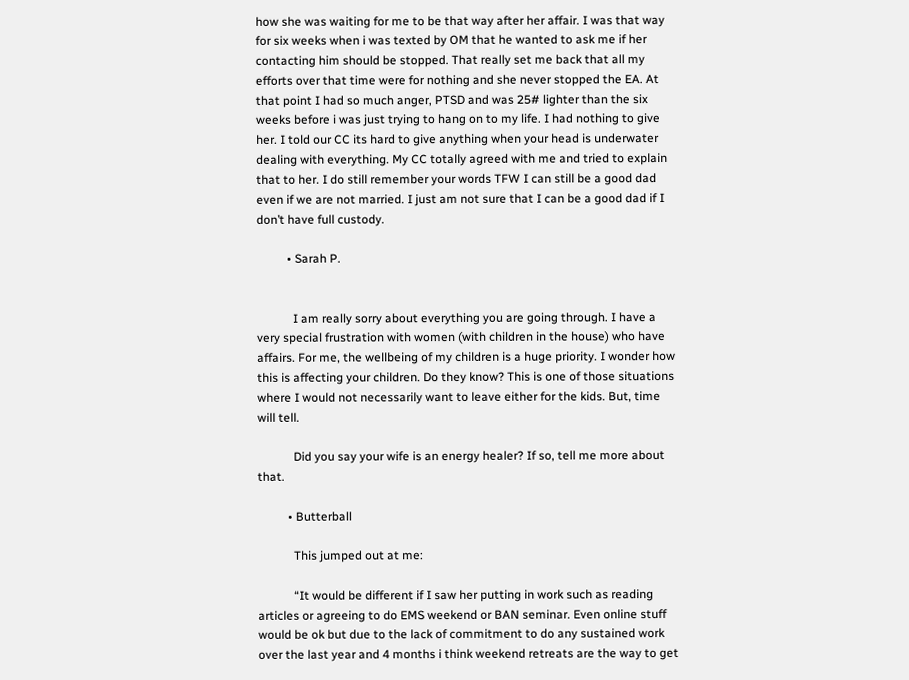how she was waiting for me to be that way after her affair. I was that way for six weeks when i was texted by OM that he wanted to ask me if her contacting him should be stopped. That really set me back that all my efforts over that time were for nothing and she never stopped the EA. At that point I had so much anger, PTSD and was 25# lighter than the six weeks before i was just trying to hang on to my life. I had nothing to give her. I told our CC its hard to give anything when your head is underwater dealing with everything. My CC totally agreed with me and tried to explain that to her. I do still remember your words TFW I can still be a good dad even if we are not married. I just am not sure that I can be a good dad if I don’t have full custody.

          • Sarah P.


            I am really sorry about everything you are going through. I have a very special frustration with women (with children in the house) who have affairs. For me, the wellbeing of my children is a huge priority. I wonder how this is affecting your children. Do they know? This is one of those situations where I would not necessarily want to leave either for the kids. But, time will tell.

            Did you say your wife is an energy healer? If so, tell me more about that.

          • Butterball

            This jumped out at me:

            “It would be different if I saw her putting in work such as reading articles or agreeing to do EMS weekend or BAN seminar. Even online stuff would be ok but due to the lack of commitment to do any sustained work over the last year and 4 months i think weekend retreats are the way to get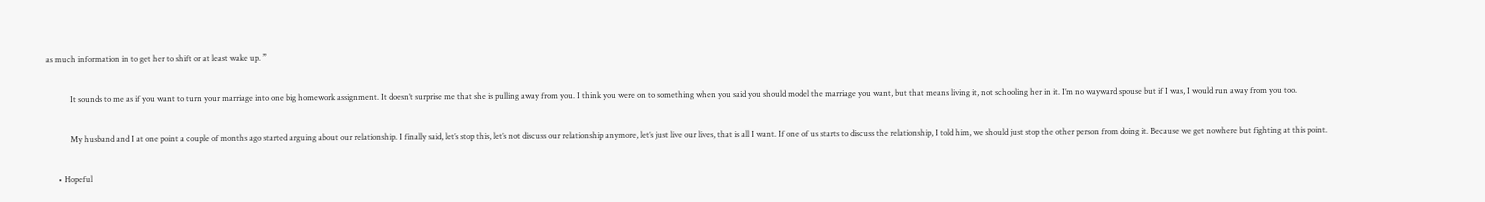as much information in to get her to shift or at least wake up. ”

            It sounds to me as if you want to turn your marriage into one big homework assignment. It doesn’t surprise me that she is pulling away from you. I think you were on to something when you said you should model the marriage you want, but that means living it, not schooling her in it. I’m no wayward spouse but if I was, I would run away from you too.

            My husband and I at one point a couple of months ago started arguing about our relationship. I finally said, let’s stop this, let’s not discuss our relationship anymore, let’s just live our lives, that is all I want. If one of us starts to discuss the relationship, I told him, we should just stop the other person from doing it. Because we get nowhere but fighting at this point.

      • Hopeful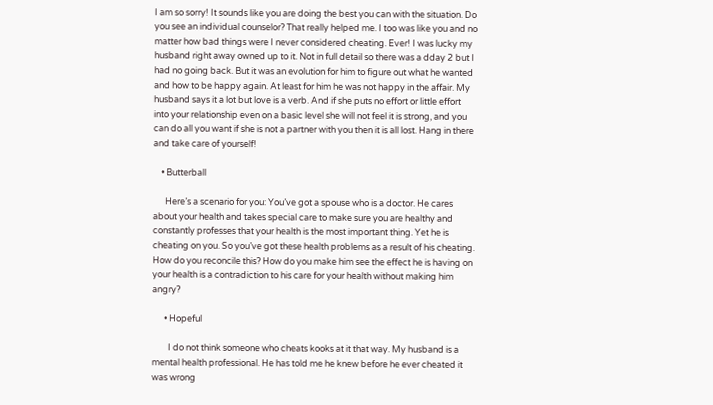I am so sorry! It sounds like you are doing the best you can with the situation. Do you see an individual counselor? That really helped me. I too was like you and no matter how bad things were I never considered cheating. Ever! I was lucky my husband right away owned up to it. Not in full detail so there was a dday 2 but I had no going back. But it was an evolution for him to figure out what he wanted and how to be happy again. At least for him he was not happy in the affair. My husband says it a lot but love is a verb. And if she puts no effort or little effort into your relationship even on a basic level she will not feel it is strong, and you can do all you want if she is not a partner with you then it is all lost. Hang in there and take care of yourself!

    • Butterball

      Here’s a scenario for you: You’ve got a spouse who is a doctor. He cares about your health and takes special care to make sure you are healthy and constantly professes that your health is the most important thing. Yet he is cheating on you. So you’ve got these health problems as a result of his cheating. How do you reconcile this? How do you make him see the effect he is having on your health is a contradiction to his care for your health without making him angry?

      • Hopeful

        I do not think someone who cheats kooks at it that way. My husband is a mental health professional. He has told me he knew before he ever cheated it was wrong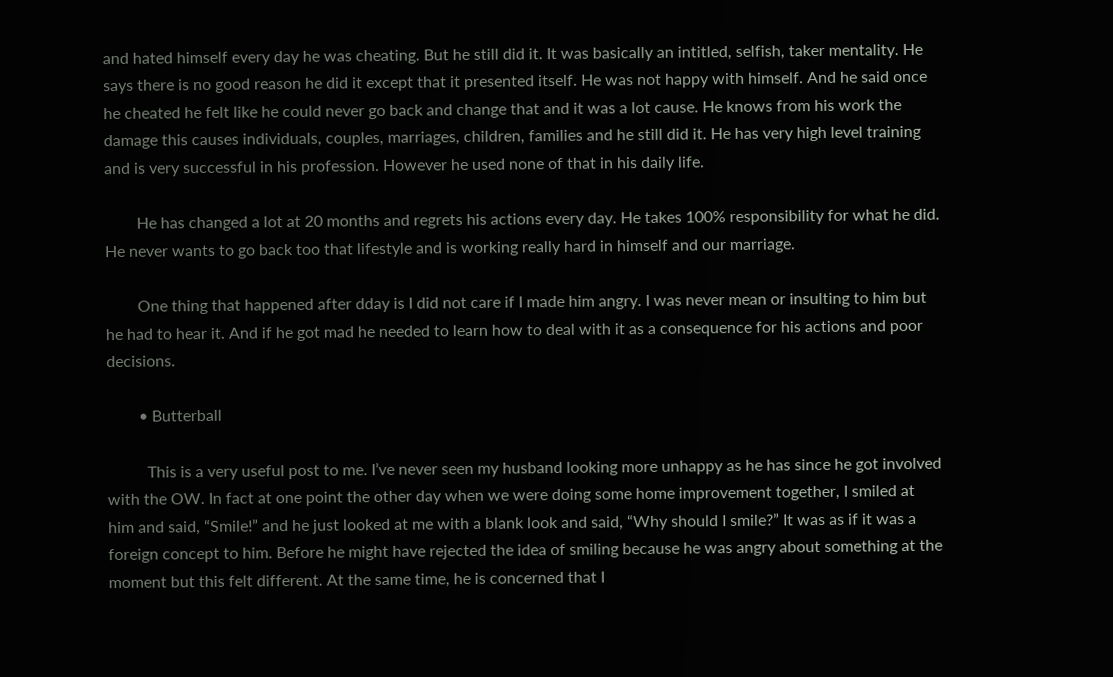and hated himself every day he was cheating. But he still did it. It was basically an intitled, selfish, taker mentality. He says there is no good reason he did it except that it presented itself. He was not happy with himself. And he said once he cheated he felt like he could never go back and change that and it was a lot cause. He knows from his work the damage this causes individuals, couples, marriages, children, families and he still did it. He has very high level training and is very successful in his profession. However he used none of that in his daily life.

        He has changed a lot at 20 months and regrets his actions every day. He takes 100% responsibility for what he did. He never wants to go back too that lifestyle and is working really hard in himself and our marriage.

        One thing that happened after dday is I did not care if I made him angry. I was never mean or insulting to him but he had to hear it. And if he got mad he needed to learn how to deal with it as a consequence for his actions and poor decisions.

        • Butterball

          This is a very useful post to me. I’ve never seen my husband looking more unhappy as he has since he got involved with the OW. In fact at one point the other day when we were doing some home improvement together, I smiled at him and said, “Smile!” and he just looked at me with a blank look and said, “Why should I smile?” It was as if it was a foreign concept to him. Before he might have rejected the idea of smiling because he was angry about something at the moment but this felt different. At the same time, he is concerned that I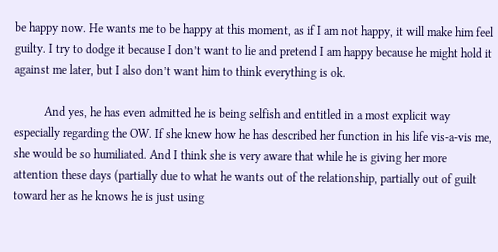be happy now. He wants me to be happy at this moment, as if I am not happy, it will make him feel guilty. I try to dodge it because I don’t want to lie and pretend I am happy because he might hold it against me later, but I also don’t want him to think everything is ok.

          And yes, he has even admitted he is being selfish and entitled in a most explicit way especially regarding the OW. If she knew how he has described her function in his life vis-a-vis me, she would be so humiliated. And I think she is very aware that while he is giving her more attention these days (partially due to what he wants out of the relationship, partially out of guilt toward her as he knows he is just using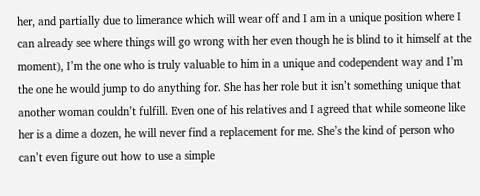her, and partially due to limerance which will wear off and I am in a unique position where I can already see where things will go wrong with her even though he is blind to it himself at the moment), I’m the one who is truly valuable to him in a unique and codependent way and I’m the one he would jump to do anything for. She has her role but it isn’t something unique that another woman couldn’t fulfill. Even one of his relatives and I agreed that while someone like her is a dime a dozen, he will never find a replacement for me. She’s the kind of person who can’t even figure out how to use a simple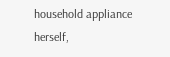household appliance herself,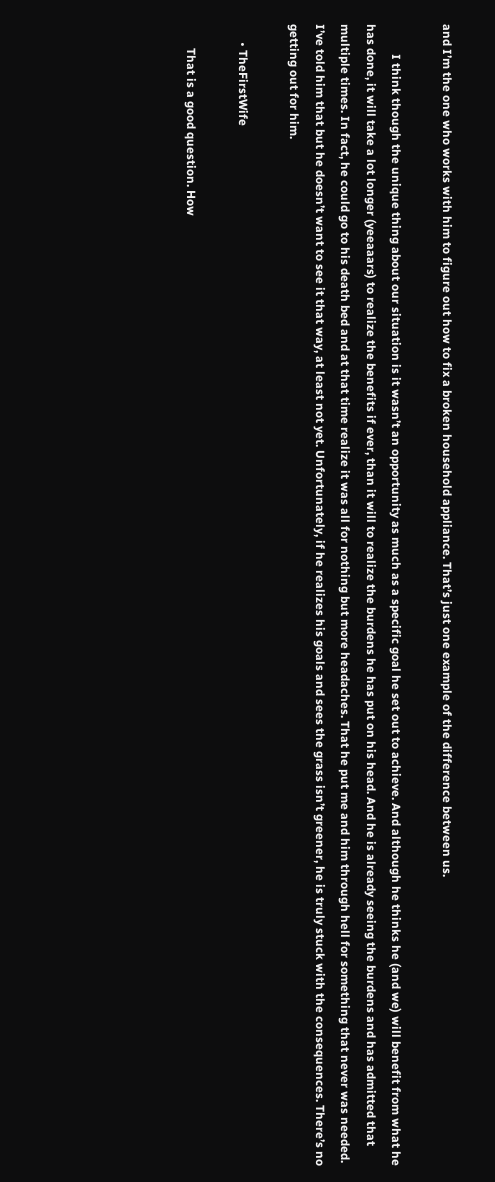and I’m the one who works with him to figure out how to fix a broken household appliance. That’s just one example of the difference between us.

          I think though the unique thing about our situation is it wasn’t an opportunity as much as a specific goal he set out to achieve. And although he thinks he (and we) will benefit from what he has done, it will take a lot longer (yeeaaars) to realize the benefits if ever, than it will to realize the burdens he has put on his head. And he is already seeing the burdens and has admitted that multiple times. In fact, he could go to his death bed and at that time realize it was all for nothing but more headaches. That he put me and him through hell for something that never was needed. I’ve told him that but he doesn’t want to see it that way, at least not yet. Unfortunately, if he realizes his goals and sees the grass isn’t greener, he is truly stuck with the consequences. There’s no getting out for him.

      • TheFirstWife

        That is a good question. How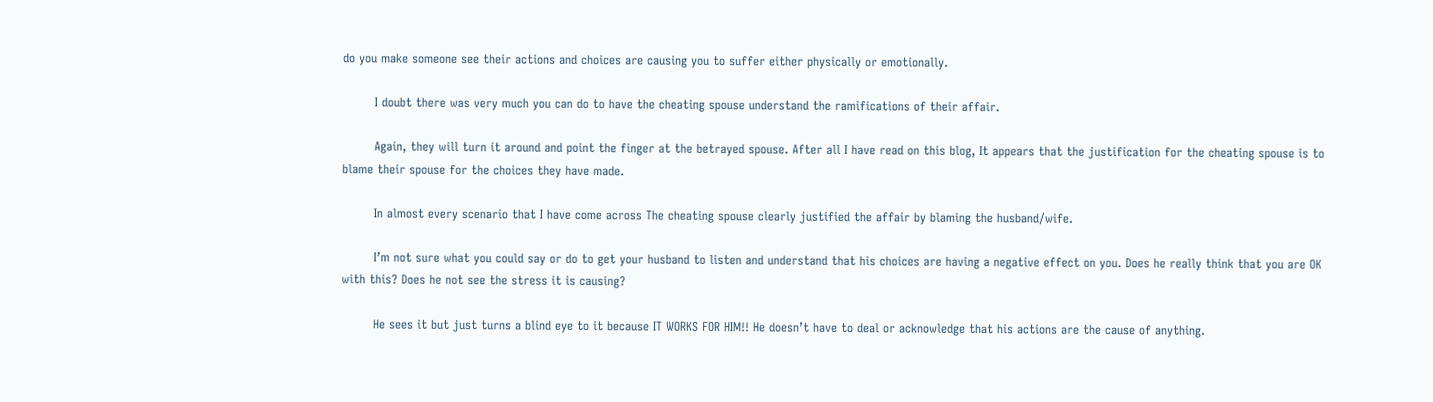do you make someone see their actions and choices are causing you to suffer either physically or emotionally.

        I doubt there was very much you can do to have the cheating spouse understand the ramifications of their affair.

        Again, they will turn it around and point the finger at the betrayed spouse. After all I have read on this blog, It appears that the justification for the cheating spouse is to blame their spouse for the choices they have made.

        In almost every scenario that I have come across The cheating spouse clearly justified the affair by blaming the husband/wife.

        I’m not sure what you could say or do to get your husband to listen and understand that his choices are having a negative effect on you. Does he really think that you are OK with this? Does he not see the stress it is causing?

        He sees it but just turns a blind eye to it because IT WORKS FOR HIM!! He doesn’t have to deal or acknowledge that his actions are the cause of anything.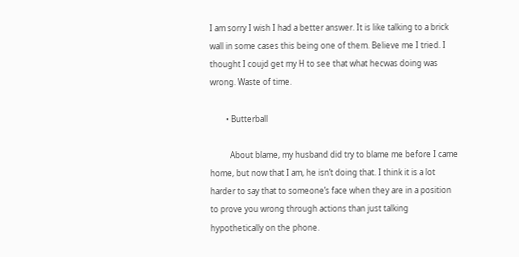I am sorry I wish I had a better answer. It is like talking to a brick wall in some cases this being one of them. Believe me I tried. I thought I coujd get my H to see that what hecwas doing was wrong. Waste of time.

        • Butterball

          About blame, my husband did try to blame me before I came home, but now that I am, he isn’t doing that. I think it is a lot harder to say that to someone’s face when they are in a position to prove you wrong through actions than just talking hypothetically on the phone.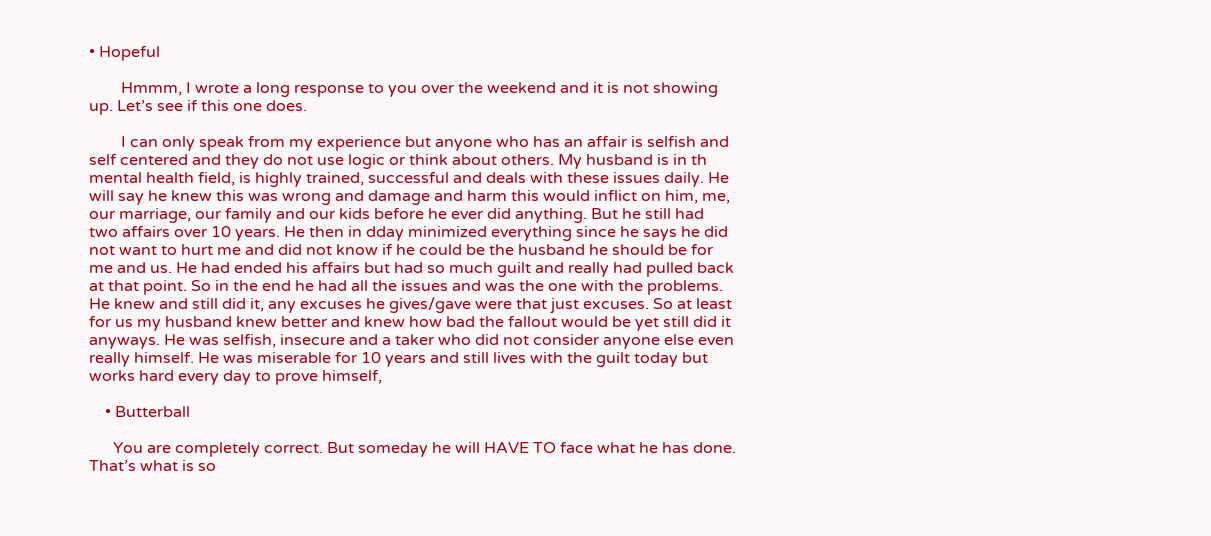• Hopeful

        Hmmm, I wrote a long response to you over the weekend and it is not showing up. Let’s see if this one does.

        I can only speak from my experience but anyone who has an affair is selfish and self centered and they do not use logic or think about others. My husband is in th mental health field, is highly trained, successful and deals with these issues daily. He will say he knew this was wrong and damage and harm this would inflict on him, me, our marriage, our family and our kids before he ever did anything. But he still had two affairs over 10 years. He then in dday minimized everything since he says he did not want to hurt me and did not know if he could be the husband he should be for me and us. He had ended his affairs but had so much guilt and really had pulled back at that point. So in the end he had all the issues and was the one with the problems. He knew and still did it, any excuses he gives/gave were that just excuses. So at least for us my husband knew better and knew how bad the fallout would be yet still did it anyways. He was selfish, insecure and a taker who did not consider anyone else even really himself. He was miserable for 10 years and still lives with the guilt today but works hard every day to prove himself,

    • Butterball

      You are completely correct. But someday he will HAVE TO face what he has done. That’s what is so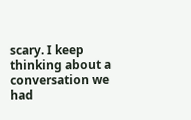scary. I keep thinking about a conversation we had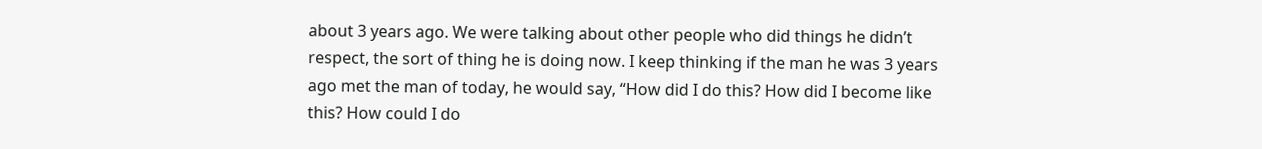about 3 years ago. We were talking about other people who did things he didn’t respect, the sort of thing he is doing now. I keep thinking if the man he was 3 years ago met the man of today, he would say, “How did I do this? How did I become like this? How could I do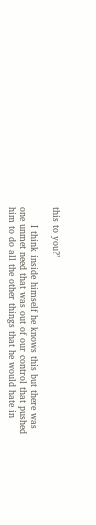this to you?’

      I think inside himself he knows this but there was one unmet need that was out of our control that pushed him to do all the other things that he would hate in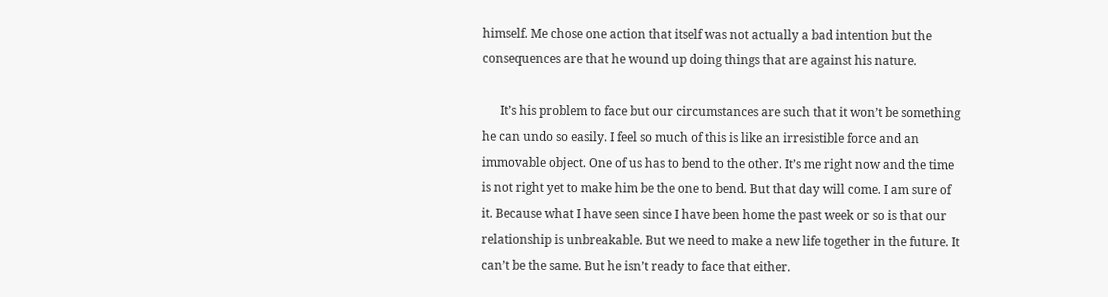himself. Me chose one action that itself was not actually a bad intention but the consequences are that he wound up doing things that are against his nature.

      It’s his problem to face but our circumstances are such that it won’t be something he can undo so easily. I feel so much of this is like an irresistible force and an immovable object. One of us has to bend to the other. It’s me right now and the time is not right yet to make him be the one to bend. But that day will come. I am sure of it. Because what I have seen since I have been home the past week or so is that our relationship is unbreakable. But we need to make a new life together in the future. It can’t be the same. But he isn’t ready to face that either.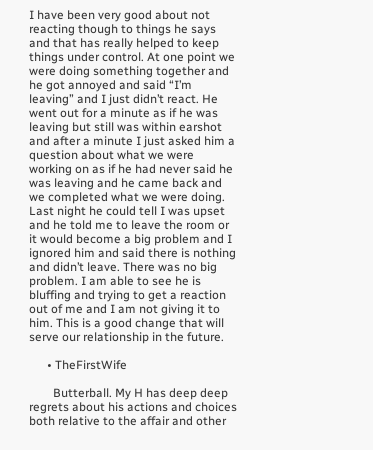I have been very good about not reacting though to things he says and that has really helped to keep things under control. At one point we were doing something together and he got annoyed and said “I’m leaving” and I just didn’t react. He went out for a minute as if he was leaving but still was within earshot and after a minute I just asked him a question about what we were working on as if he had never said he was leaving and he came back and we completed what we were doing. Last night he could tell I was upset and he told me to leave the room or it would become a big problem and I ignored him and said there is nothing and didn’t leave. There was no big problem. I am able to see he is bluffing and trying to get a reaction out of me and I am not giving it to him. This is a good change that will serve our relationship in the future.

      • TheFirstWife

        Butterball. My H has deep deep regrets about his actions and choices both relative to the affair and other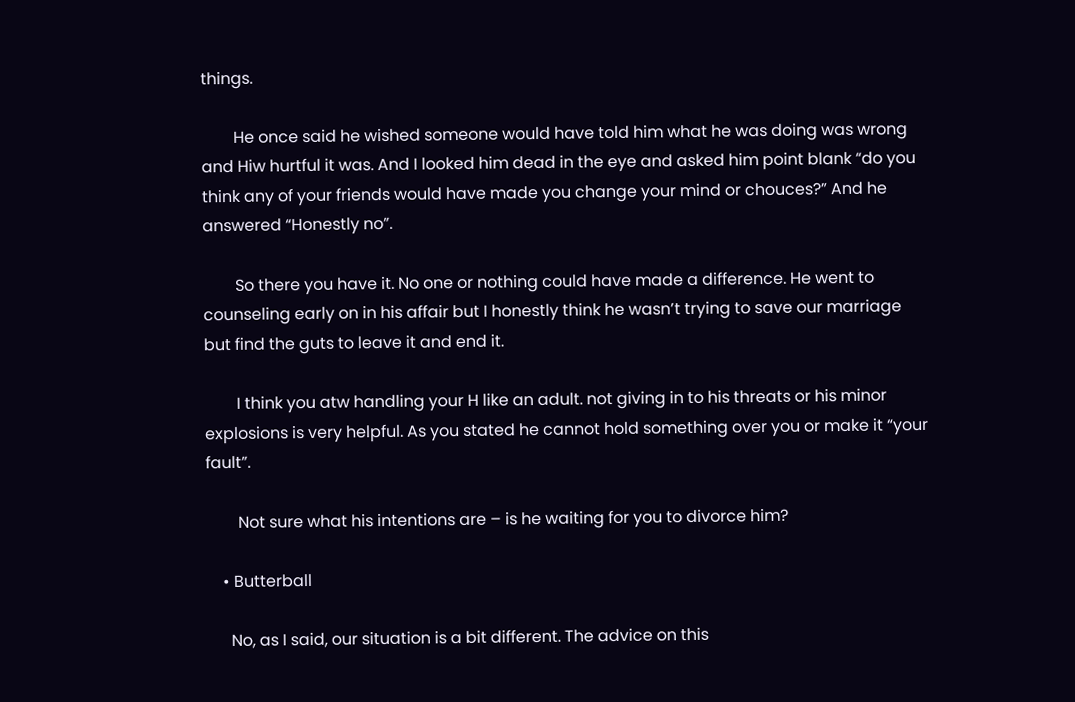things.

        He once said he wished someone would have told him what he was doing was wrong and Hiw hurtful it was. And I looked him dead in the eye and asked him point blank “do you think any of your friends would have made you change your mind or chouces?” And he answered “Honestly no”.

        So there you have it. No one or nothing could have made a difference. He went to counseling early on in his affair but I honestly think he wasn’t trying to save our marriage but find the guts to leave it and end it.

        I think you atw handling your H like an adult. not giving in to his threats or his minor explosions is very helpful. As you stated he cannot hold something over you or make it “your fault”.

        Not sure what his intentions are – is he waiting for you to divorce him?

    • Butterball

      No, as I said, our situation is a bit different. The advice on this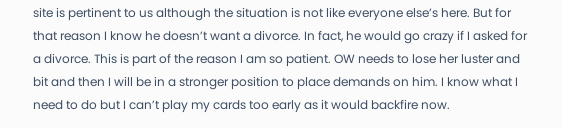site is pertinent to us although the situation is not like everyone else’s here. But for that reason I know he doesn’t want a divorce. In fact, he would go crazy if I asked for a divorce. This is part of the reason I am so patient. OW needs to lose her luster and bit and then I will be in a stronger position to place demands on him. I know what I need to do but I can’t play my cards too early as it would backfire now.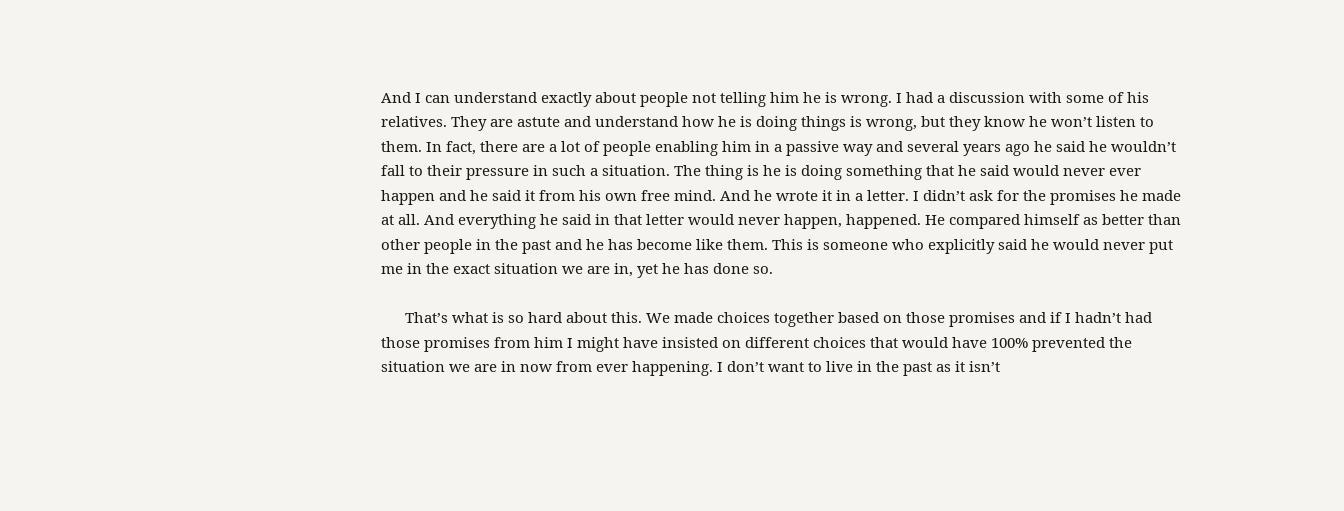And I can understand exactly about people not telling him he is wrong. I had a discussion with some of his relatives. They are astute and understand how he is doing things is wrong, but they know he won’t listen to them. In fact, there are a lot of people enabling him in a passive way and several years ago he said he wouldn’t fall to their pressure in such a situation. The thing is he is doing something that he said would never ever happen and he said it from his own free mind. And he wrote it in a letter. I didn’t ask for the promises he made at all. And everything he said in that letter would never happen, happened. He compared himself as better than other people in the past and he has become like them. This is someone who explicitly said he would never put me in the exact situation we are in, yet he has done so.

      That’s what is so hard about this. We made choices together based on those promises and if I hadn’t had those promises from him I might have insisted on different choices that would have 100% prevented the situation we are in now from ever happening. I don’t want to live in the past as it isn’t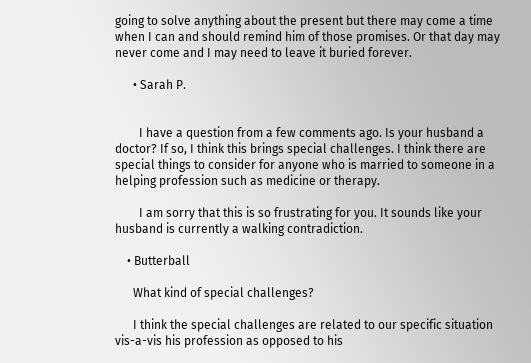going to solve anything about the present but there may come a time when I can and should remind him of those promises. Or that day may never come and I may need to leave it buried forever.

      • Sarah P.


        I have a question from a few comments ago. Is your husband a doctor? If so, I think this brings special challenges. I think there are special things to consider for anyone who is married to someone in a helping profession such as medicine or therapy.

        I am sorry that this is so frustrating for you. It sounds like your husband is currently a walking contradiction.

    • Butterball

      What kind of special challenges?

      I think the special challenges are related to our specific situation vis-a-vis his profession as opposed to his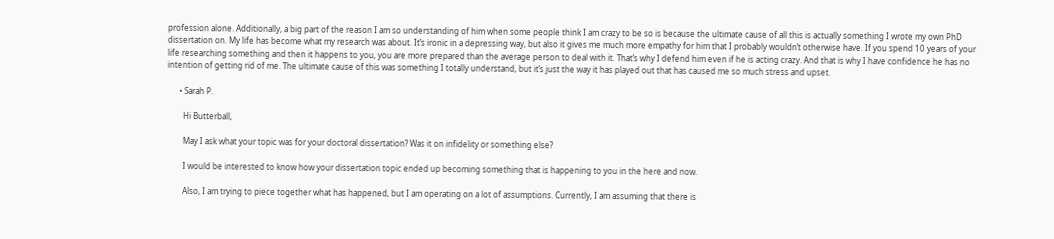profession alone. Additionally, a big part of the reason I am so understanding of him when some people think I am crazy to be so is because the ultimate cause of all this is actually something I wrote my own PhD dissertation on. My life has become what my research was about. It’s ironic in a depressing way, but also it gives me much more empathy for him that I probably wouldn’t otherwise have. If you spend 10 years of your life researching something and then it happens to you, you are more prepared than the average person to deal with it. That’s why I defend him even if he is acting crazy. And that is why I have confidence he has no intention of getting rid of me. The ultimate cause of this was something I totally understand, but it’s just the way it has played out that has caused me so much stress and upset.

      • Sarah P.

        Hi Butterball,

        May I ask what your topic was for your doctoral dissertation? Was it on infidelity or something else?

        I would be interested to know how your dissertation topic ended up becoming something that is happening to you in the here and now.

        Also, I am trying to piece together what has happened, but I am operating on a lot of assumptions. Currently, I am assuming that there is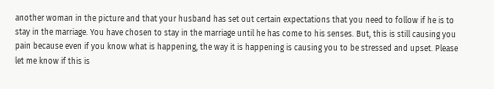another woman in the picture and that your husband has set out certain expectations that you need to follow if he is to stay in the marriage. You have chosen to stay in the marriage until he has come to his senses. But, this is still causing you pain because even if you know what is happening, the way it is happening is causing you to be stressed and upset. Please let me know if this is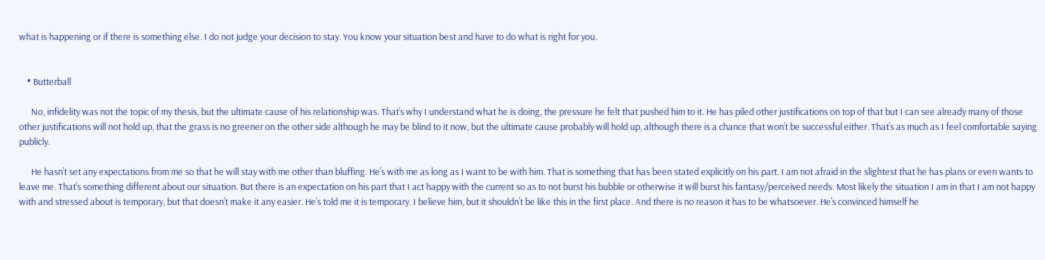what is happening or if there is something else. I do not judge your decision to stay. You know your situation best and have to do what is right for you.


    • Butterball

      No, infidelity was not the topic of my thesis, but the ultimate cause of his relationship was. That’s why I understand what he is doing, the pressure he felt that pushed him to it. He has piled other justifications on top of that but I can see already many of those other justifications will not hold up, that the grass is no greener on the other side although he may be blind to it now, but the ultimate cause probably will hold up, although there is a chance that won’t be successful either. That’s as much as I feel comfortable saying publicly.

      He hasn’t set any expectations from me so that he will stay with me other than bluffing. He’s with me as long as I want to be with him. That is something that has been stated explicitly on his part. I am not afraid in the slightest that he has plans or even wants to leave me. That’s something different about our situation. But there is an expectation on his part that I act happy with the current so as to not burst his bubble or otherwise it will burst his fantasy/perceived needs. Most likely the situation I am in that I am not happy with and stressed about is temporary, but that doesn’t make it any easier. He’s told me it is temporary. I believe him, but it shouldn’t be like this in the first place. And there is no reason it has to be whatsoever. He’s convinced himself he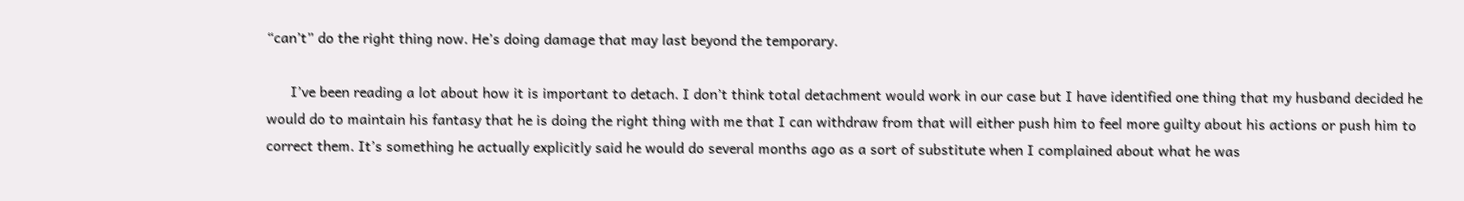“can’t” do the right thing now. He’s doing damage that may last beyond the temporary.

      I’ve been reading a lot about how it is important to detach. I don’t think total detachment would work in our case but I have identified one thing that my husband decided he would do to maintain his fantasy that he is doing the right thing with me that I can withdraw from that will either push him to feel more guilty about his actions or push him to correct them. It’s something he actually explicitly said he would do several months ago as a sort of substitute when I complained about what he was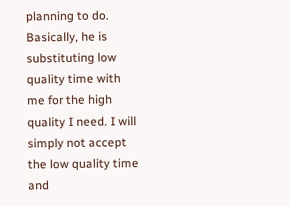planning to do. Basically, he is substituting low quality time with me for the high quality I need. I will simply not accept the low quality time and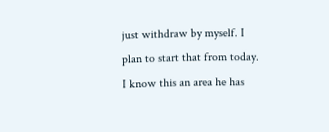just withdraw by myself. I plan to start that from today. I know this an area he has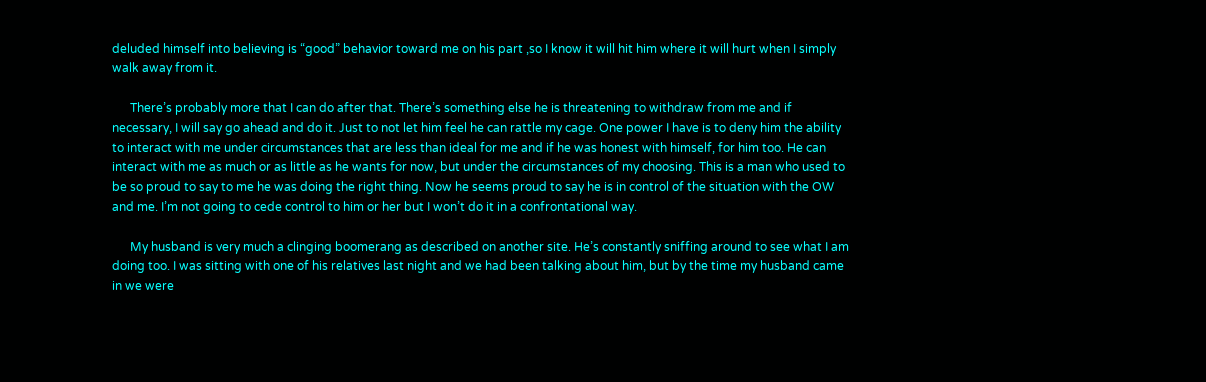deluded himself into believing is “good” behavior toward me on his part ,so I know it will hit him where it will hurt when I simply walk away from it.

      There’s probably more that I can do after that. There’s something else he is threatening to withdraw from me and if necessary, I will say go ahead and do it. Just to not let him feel he can rattle my cage. One power I have is to deny him the ability to interact with me under circumstances that are less than ideal for me and if he was honest with himself, for him too. He can interact with me as much or as little as he wants for now, but under the circumstances of my choosing. This is a man who used to be so proud to say to me he was doing the right thing. Now he seems proud to say he is in control of the situation with the OW and me. I’m not going to cede control to him or her but I won’t do it in a confrontational way.

      My husband is very much a clinging boomerang as described on another site. He’s constantly sniffing around to see what I am doing too. I was sitting with one of his relatives last night and we had been talking about him, but by the time my husband came in we were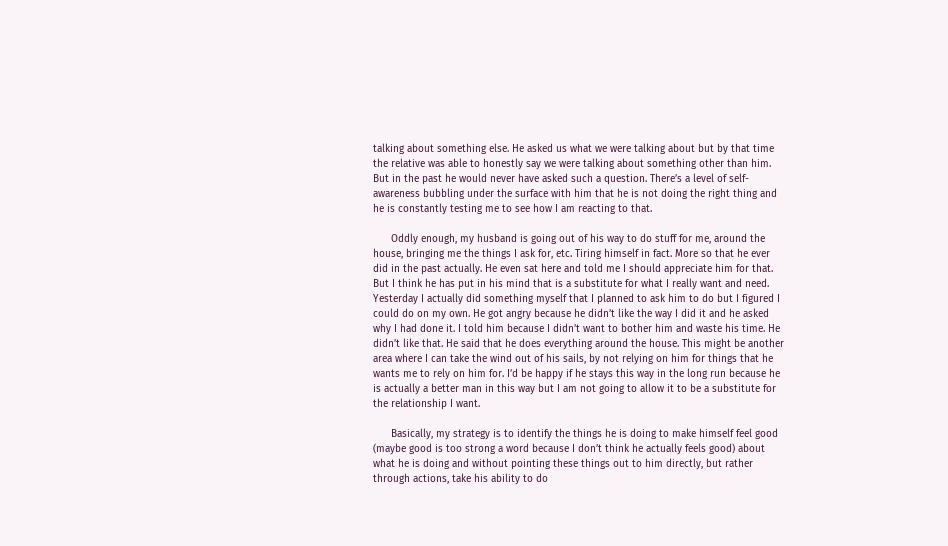talking about something else. He asked us what we were talking about but by that time the relative was able to honestly say we were talking about something other than him. But in the past he would never have asked such a question. There’s a level of self-awareness bubbling under the surface with him that he is not doing the right thing and he is constantly testing me to see how I am reacting to that.

      Oddly enough, my husband is going out of his way to do stuff for me, around the house, bringing me the things I ask for, etc. Tiring himself in fact. More so that he ever did in the past actually. He even sat here and told me I should appreciate him for that. But I think he has put in his mind that is a substitute for what I really want and need. Yesterday I actually did something myself that I planned to ask him to do but I figured I could do on my own. He got angry because he didn’t like the way I did it and he asked why I had done it. I told him because I didn’t want to bother him and waste his time. He didn’t like that. He said that he does everything around the house. This might be another area where I can take the wind out of his sails, by not relying on him for things that he wants me to rely on him for. I’d be happy if he stays this way in the long run because he is actually a better man in this way but I am not going to allow it to be a substitute for the relationship I want.

      Basically, my strategy is to identify the things he is doing to make himself feel good (maybe good is too strong a word because I don’t think he actually feels good) about what he is doing and without pointing these things out to him directly, but rather through actions, take his ability to do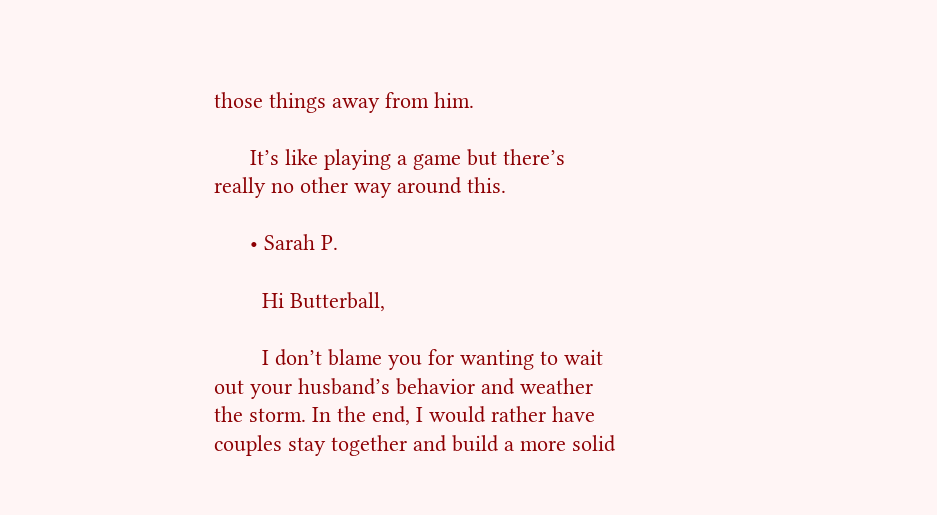those things away from him.

      It’s like playing a game but there’s really no other way around this.

      • Sarah P.

        Hi Butterball,

        I don’t blame you for wanting to wait out your husband’s behavior and weather the storm. In the end, I would rather have couples stay together and build a more solid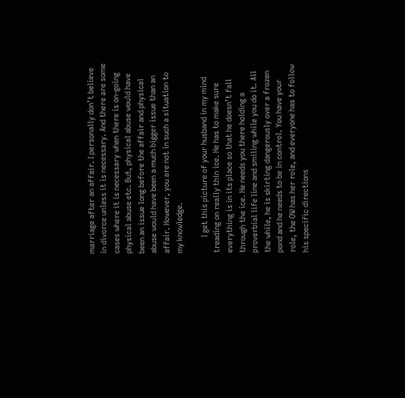marriage after an affair. I personally don’t believe in divorce unless it is necessary. And there are some cases where it is necessary when there is on-going physical abuse etc. But, physical abuse would have been an issue long before the affair and physical abuse would have been a much bigger issue than an affair. However, you are not in such a situation to my knowledge.

        I get this picture of your husband in my mind treading on really thin ice. He has to make sure everything is in its place so that he doesn’t fall through the ice. He needs you there holding a proverbial life line and smiling while you do it. All the while, he is skirting dangerously over a frozen pond and he needs to be in control. You have your role, the OW has her role, and everyone has to follow his specific directions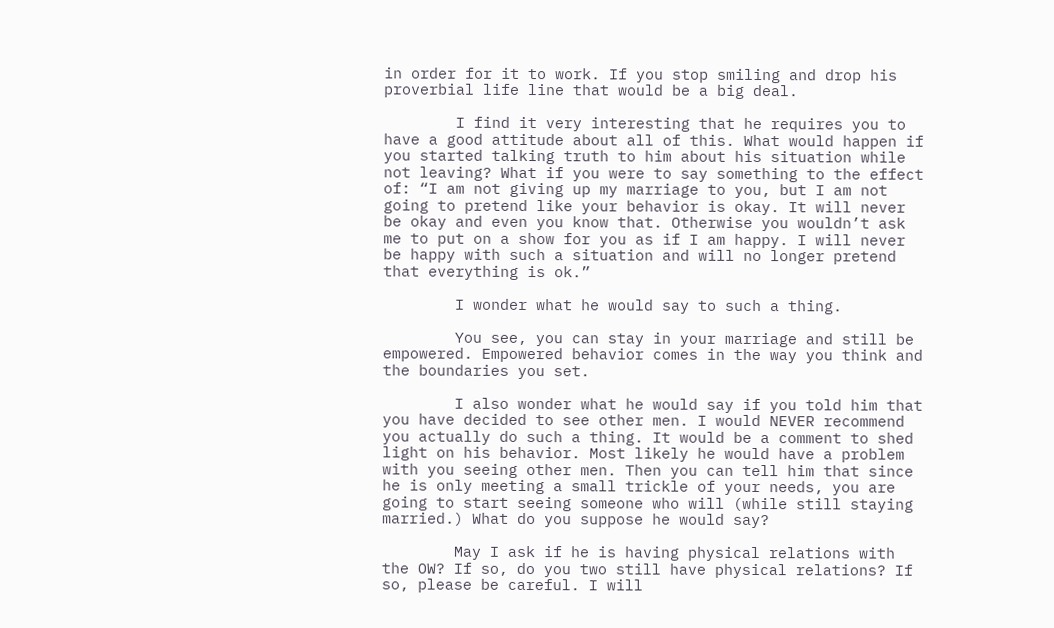in order for it to work. If you stop smiling and drop his proverbial life line that would be a big deal.

        I find it very interesting that he requires you to have a good attitude about all of this. What would happen if you started talking truth to him about his situation while not leaving? What if you were to say something to the effect of: “I am not giving up my marriage to you, but I am not going to pretend like your behavior is okay. It will never be okay and even you know that. Otherwise you wouldn’t ask me to put on a show for you as if I am happy. I will never be happy with such a situation and will no longer pretend that everything is ok.”

        I wonder what he would say to such a thing.

        You see, you can stay in your marriage and still be empowered. Empowered behavior comes in the way you think and the boundaries you set.

        I also wonder what he would say if you told him that you have decided to see other men. I would NEVER recommend you actually do such a thing. It would be a comment to shed light on his behavior. Most likely he would have a problem with you seeing other men. Then you can tell him that since he is only meeting a small trickle of your needs, you are going to start seeing someone who will (while still staying married.) What do you suppose he would say?

        May I ask if he is having physical relations with the OW? If so, do you two still have physical relations? If so, please be careful. I will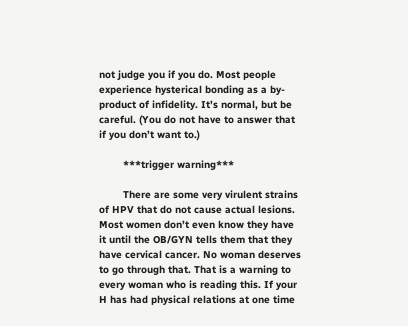not judge you if you do. Most people experience hysterical bonding as a by-product of infidelity. It’s normal, but be careful. (You do not have to answer that if you don’t want to.)

        ***trigger warning***

        There are some very virulent strains of HPV that do not cause actual lesions. Most women don’t even know they have it until the OB/GYN tells them that they have cervical cancer. No woman deserves to go through that. That is a warning to every woman who is reading this. If your H has had physical relations at one time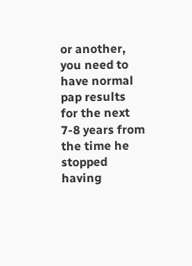or another, you need to have normal pap results for the next 7-8 years from the time he stopped having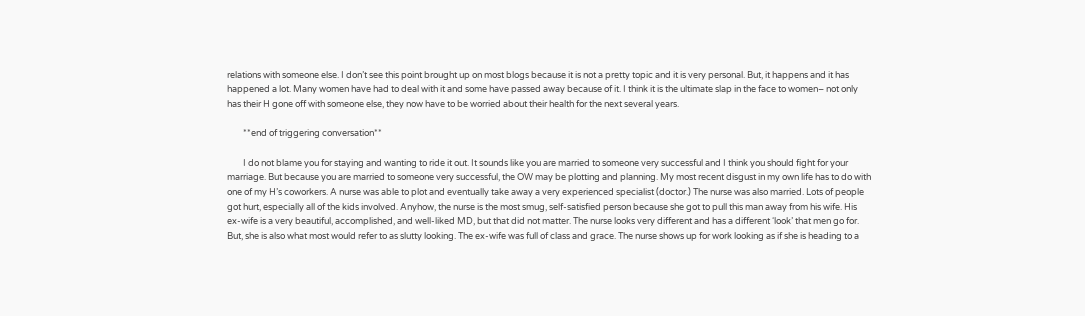relations with someone else. I don’t see this point brought up on most blogs because it is not a pretty topic and it is very personal. But, it happens and it has happened a lot. Many women have had to deal with it and some have passed away because of it. I think it is the ultimate slap in the face to women– not only has their H gone off with someone else, they now have to be worried about their health for the next several years.

        **end of triggering conversation**

        I do not blame you for staying and wanting to ride it out. It sounds like you are married to someone very successful and I think you should fight for your marriage. But because you are married to someone very successful, the OW may be plotting and planning. My most recent disgust in my own life has to do with one of my H’s coworkers. A nurse was able to plot and eventually take away a very experienced specialist (doctor.) The nurse was also married. Lots of people got hurt, especially all of the kids involved. Anyhow, the nurse is the most smug, self-satisfied person because she got to pull this man away from his wife. His ex-wife is a very beautiful, accomplished, and well-liked MD, but that did not matter. The nurse looks very different and has a different ‘look’ that men go for. But, she is also what most would refer to as slutty looking. The ex-wife was full of class and grace. The nurse shows up for work looking as if she is heading to a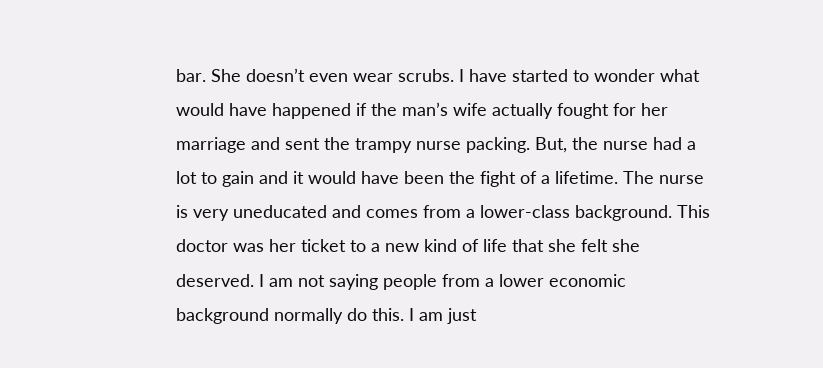bar. She doesn’t even wear scrubs. I have started to wonder what would have happened if the man’s wife actually fought for her marriage and sent the trampy nurse packing. But, the nurse had a lot to gain and it would have been the fight of a lifetime. The nurse is very uneducated and comes from a lower-class background. This doctor was her ticket to a new kind of life that she felt she deserved. I am not saying people from a lower economic background normally do this. I am just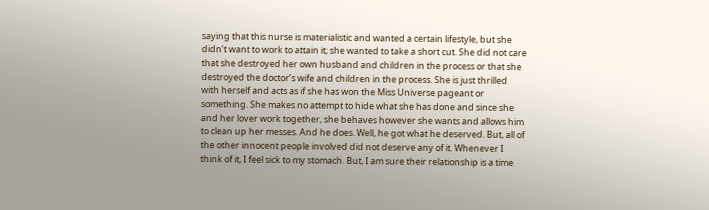saying that this nurse is materialistic and wanted a certain lifestyle, but she didn’t want to work to attain it; she wanted to take a short cut. She did not care that she destroyed her own husband and children in the process or that she destroyed the doctor’s wife and children in the process. She is just thrilled with herself and acts as if she has won the Miss Universe pageant or something. She makes no attempt to hide what she has done and since she and her lover work together, she behaves however she wants and allows him to clean up her messes. And he does. Well, he got what he deserved. But, all of the other innocent people involved did not deserve any of it. Whenever I think of it, I feel sick to my stomach. But, I am sure their relationship is a time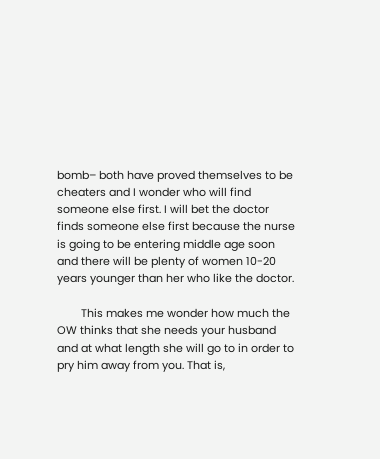bomb– both have proved themselves to be cheaters and I wonder who will find someone else first. I will bet the doctor finds someone else first because the nurse is going to be entering middle age soon and there will be plenty of women 10-20 years younger than her who like the doctor.

        This makes me wonder how much the OW thinks that she needs your husband and at what length she will go to in order to pry him away from you. That is,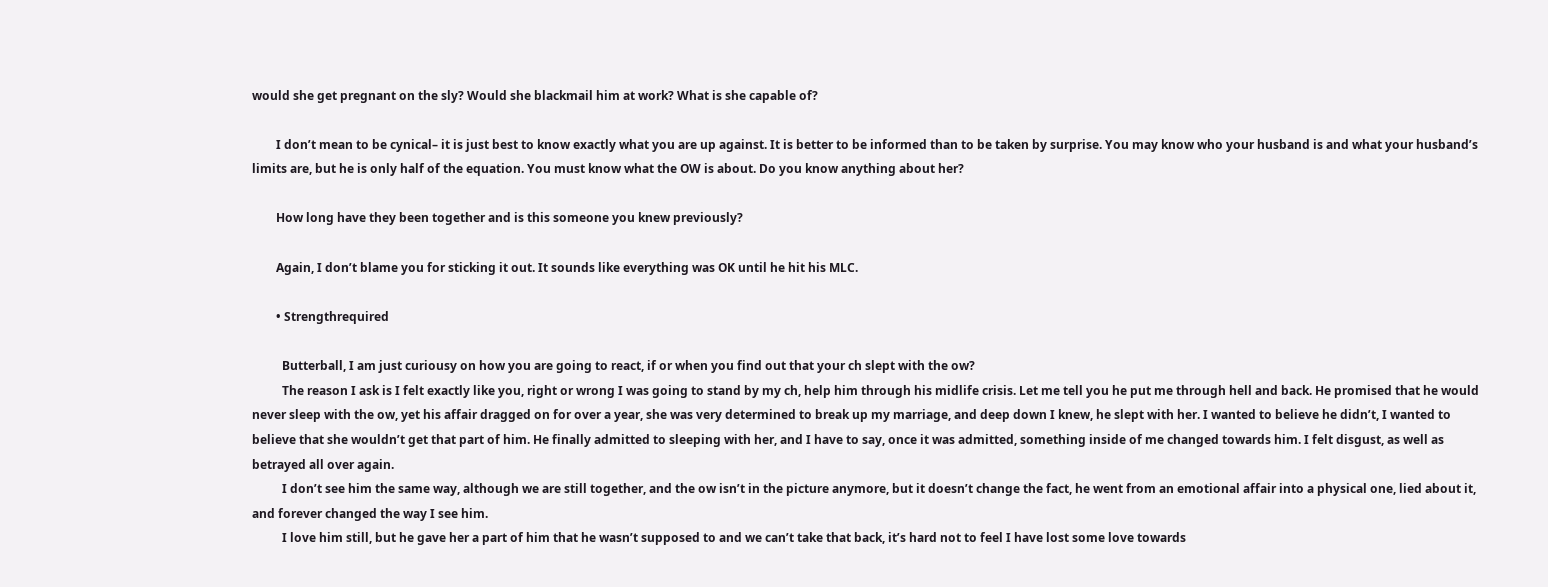would she get pregnant on the sly? Would she blackmail him at work? What is she capable of?

        I don’t mean to be cynical– it is just best to know exactly what you are up against. It is better to be informed than to be taken by surprise. You may know who your husband is and what your husband’s limits are, but he is only half of the equation. You must know what the OW is about. Do you know anything about her?

        How long have they been together and is this someone you knew previously?

        Again, I don’t blame you for sticking it out. It sounds like everything was OK until he hit his MLC.

        • Strengthrequired

          Butterball, I am just curiousy on how you are going to react, if or when you find out that your ch slept with the ow?
          The reason I ask is I felt exactly like you, right or wrong I was going to stand by my ch, help him through his midlife crisis. Let me tell you he put me through hell and back. He promised that he would never sleep with the ow, yet his affair dragged on for over a year, she was very determined to break up my marriage, and deep down I knew, he slept with her. I wanted to believe he didn’t, I wanted to believe that she wouldn’t get that part of him. He finally admitted to sleeping with her, and I have to say, once it was admitted, something inside of me changed towards him. I felt disgust, as well as betrayed all over again.
          I don’t see him the same way, although we are still together, and the ow isn’t in the picture anymore, but it doesn’t change the fact, he went from an emotional affair into a physical one, lied about it, and forever changed the way I see him.
          I love him still, but he gave her a part of him that he wasn’t supposed to and we can’t take that back, it’s hard not to feel I have lost some love towards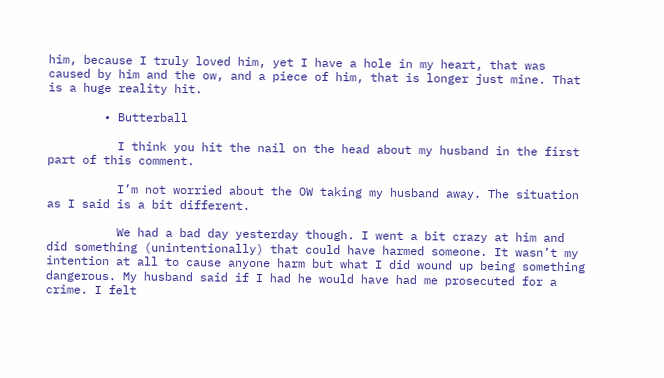him, because I truly loved him, yet I have a hole in my heart, that was caused by him and the ow, and a piece of him, that is longer just mine. That is a huge reality hit.

        • Butterball

          I think you hit the nail on the head about my husband in the first part of this comment.

          I’m not worried about the OW taking my husband away. The situation as I said is a bit different.

          We had a bad day yesterday though. I went a bit crazy at him and did something (unintentionally) that could have harmed someone. It wasn’t my intention at all to cause anyone harm but what I did wound up being something dangerous. My husband said if I had he would have had me prosecuted for a crime. I felt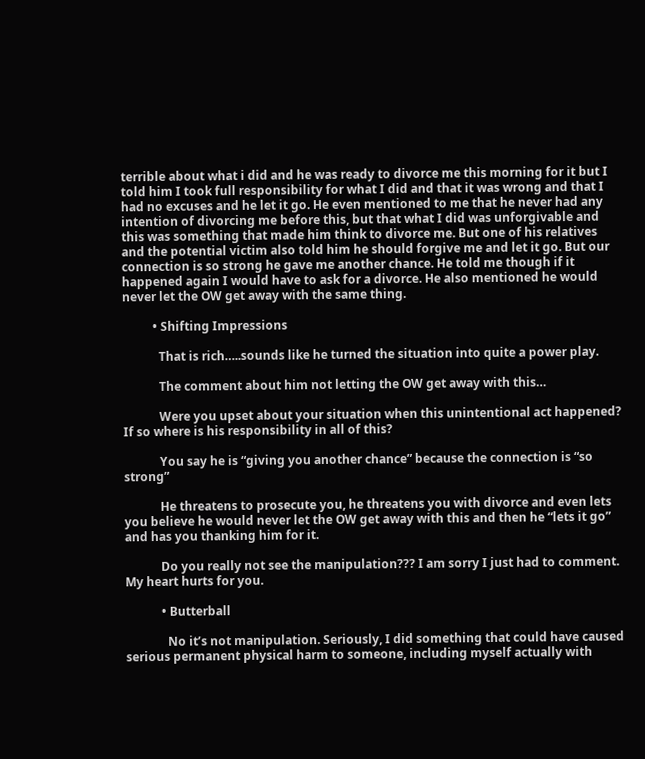terrible about what i did and he was ready to divorce me this morning for it but I told him I took full responsibility for what I did and that it was wrong and that I had no excuses and he let it go. He even mentioned to me that he never had any intention of divorcing me before this, but that what I did was unforgivable and this was something that made him think to divorce me. But one of his relatives and the potential victim also told him he should forgive me and let it go. But our connection is so strong he gave me another chance. He told me though if it happened again I would have to ask for a divorce. He also mentioned he would never let the OW get away with the same thing.

          • Shifting Impressions

            That is rich…..sounds like he turned the situation into quite a power play.

            The comment about him not letting the OW get away with this…

            Were you upset about your situation when this unintentional act happened? If so where is his responsibility in all of this?

            You say he is “giving you another chance” because the connection is “so strong”

            He threatens to prosecute you, he threatens you with divorce and even lets you believe he would never let the OW get away with this and then he “lets it go” and has you thanking him for it.

            Do you really not see the manipulation??? I am sorry I just had to comment. My heart hurts for you.

            • Butterball

              No it’s not manipulation. Seriously, I did something that could have caused serious permanent physical harm to someone, including myself actually with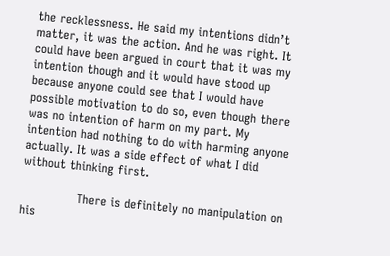the recklessness. He said my intentions didn’t matter, it was the action. And he was right. It could have been argued in court that it was my intention though and it would have stood up because anyone could see that I would have possible motivation to do so, even though there was no intention of harm on my part. My intention had nothing to do with harming anyone actually. It was a side effect of what I did without thinking first.

              There is definitely no manipulation on his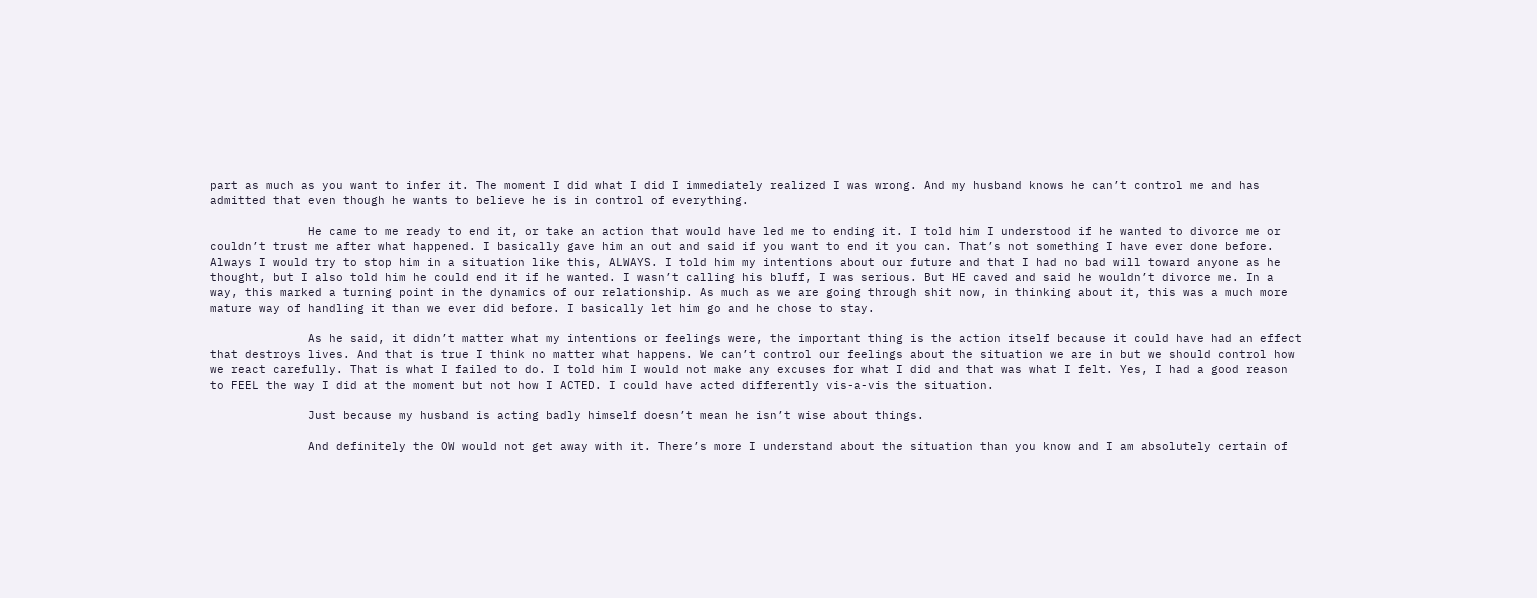part as much as you want to infer it. The moment I did what I did I immediately realized I was wrong. And my husband knows he can’t control me and has admitted that even though he wants to believe he is in control of everything.

              He came to me ready to end it, or take an action that would have led me to ending it. I told him I understood if he wanted to divorce me or couldn’t trust me after what happened. I basically gave him an out and said if you want to end it you can. That’s not something I have ever done before. Always I would try to stop him in a situation like this, ALWAYS. I told him my intentions about our future and that I had no bad will toward anyone as he thought, but I also told him he could end it if he wanted. I wasn’t calling his bluff, I was serious. But HE caved and said he wouldn’t divorce me. In a way, this marked a turning point in the dynamics of our relationship. As much as we are going through shit now, in thinking about it, this was a much more mature way of handling it than we ever did before. I basically let him go and he chose to stay.

              As he said, it didn’t matter what my intentions or feelings were, the important thing is the action itself because it could have had an effect that destroys lives. And that is true I think no matter what happens. We can’t control our feelings about the situation we are in but we should control how we react carefully. That is what I failed to do. I told him I would not make any excuses for what I did and that was what I felt. Yes, I had a good reason to FEEL the way I did at the moment but not how I ACTED. I could have acted differently vis-a-vis the situation.

              Just because my husband is acting badly himself doesn’t mean he isn’t wise about things.

              And definitely the OW would not get away with it. There’s more I understand about the situation than you know and I am absolutely certain of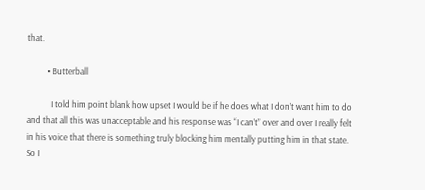that.

          • Butterball

            I told him point blank how upset I would be if he does what I don’t want him to do and that all this was unacceptable and his response was “I can’t” over and over I really felt in his voice that there is something truly blocking him mentally putting him in that state. So I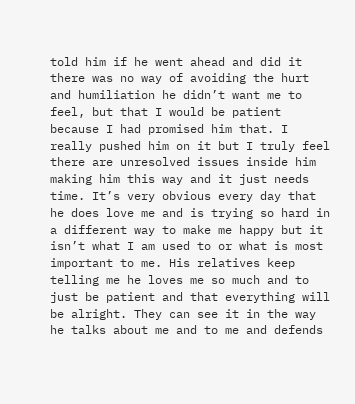told him if he went ahead and did it there was no way of avoiding the hurt and humiliation he didn’t want me to feel, but that I would be patient because I had promised him that. I really pushed him on it but I truly feel there are unresolved issues inside him making him this way and it just needs time. It’s very obvious every day that he does love me and is trying so hard in a different way to make me happy but it isn’t what I am used to or what is most important to me. His relatives keep telling me he loves me so much and to just be patient and that everything will be alright. They can see it in the way he talks about me and to me and defends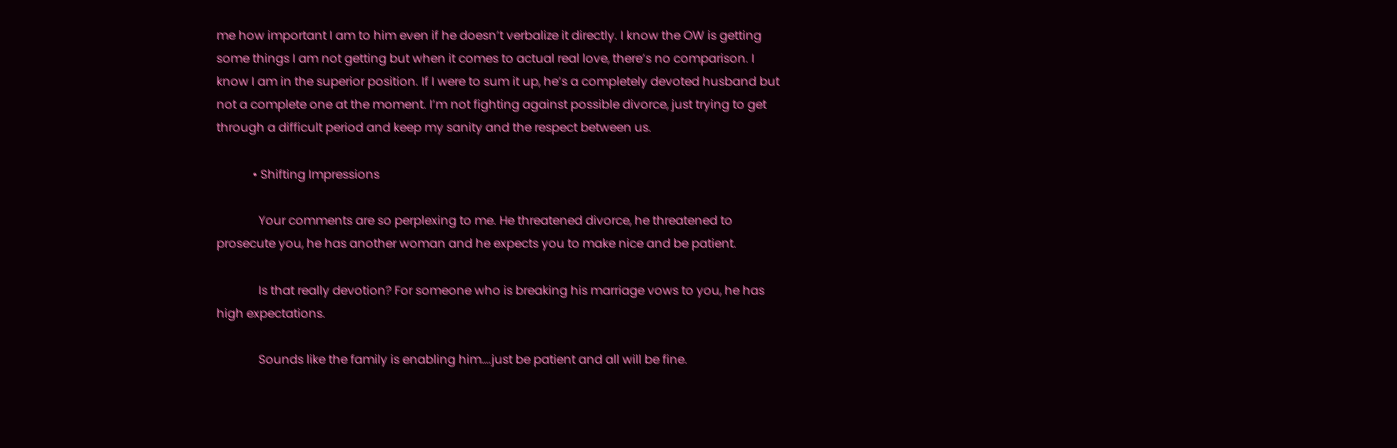me how important I am to him even if he doesn’t verbalize it directly. I know the OW is getting some things I am not getting but when it comes to actual real love, there’s no comparison. I know I am in the superior position. If I were to sum it up, he’s a completely devoted husband but not a complete one at the moment. I’m not fighting against possible divorce, just trying to get through a difficult period and keep my sanity and the respect between us.

            • Shifting Impressions

              Your comments are so perplexing to me. He threatened divorce, he threatened to prosecute you, he has another woman and he expects you to make nice and be patient.

              Is that really devotion? For someone who is breaking his marriage vows to you, he has high expectations.

              Sounds like the family is enabling him….just be patient and all will be fine.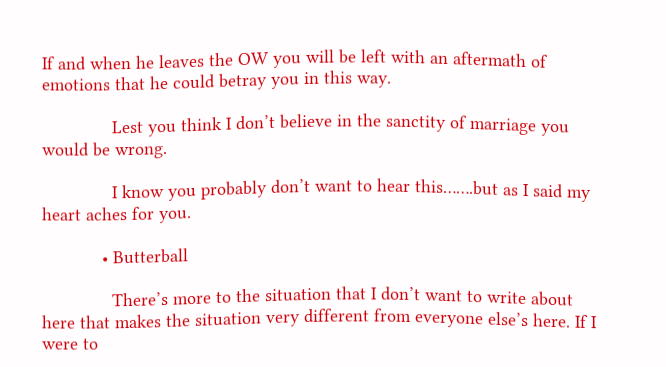If and when he leaves the OW you will be left with an aftermath of emotions that he could betray you in this way.

              Lest you think I don’t believe in the sanctity of marriage you would be wrong.

              I know you probably don’t want to hear this…….but as I said my heart aches for you.

            • Butterball

              There’s more to the situation that I don’t want to write about here that makes the situation very different from everyone else’s here. If I were to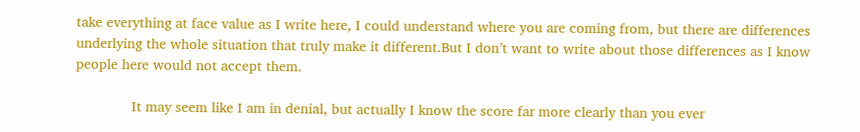take everything at face value as I write here, I could understand where you are coming from, but there are differences underlying the whole situation that truly make it different.But I don’t want to write about those differences as I know people here would not accept them.

              It may seem like I am in denial, but actually I know the score far more clearly than you ever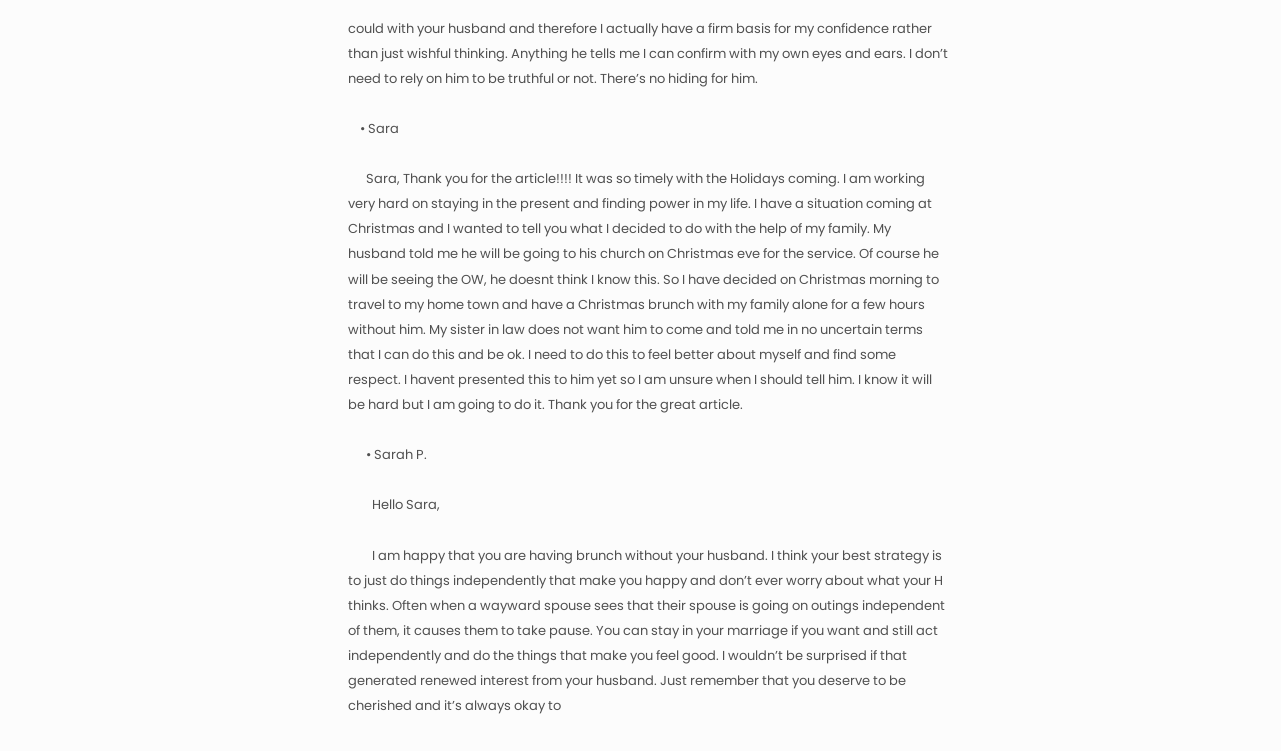could with your husband and therefore I actually have a firm basis for my confidence rather than just wishful thinking. Anything he tells me I can confirm with my own eyes and ears. I don’t need to rely on him to be truthful or not. There’s no hiding for him.

    • Sara

      Sara, Thank you for the article!!!! It was so timely with the Holidays coming. I am working very hard on staying in the present and finding power in my life. I have a situation coming at Christmas and I wanted to tell you what I decided to do with the help of my family. My husband told me he will be going to his church on Christmas eve for the service. Of course he will be seeing the OW, he doesnt think I know this. So I have decided on Christmas morning to travel to my home town and have a Christmas brunch with my family alone for a few hours without him. My sister in law does not want him to come and told me in no uncertain terms that I can do this and be ok. I need to do this to feel better about myself and find some respect. I havent presented this to him yet so I am unsure when I should tell him. I know it will be hard but I am going to do it. Thank you for the great article.

      • Sarah P.

        Hello Sara,

        I am happy that you are having brunch without your husband. I think your best strategy is to just do things independently that make you happy and don’t ever worry about what your H thinks. Often when a wayward spouse sees that their spouse is going on outings independent of them, it causes them to take pause. You can stay in your marriage if you want and still act independently and do the things that make you feel good. I wouldn’t be surprised if that generated renewed interest from your husband. Just remember that you deserve to be cherished and it’s always okay to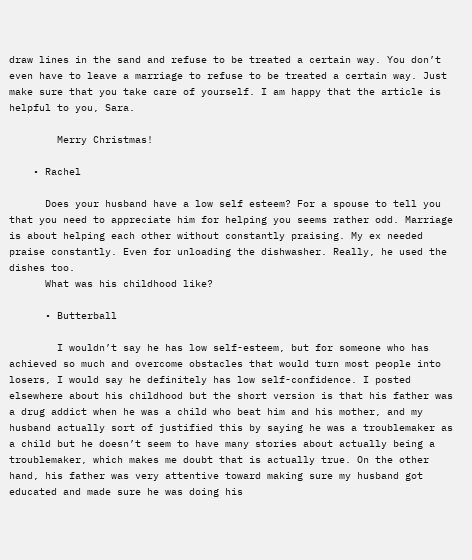draw lines in the sand and refuse to be treated a certain way. You don’t even have to leave a marriage to refuse to be treated a certain way. Just make sure that you take care of yourself. I am happy that the article is helpful to you, Sara.

        Merry Christmas!

    • Rachel

      Does your husband have a low self esteem? For a spouse to tell you that you need to appreciate him for helping you seems rather odd. Marriage is about helping each other without constantly praising. My ex needed praise constantly. Even for unloading the dishwasher. Really, he used the dishes too.
      What was his childhood like?

      • Butterball

        I wouldn’t say he has low self-esteem, but for someone who has achieved so much and overcome obstacles that would turn most people into losers, I would say he definitely has low self-confidence. I posted elsewhere about his childhood but the short version is that his father was a drug addict when he was a child who beat him and his mother, and my husband actually sort of justified this by saying he was a troublemaker as a child but he doesn’t seem to have many stories about actually being a troublemaker, which makes me doubt that is actually true. On the other hand, his father was very attentive toward making sure my husband got educated and made sure he was doing his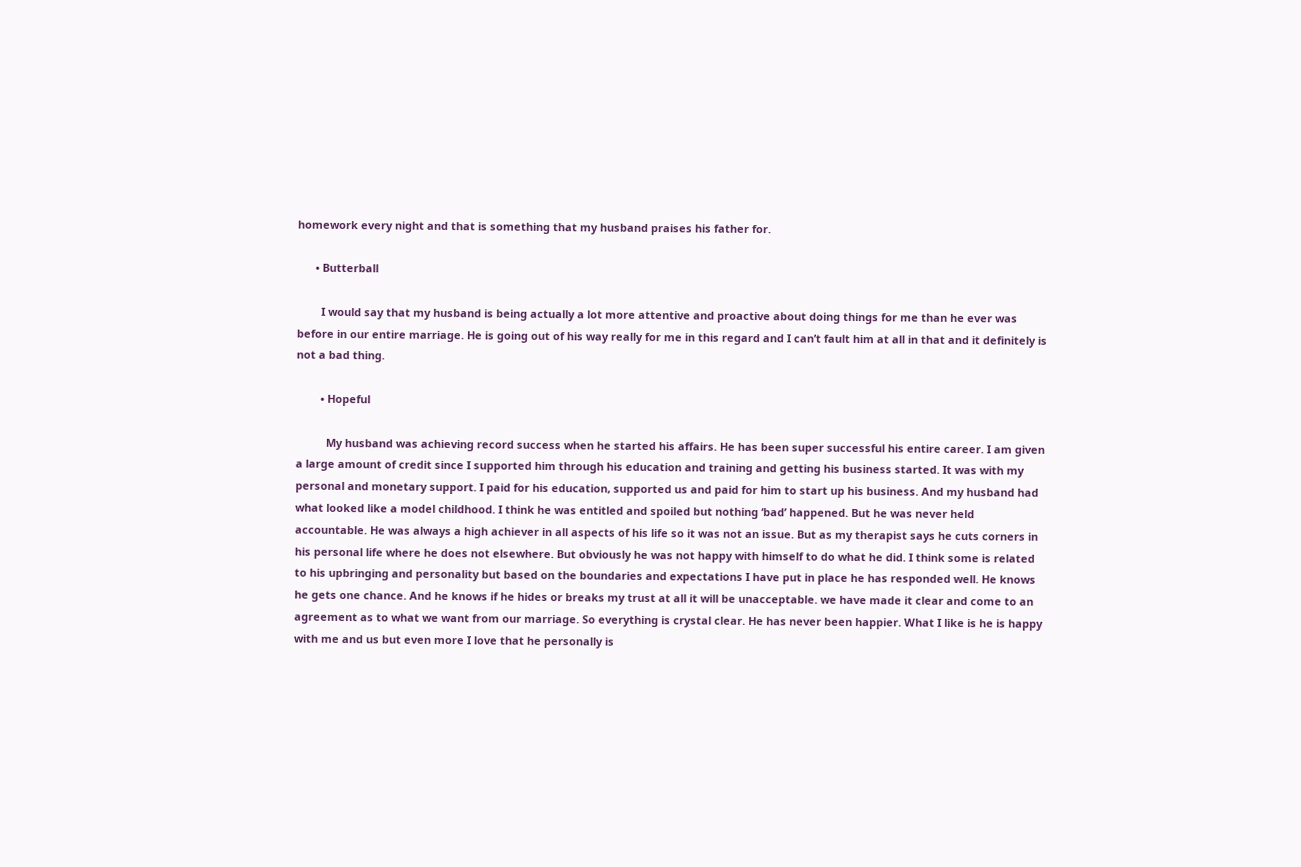homework every night and that is something that my husband praises his father for.

      • Butterball

        I would say that my husband is being actually a lot more attentive and proactive about doing things for me than he ever was before in our entire marriage. He is going out of his way really for me in this regard and I can’t fault him at all in that and it definitely is not a bad thing.

        • Hopeful

          My husband was achieving record success when he started his affairs. He has been super successful his entire career. I am given a large amount of credit since I supported him through his education and training and getting his business started. It was with my personal and monetary support. I paid for his education, supported us and paid for him to start up his business. And my husband had what looked like a model childhood. I think he was entitled and spoiled but nothing ‘bad’ happened. But he was never held accountable. He was always a high achiever in all aspects of his life so it was not an issue. But as my therapist says he cuts corners in his personal life where he does not elsewhere. But obviously he was not happy with himself to do what he did. I think some is related to his upbringing and personality but based on the boundaries and expectations I have put in place he has responded well. He knows he gets one chance. And he knows if he hides or breaks my trust at all it will be unacceptable. we have made it clear and come to an agreement as to what we want from our marriage. So everything is crystal clear. He has never been happier. What I like is he is happy with me and us but even more I love that he personally is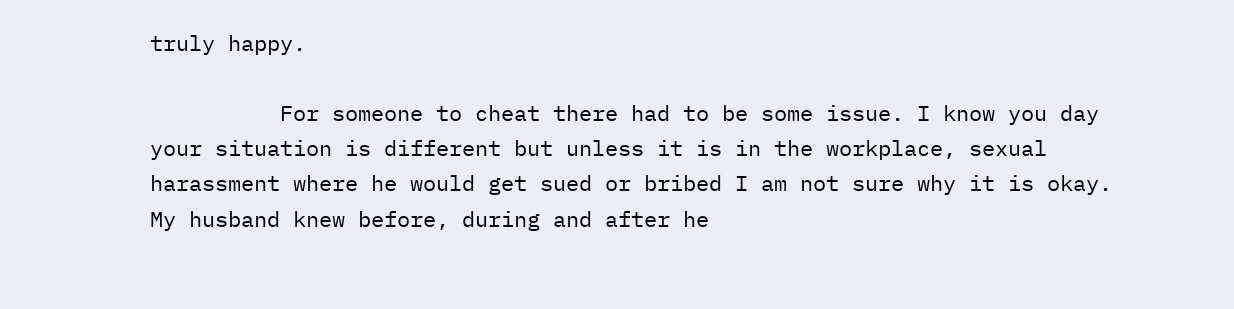truly happy.

          For someone to cheat there had to be some issue. I know you day your situation is different but unless it is in the workplace, sexual harassment where he would get sued or bribed I am not sure why it is okay. My husband knew before, during and after he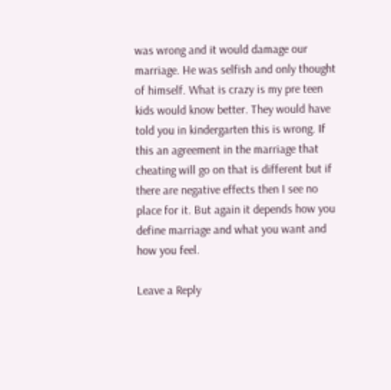was wrong and it would damage our marriage. He was selfish and only thought of himself. What is crazy is my pre teen kids would know better. They would have told you in kindergarten this is wrong. If this an agreement in the marriage that cheating will go on that is different but if there are negative effects then I see no place for it. But again it depends how you define marriage and what you want and how you feel.

Leave a Reply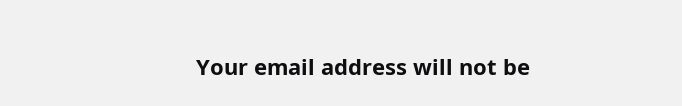Your email address will not be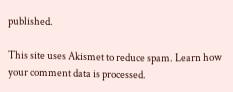published.

This site uses Akismet to reduce spam. Learn how your comment data is processed.